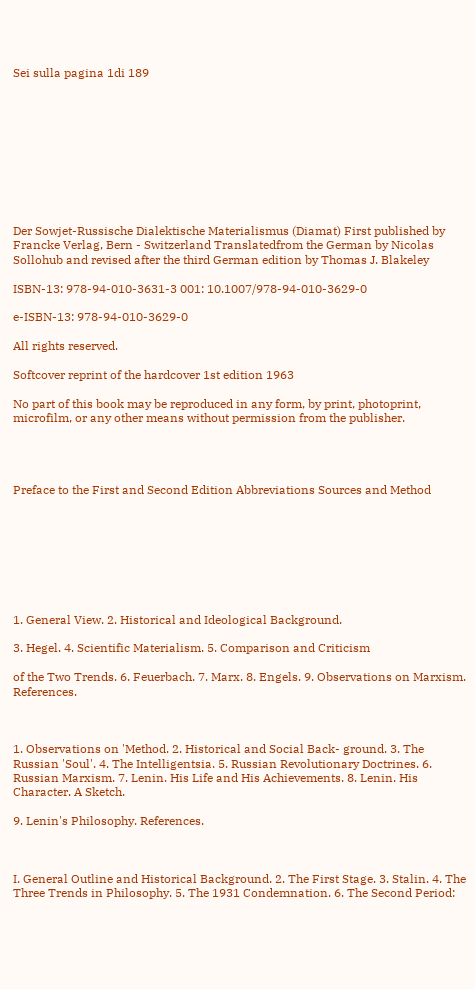Sei sulla pagina 1di 189










Der Sowjet-Russische Dialektische Materialismus (Diamat) First published by Francke Verlag, Bern - Switzerland Translatedfrom the German by Nicolas Sollohub and revised after the third German edition by Thomas J. Blakeley

ISBN-13: 978-94-010-3631-3 001: 10.1007/978-94-010-3629-0

e-ISBN-13: 978-94-010-3629-0

All rights reserved.

Softcover reprint of the hardcover 1st edition 1963

No part of this book may be reproduced in any form, by print, photoprint, microfilm, or any other means without permission from the publisher.




Preface to the First and Second Edition Abbreviations Sources and Method








1. General View. 2. Historical and Ideological Background.

3. Hegel. 4. Scientific Materialism. 5. Comparison and Criticism

of the Two Trends. 6. Feuerbach. 7. Marx. 8. Engels. 9. Observations on Marxism. References.



1. Observations on 'Method. 2. Historical and Social Back- ground. 3. The Russian 'Soul'. 4. The Intelligentsia. 5. Russian Revolutionary Doctrines. 6. Russian Marxism. 7. Lenin. His Life and His Achievements. 8. Lenin. His Character. A Sketch.

9. Lenin's Philosophy. References.



I. General Outline and Historical Background. 2. The First Stage. 3. Stalin. 4. The Three Trends in Philosophy. 5. The 1931 Condemnation. 6. The Second Period: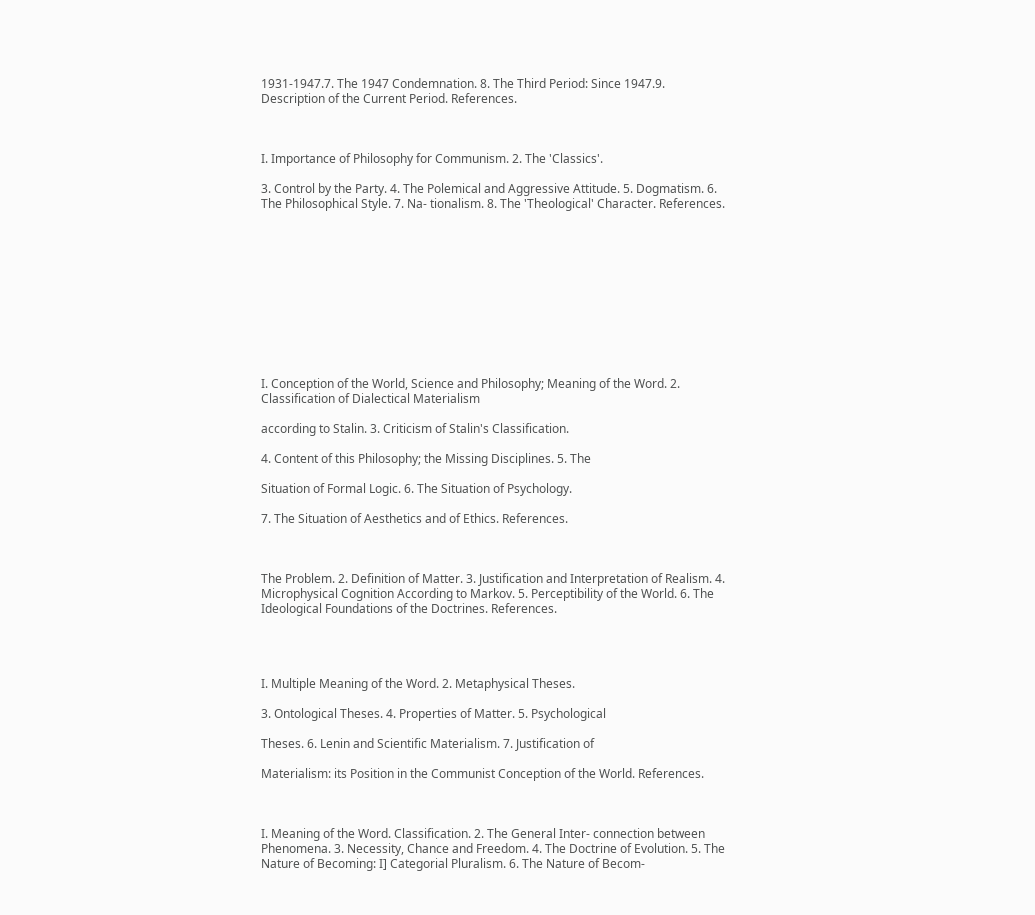1931-1947.7. The 1947 Condemnation. 8. The Third Period: Since 1947.9. Description of the Current Period. References.



I. Importance of Philosophy for Communism. 2. The 'Classics'.

3. Control by the Party. 4. The Polemical and Aggressive Attitude. 5. Dogmatism. 6. The Philosophical Style. 7. Na- tionalism. 8. The 'Theological' Character. References.











I. Conception of the World, Science and Philosophy; Meaning of the Word. 2. Classification of Dialectical Materialism

according to Stalin. 3. Criticism of Stalin's Classification.

4. Content of this Philosophy; the Missing Disciplines. 5. The

Situation of Formal Logic. 6. The Situation of Psychology.

7. The Situation of Aesthetics and of Ethics. References.



The Problem. 2. Definition of Matter. 3. Justification and Interpretation of Realism. 4. Microphysical Cognition According to Markov. 5. Perceptibility of the World. 6. The Ideological Foundations of the Doctrines. References.




I. Multiple Meaning of the Word. 2. Metaphysical Theses.

3. Ontological Theses. 4. Properties of Matter. 5. Psychological

Theses. 6. Lenin and Scientific Materialism. 7. Justification of

Materialism: its Position in the Communist Conception of the World. References.



I. Meaning of the Word. Classification. 2. The General Inter- connection between Phenomena. 3. Necessity, Chance and Freedom. 4. The Doctrine of Evolution. 5. The Nature of Becoming: I] Categorial Pluralism. 6. The Nature of Becom-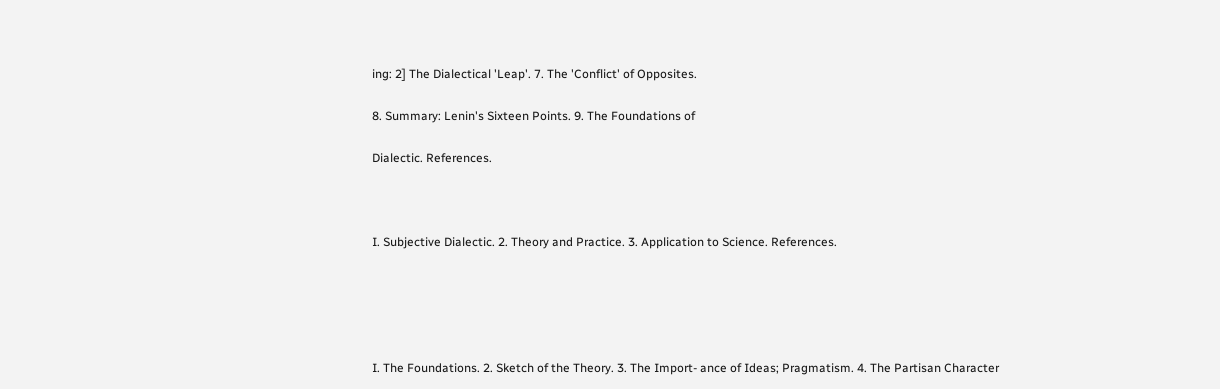ing: 2] The Dialectical 'Leap'. 7. The 'Conflict' of Opposites.

8. Summary: Lenin's Sixteen Points. 9. The Foundations of

Dialectic. References.



I. Subjective Dialectic. 2. Theory and Practice. 3. Application to Science. References.





I. The Foundations. 2. Sketch of the Theory. 3. The Import- ance of Ideas; Pragmatism. 4. The Partisan Character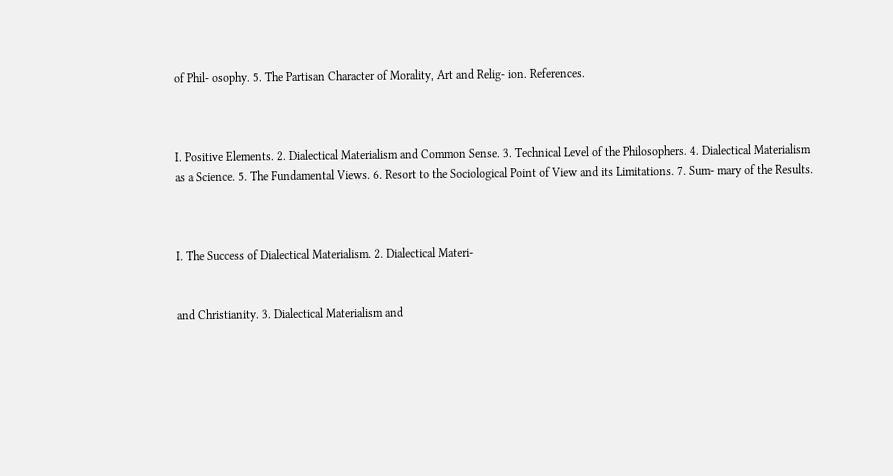of Phil- osophy. 5. The Partisan Character of Morality, Art and Relig- ion. References.



I. Positive Elements. 2. Dialectical Materialism and Common Sense. 3. Technical Level of the Philosophers. 4. Dialectical Materialism as a Science. 5. The Fundamental Views. 6. Resort to the Sociological Point of View and its Limitations. 7. Sum- mary of the Results.



I. The Success of Dialectical Materialism. 2. Dialectical Materi-


and Christianity. 3. Dialectical Materialism and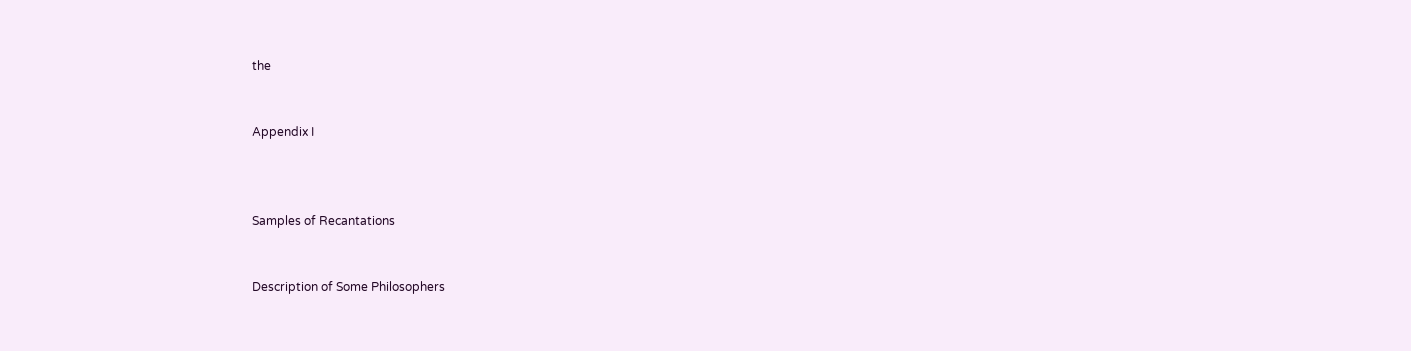the


Appendix I



Samples of Recantations


Description of Some Philosophers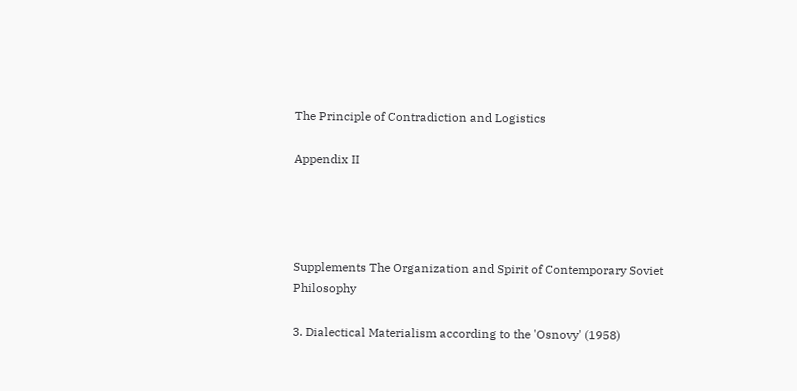The Principle of Contradiction and Logistics

Appendix II




Supplements The Organization and Spirit of Contemporary Soviet Philosophy

3. Dialectical Materialism according to the 'Osnovy' (1958)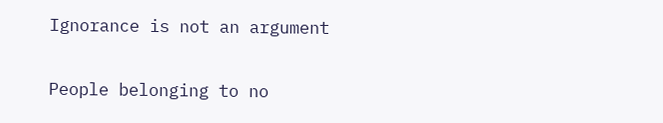Ignorance is not an argument

People belonging to no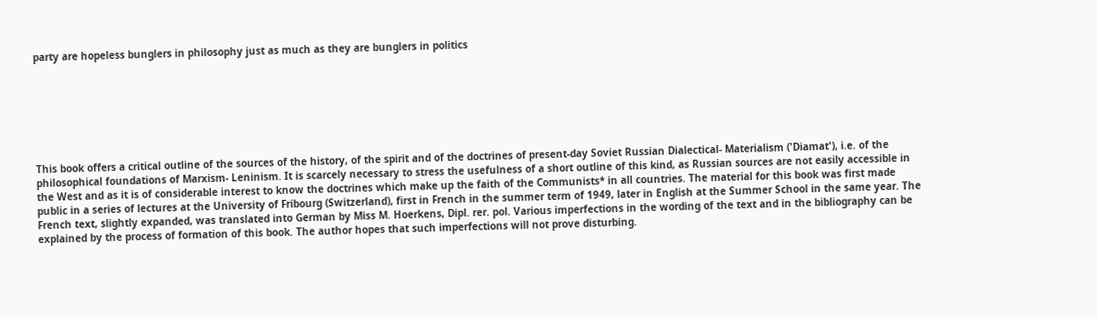party are hopeless bunglers in philosophy just as much as they are bunglers in politics







This book offers a critical outline of the sources of the history, of the spirit and of the doctrines of present-day Soviet Russian Dialectical- Materialism ('Diamat'), i.e. of the philosophical foundations of Marxism- Leninism. It is scarcely necessary to stress the usefulness of a short outline of this kind, as Russian sources are not easily accessible in the West and as it is of considerable interest to know the doctrines which make up the faith of the Communists* in all countries. The material for this book was first made public in a series of lectures at the University of Fribourg (Switzerland), first in French in the summer term of 1949, later in English at the Summer School in the same year. The French text, slightly expanded, was translated into German by Miss M. Hoerkens, Dipl. rer. pol. Various imperfections in the wording of the text and in the bibliography can be explained by the process of formation of this book. The author hopes that such imperfections will not prove disturbing.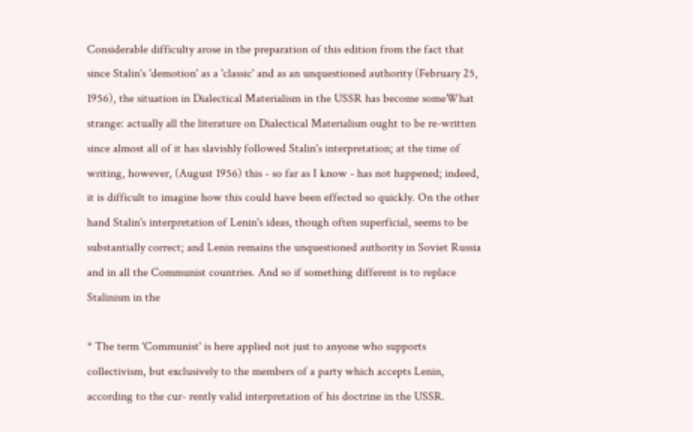Considerable difficulty arose in the preparation of this edition from the fact that since Stalin's 'demotion' as a 'classic' and as an unquestioned authority (February 25, 1956), the situation in Dialectical Materialism in the USSR has become someWhat strange: actually all the literature on Dialectical Materialism ought to be re-written since almost all of it has slavishly followed Stalin's interpretation; at the time of writing, however, (August 1956) this - so far as I know - has not happened; indeed, it is difficult to imagine how this could have been effected so quickly. On the other hand Stalin's interpretation of Lenin's ideas, though often superficial, seems to be substantially correct; and Lenin remains the unquestioned authority in Soviet Russia and in all the Communist countries. And so if something different is to replace Stalinism in the

* The term 'Communist' is here applied not just to anyone who supports collectivism, but exclusively to the members of a party which accepts Lenin, according to the cur- rently valid interpretation of his doctrine in the USSR.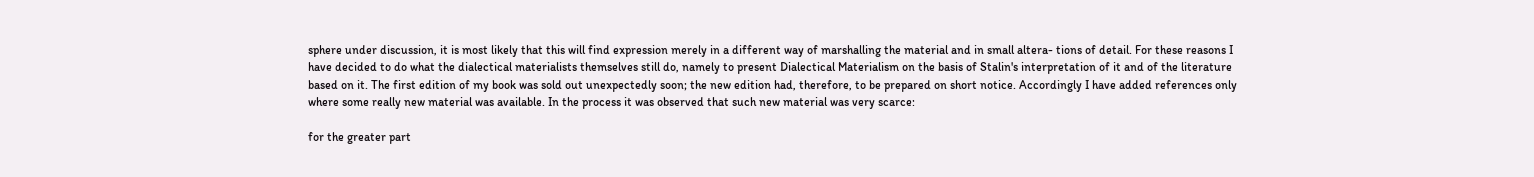sphere under discussion, it is most likely that this will find expression merely in a different way of marshalling the material and in small altera- tions of detail. For these reasons I have decided to do what the dialectical materialists themselves still do, namely to present Dialectical Materialism on the basis of Stalin's interpretation of it and of the literature based on it. The first edition of my book was sold out unexpectedly soon; the new edition had, therefore, to be prepared on short notice. Accordingly I have added references only where some really new material was available. In the process it was observed that such new material was very scarce:

for the greater part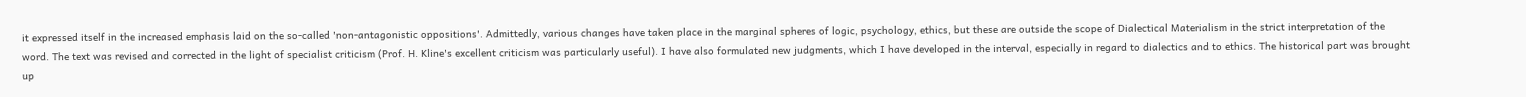it expressed itself in the increased emphasis laid on the so-called 'non-antagonistic oppositions'. Admittedly, various changes have taken place in the marginal spheres of logic, psychology, ethics, but these are outside the scope of Dialectical Materialism in the strict interpretation of the word. The text was revised and corrected in the light of specialist criticism (Prof. H. Kline's excellent criticism was particularly useful). I have also formulated new judgments, which I have developed in the interval, especially in regard to dialectics and to ethics. The historical part was brought up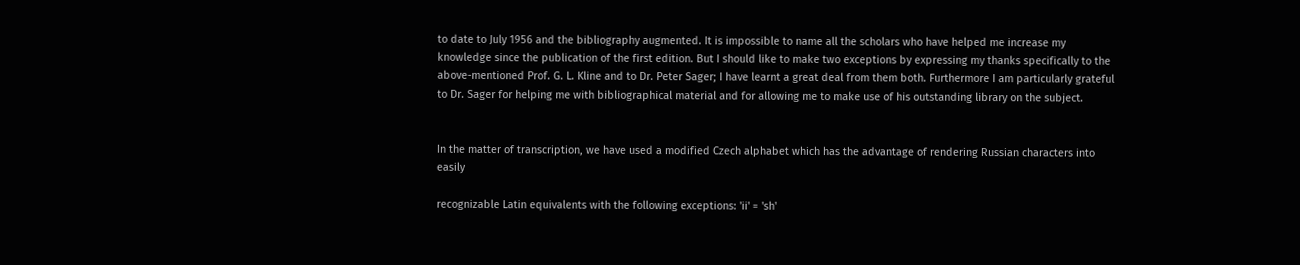to date to July 1956 and the bibliography augmented. It is impossible to name all the scholars who have helped me increase my knowledge since the publication of the first edition. But I should like to make two exceptions by expressing my thanks specifically to the above-mentioned Prof. G. L. Kline and to Dr. Peter Sager; I have learnt a great deal from them both. Furthermore I am particularly grateful to Dr. Sager for helping me with bibliographical material and for allowing me to make use of his outstanding library on the subject.


In the matter of transcription, we have used a modified Czech alphabet which has the advantage of rendering Russian characters into easily

recognizable Latin equivalents with the following exceptions: 'ii' = 'sh'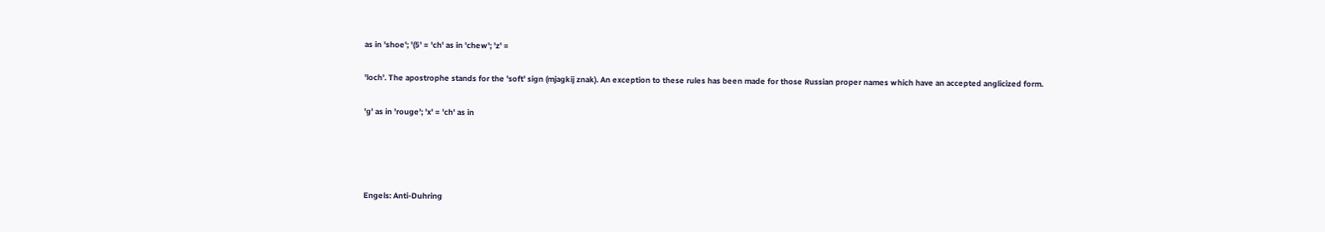as in 'shoe'; '(5' = 'ch' as in 'chew'; 'z' =

'loch'. The apostrophe stands for the 'soft' sign (mjagkij znak). An exception to these rules has been made for those Russian proper names which have an accepted anglicized form.

'g' as in 'rouge'; 'x' = 'ch' as in




Engels: Anti-Duhring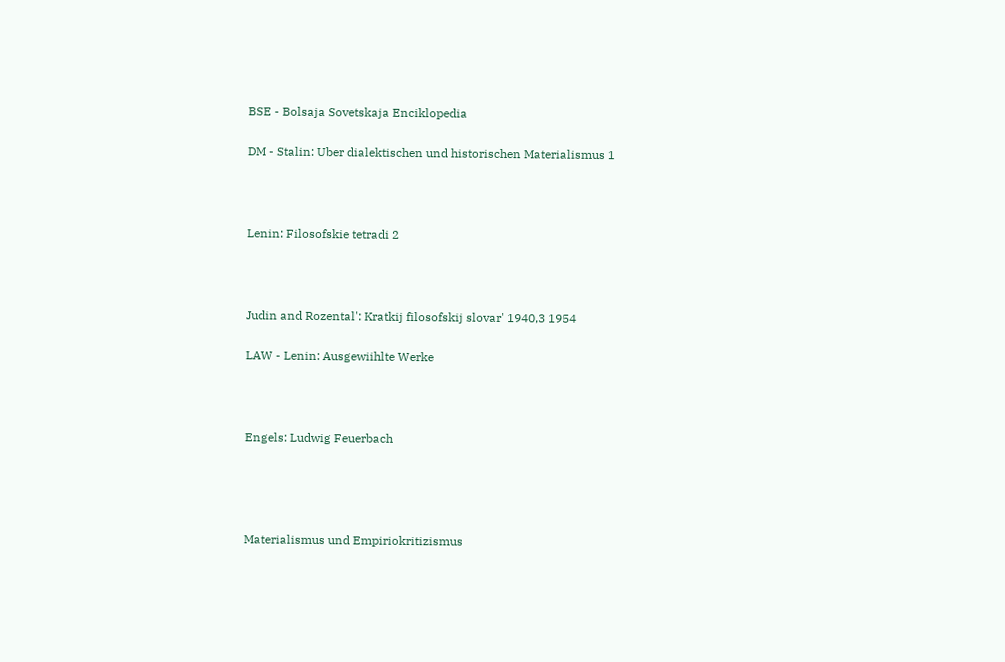BSE - Bolsaja Sovetskaja Enciklopedia

DM - Stalin: Uber dialektischen und historischen Materialismus 1



Lenin: Filosofskie tetradi 2



Judin and Rozental': Kratkij filosofskij slovar' 1940,3 1954

LAW - Lenin: Ausgewiihlte Werke



Engels: Ludwig Feuerbach




Materialismus und Empiriokritizismus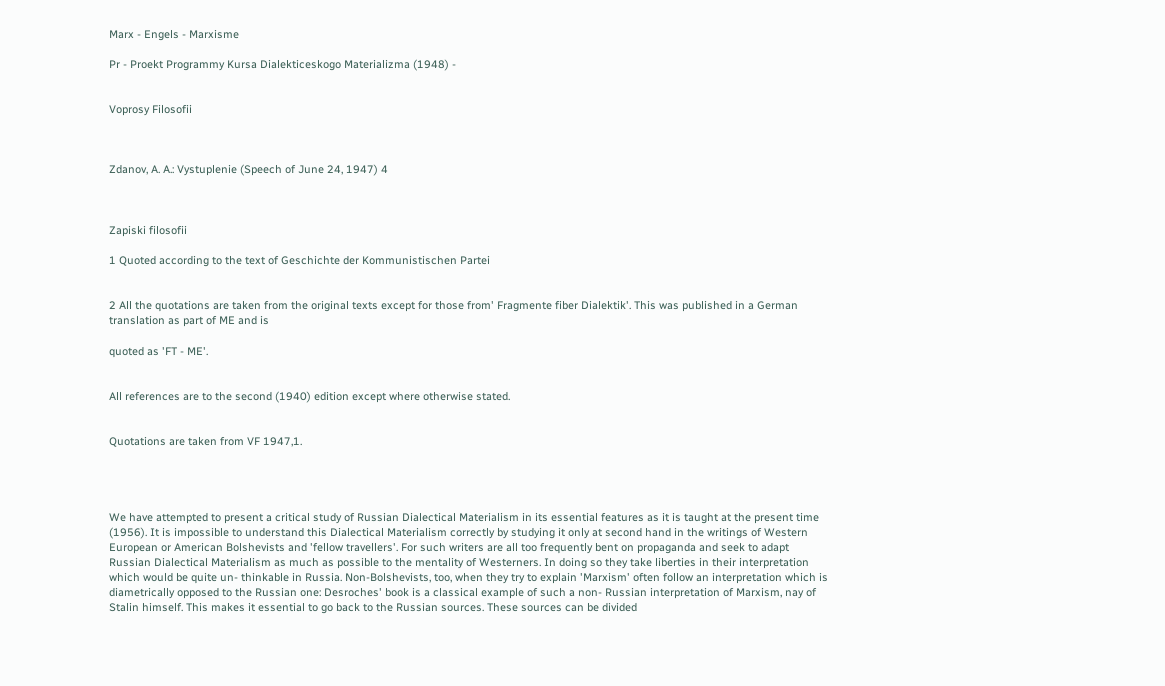Marx - Engels - Marxisme

Pr - Proekt Programmy Kursa Dialekticeskogo Materializma (1948) -


Voprosy Filosofii



Zdanov, A. A.: Vystuplenie (Speech of June 24, 1947) 4



Zapiski filosofii

1 Quoted according to the text of Geschichte der Kommunistischen Partei


2 All the quotations are taken from the original texts except for those from' Fragmente fiber Dialektik'. This was published in a German translation as part of ME and is

quoted as 'FT - ME'.


All references are to the second (1940) edition except where otherwise stated.


Quotations are taken from VF 1947,1.




We have attempted to present a critical study of Russian Dialectical Materialism in its essential features as it is taught at the present time (1956). It is impossible to understand this Dialectical Materialism correctly by studying it only at second hand in the writings of Western European or American Bolshevists and 'fellow travellers'. For such writers are all too frequently bent on propaganda and seek to adapt Russian Dialectical Materialism as much as possible to the mentality of Westerners. In doing so they take liberties in their interpretation which would be quite un- thinkable in Russia. Non-Bolshevists, too, when they try to explain 'Marxism' often follow an interpretation which is diametrically opposed to the Russian one: Desroches' book is a classical example of such a non- Russian interpretation of Marxism, nay of Stalin himself. This makes it essential to go back to the Russian sources. These sources can be divided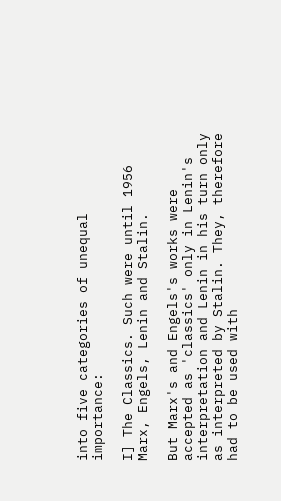into five categories of unequal importance:

I] The Classics. Such were until 1956 Marx, Engels, Lenin and Stalin.

But Marx's and Engels's works were accepted as 'classics' only in Lenin's interpretation and Lenin in his turn only as interpreted by Stalin. They, therefore had to be used with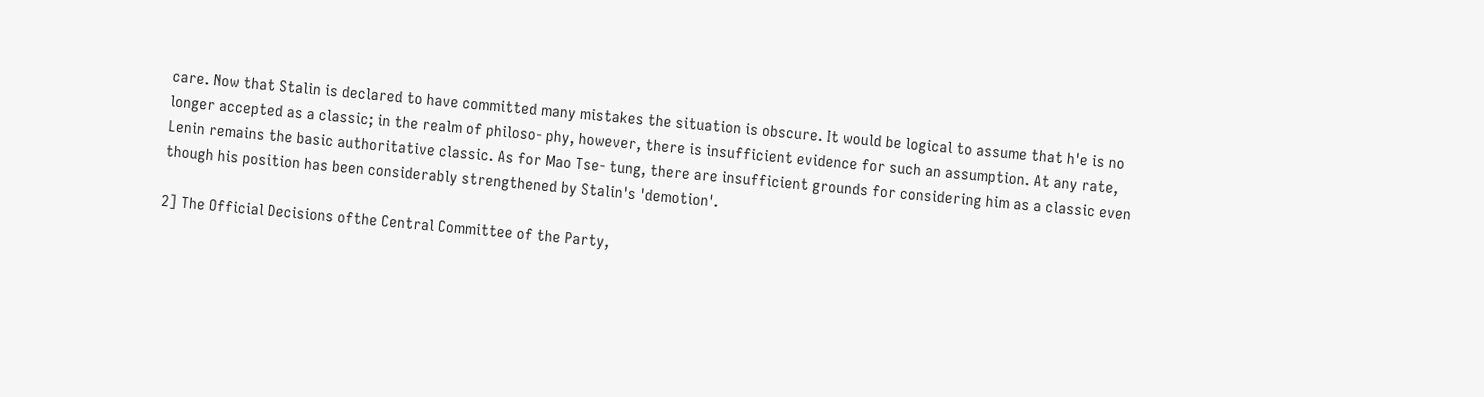care. Now that Stalin is declared to have committed many mistakes the situation is obscure. It would be logical to assume that h'e is no longer accepted as a classic; in the realm of philoso- phy, however, there is insufficient evidence for such an assumption. At any rate, Lenin remains the basic authoritative classic. As for Mao Tse- tung, there are insufficient grounds for considering him as a classic even though his position has been considerably strengthened by Stalin's 'demotion'.

2] The Official Decisions ofthe Central Committee of the Party,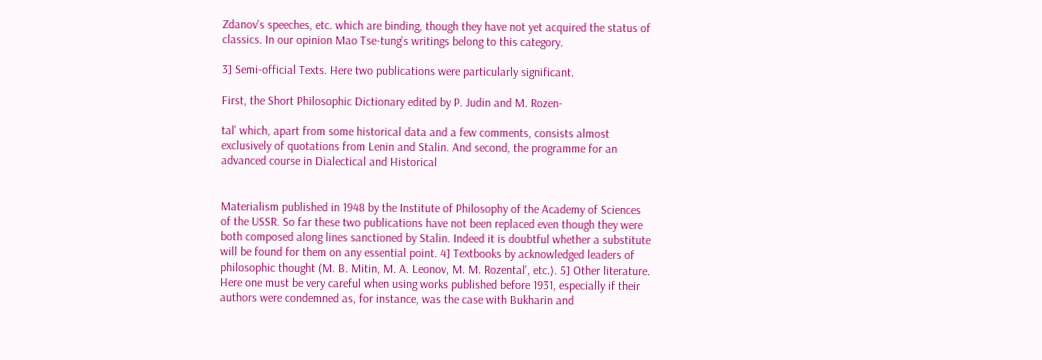Zdanov's speeches, etc. which are binding, though they have not yet acquired the status of classics. In our opinion Mao Tse-tung's writings belong to this category.

3] Semi-official Texts. Here two publications were particularly significant.

First, the Short Philosophic Dictionary edited by P. Judin and M. Rozen-

tal' which, apart from some historical data and a few comments, consists almost exclusively of quotations from Lenin and Stalin. And second, the programme for an advanced course in Dialectical and Historical


Materialism published in 1948 by the Institute of Philosophy of the Academy of Sciences of the USSR. So far these two publications have not been replaced even though they were both composed along lines sanctioned by Stalin. Indeed it is doubtful whether a substitute will be found for them on any essential point. 4] Textbooks by acknowledged leaders of philosophic thought (M. B. Mitin, M. A. Leonov, M. M. Rozental', etc.). 5] Other literature. Here one must be very careful when using works published before 1931, especially if their authors were condemned as, for instance, was the case with Bukharin and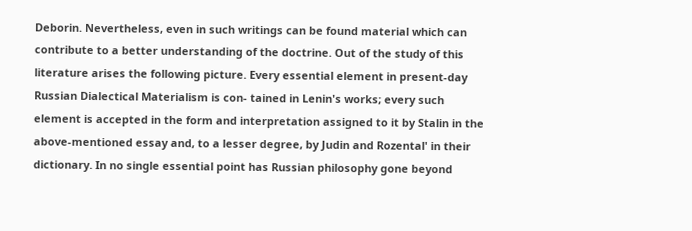Deborin. Nevertheless, even in such writings can be found material which can contribute to a better understanding of the doctrine. Out of the study of this literature arises the following picture. Every essential element in present-day Russian Dialectical Materialism is con- tained in Lenin's works; every such element is accepted in the form and interpretation assigned to it by Stalin in the above-mentioned essay and, to a lesser degree, by Judin and Rozental' in their dictionary. In no single essential point has Russian philosophy gone beyond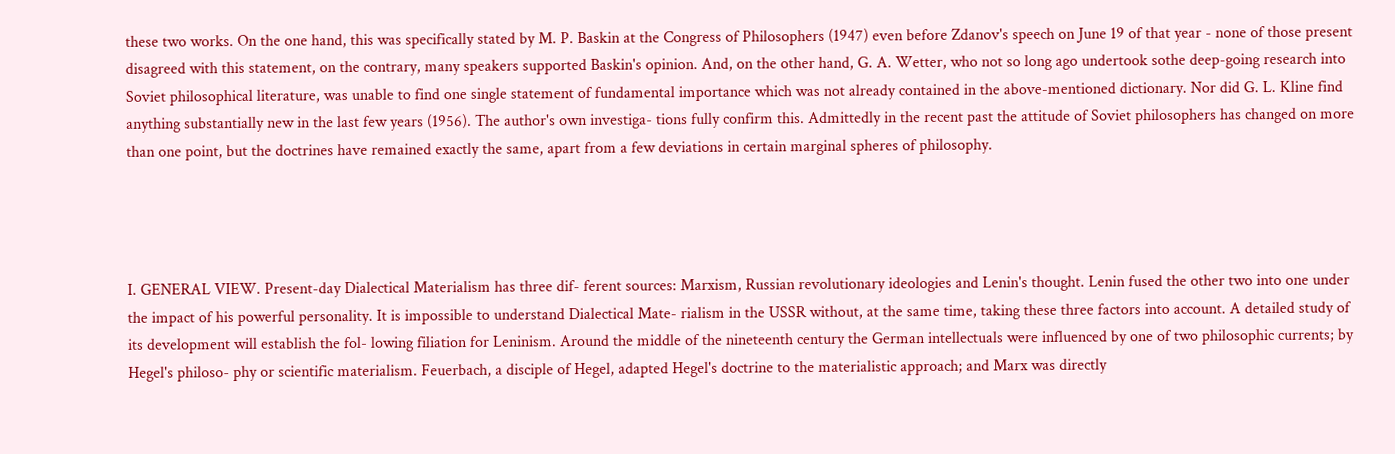these two works. On the one hand, this was specifically stated by M. P. Baskin at the Congress of Philosophers (1947) even before Zdanov's speech on June 19 of that year - none of those present disagreed with this statement, on the contrary, many speakers supported Baskin's opinion. And, on the other hand, G. A. Wetter, who not so long ago undertook sothe deep-going research into Soviet philosophical literature, was unable to find one single statement of fundamental importance which was not already contained in the above-mentioned dictionary. Nor did G. L. Kline find anything substantially new in the last few years (1956). The author's own investiga- tions fully confirm this. Admittedly in the recent past the attitude of Soviet philosophers has changed on more than one point, but the doctrines have remained exactly the same, apart from a few deviations in certain marginal spheres of philosophy.




I. GENERAL VIEW. Present-day Dialectical Materialism has three dif- ferent sources: Marxism, Russian revolutionary ideologies and Lenin's thought. Lenin fused the other two into one under the impact of his powerful personality. It is impossible to understand Dialectical Mate- rialism in the USSR without, at the same time, taking these three factors into account. A detailed study of its development will establish the fol- lowing filiation for Leninism. Around the middle of the nineteenth century the German intellectuals were influenced by one of two philosophic currents; by Hegel's philoso- phy or scientific materialism. Feuerbach, a disciple of Hegel, adapted Hegel's doctrine to the materialistic approach; and Marx was directly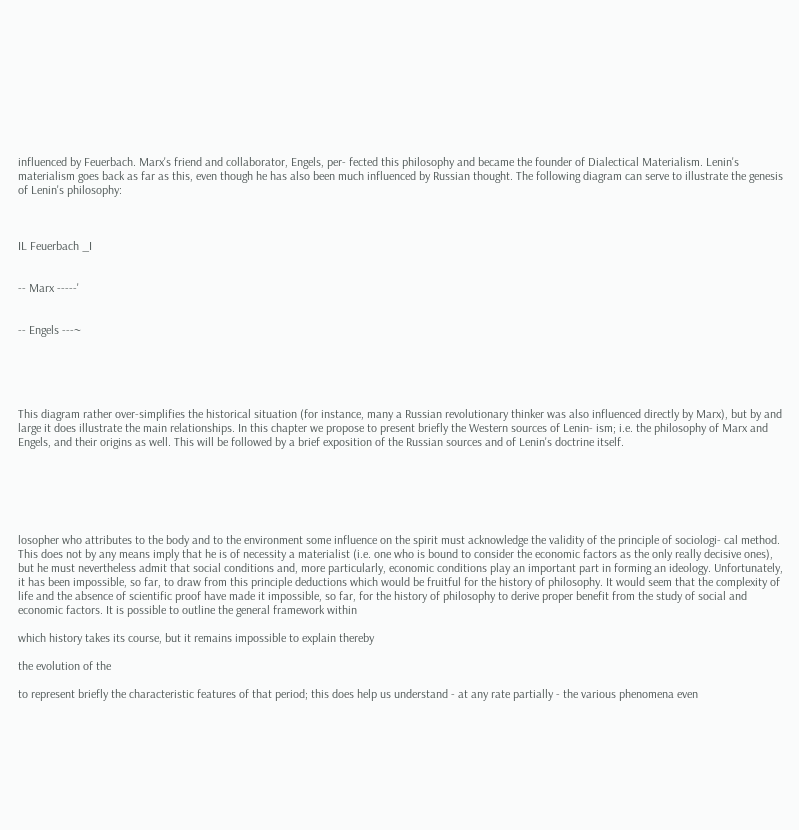influenced by Feuerbach. Marx's friend and collaborator, Engels, per- fected this philosophy and became the founder of Dialectical Materialism. Lenin's materialism goes back as far as this, even though he has also been much influenced by Russian thought. The following diagram can serve to illustrate the genesis of Lenin's philosophy:



IL Feuerbach _I


-- Marx -----'


-- Engels ---~





This diagram rather over-simplifies the historical situation (for instance, many a Russian revolutionary thinker was also influenced directly by Marx), but by and large it does illustrate the main relationships. In this chapter we propose to present briefly the Western sources of Lenin- ism; i.e. the philosophy of Marx and Engels, and their origins as well. This will be followed by a brief exposition of the Russian sources and of Lenin's doctrine itself.






losopher who attributes to the body and to the environment some influence on the spirit must acknowledge the validity of the principle of sociologi- cal method. This does not by any means imply that he is of necessity a materialist (i.e. one who is bound to consider the economic factors as the only really decisive ones), but he must nevertheless admit that social conditions and, more particularly, economic conditions play an important part in forming an ideology. Unfortunately, it has been impossible, so far, to draw from this principle deductions which would be fruitful for the history of philosophy. It would seem that the complexity of life and the absence of scientific proof have made it impossible, so far, for the history of philosophy to derive proper benefit from the study of social and economic factors. It is possible to outline the general framework within

which history takes its course, but it remains impossible to explain thereby

the evolution of the

to represent briefly the characteristic features of that period; this does help us understand - at any rate partially - the various phenomena even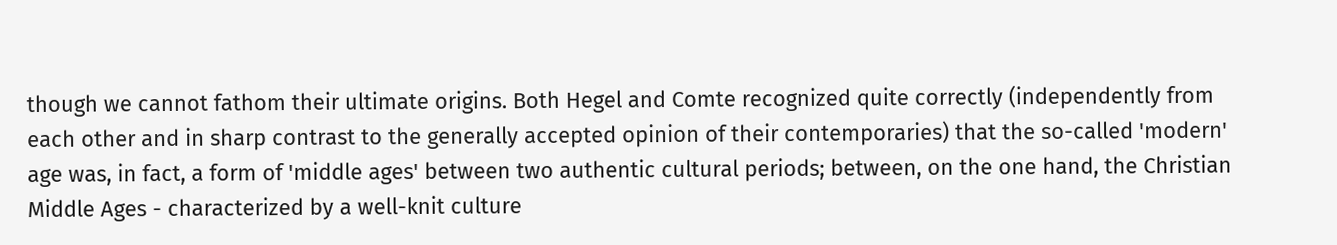though we cannot fathom their ultimate origins. Both Hegel and Comte recognized quite correctly (independently from each other and in sharp contrast to the generally accepted opinion of their contemporaries) that the so-called 'modern' age was, in fact, a form of 'middle ages' between two authentic cultural periods; between, on the one hand, the Christian Middle Ages - characterized by a well-knit culture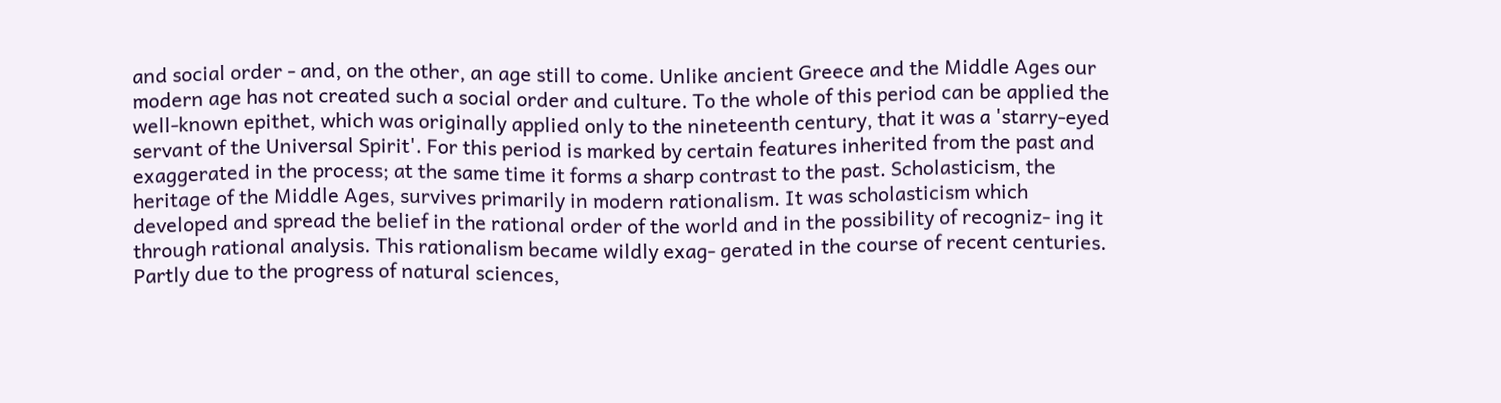and social order - and, on the other, an age still to come. Unlike ancient Greece and the Middle Ages our modern age has not created such a social order and culture. To the whole of this period can be applied the well-known epithet, which was originally applied only to the nineteenth century, that it was a 'starry-eyed servant of the Universal Spirit'. For this period is marked by certain features inherited from the past and exaggerated in the process; at the same time it forms a sharp contrast to the past. Scholasticism, the heritage of the Middle Ages, survives primarily in modern rationalism. It was scholasticism which developed and spread the belief in the rational order of the world and in the possibility of recogniz- ing it through rational analysis. This rationalism became wildly exag- gerated in the course of recent centuries. Partly due to the progress of natural sciences,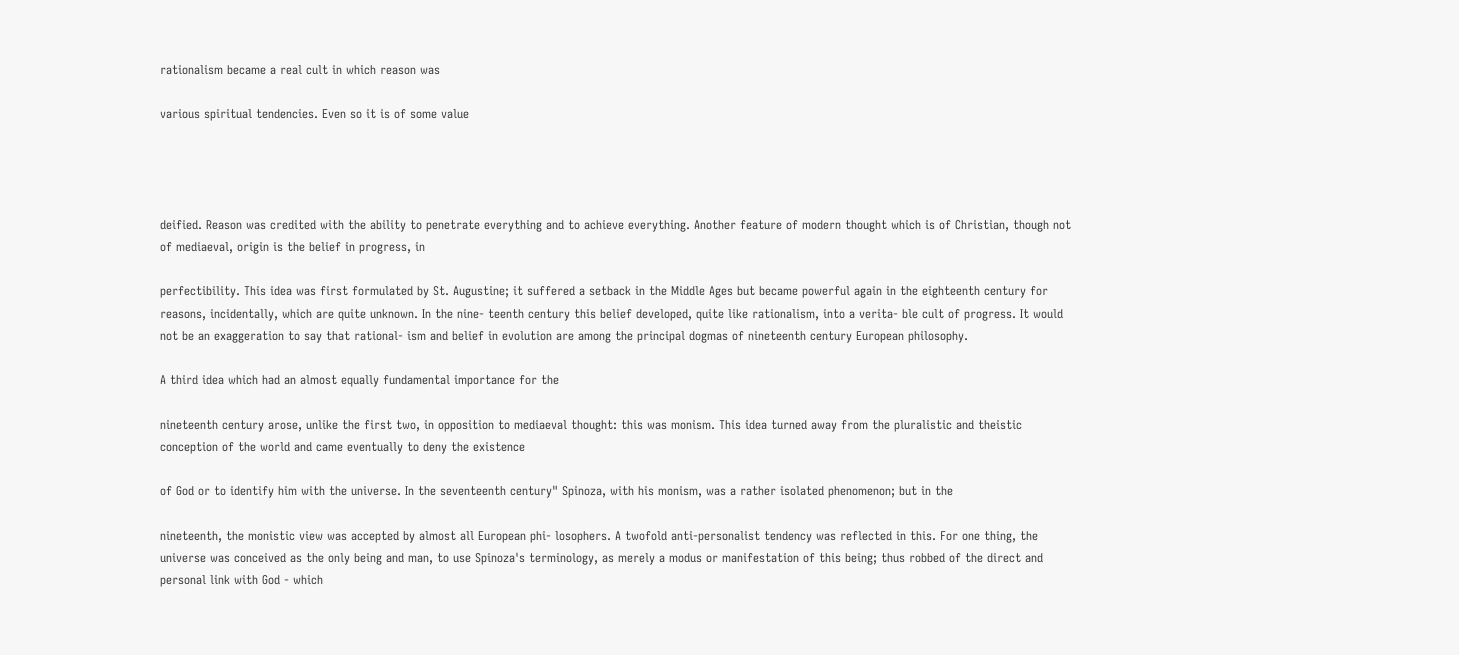rationalism became a real cult in which reason was

various spiritual tendencies. Even so it is of some value




deified. Reason was credited with the ability to penetrate everything and to achieve everything. Another feature of modern thought which is of Christian, though not of mediaeval, origin is the belief in progress, in

perfectibility. This idea was first formulated by St. Augustine; it suffered a setback in the Middle Ages but became powerful again in the eighteenth century for reasons, incidentally, which are quite unknown. In the nine- teenth century this belief developed, quite like rationalism, into a verita- ble cult of progress. It would not be an exaggeration to say that rational- ism and belief in evolution are among the principal dogmas of nineteenth century European philosophy.

A third idea which had an almost equally fundamental importance for the

nineteenth century arose, unlike the first two, in opposition to mediaeval thought: this was monism. This idea turned away from the pluralistic and theistic conception of the world and came eventually to deny the existence

of God or to identify him with the universe. In the seventeenth century" Spinoza, with his monism, was a rather isolated phenomenon; but in the

nineteenth, the monistic view was accepted by almost all European phi- losophers. A twofold anti-personalist tendency was reflected in this. For one thing, the universe was conceived as the only being and man, to use Spinoza's terminology, as merely a modus or manifestation of this being; thus robbed of the direct and personal link with God - which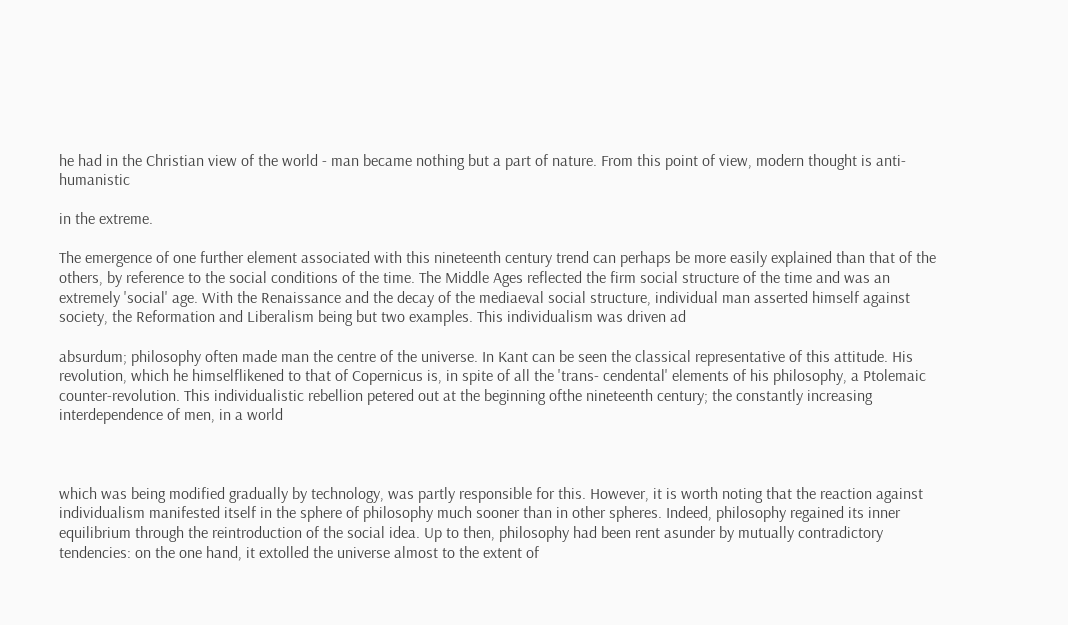he had in the Christian view of the world - man became nothing but a part of nature. From this point of view, modern thought is anti-humanistic

in the extreme.

The emergence of one further element associated with this nineteenth century trend can perhaps be more easily explained than that of the others, by reference to the social conditions of the time. The Middle Ages reflected the firm social structure of the time and was an extremely 'social' age. With the Renaissance and the decay of the mediaeval social structure, individual man asserted himself against society, the Reformation and Liberalism being but two examples. This individualism was driven ad

absurdum; philosophy often made man the centre of the universe. In Kant can be seen the classical representative of this attitude. His revolution, which he himselflikened to that of Copernicus is, in spite of all the 'trans- cendental' elements of his philosophy, a Ptolemaic counter-revolution. This individualistic rebellion petered out at the beginning ofthe nineteenth century; the constantly increasing interdependence of men, in a world



which was being modified gradually by technology, was partly responsible for this. However, it is worth noting that the reaction against individualism manifested itself in the sphere of philosophy much sooner than in other spheres. Indeed, philosophy regained its inner equilibrium through the reintroduction of the social idea. Up to then, philosophy had been rent asunder by mutually contradictory tendencies: on the one hand, it extolled the universe almost to the extent of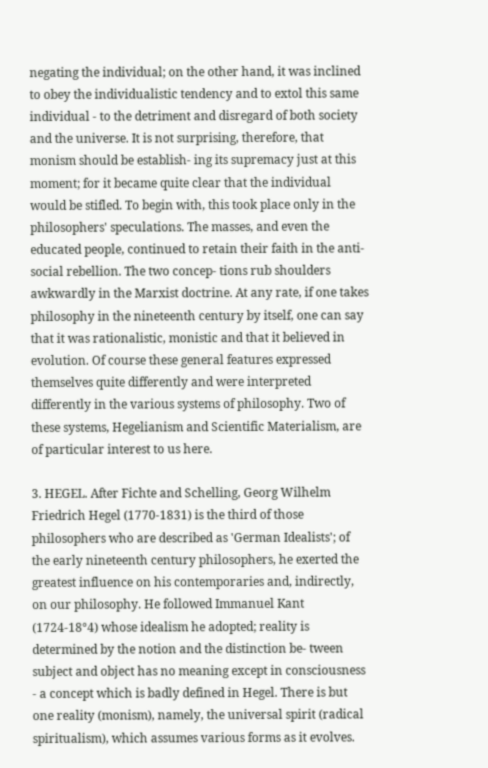negating the individual; on the other hand, it was inclined to obey the individualistic tendency and to extol this same individual - to the detriment and disregard of both society and the universe. It is not surprising, therefore, that monism should be establish- ing its supremacy just at this moment; for it became quite clear that the individual would be stifled. To begin with, this took place only in the philosophers' speculations. The masses, and even the educated people, continued to retain their faith in the anti-social rebellion. The two concep- tions rub shoulders awkwardly in the Marxist doctrine. At any rate, if one takes philosophy in the nineteenth century by itself, one can say that it was rationalistic, monistic and that it believed in evolution. Of course these general features expressed themselves quite differently and were interpreted differently in the various systems of philosophy. Two of these systems, Hegelianism and Scientific Materialism, are of particular interest to us here.

3. HEGEL. After Fichte and Schelling, Georg Wilhelm Friedrich Hegel (1770-1831) is the third of those philosophers who are described as 'German Idealists'; of the early nineteenth century philosophers, he exerted the greatest influence on his contemporaries and, indirectly, on our philosophy. He followed Immanuel Kant (1724-18°4) whose idealism he adopted; reality is determined by the notion and the distinction be- tween subject and object has no meaning except in consciousness - a concept which is badly defined in Hegel. There is but one reality (monism), namely, the universal spirit (radical spiritualism), which assumes various forms as it evolves.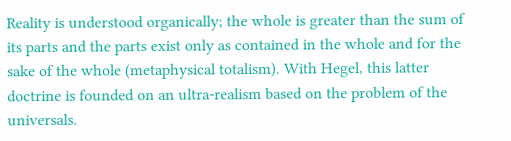Reality is understood organically; the whole is greater than the sum of its parts and the parts exist only as contained in the whole and for the sake of the whole (metaphysical totalism). With Hegel, this latter doctrine is founded on an ultra-realism based on the problem of the universals.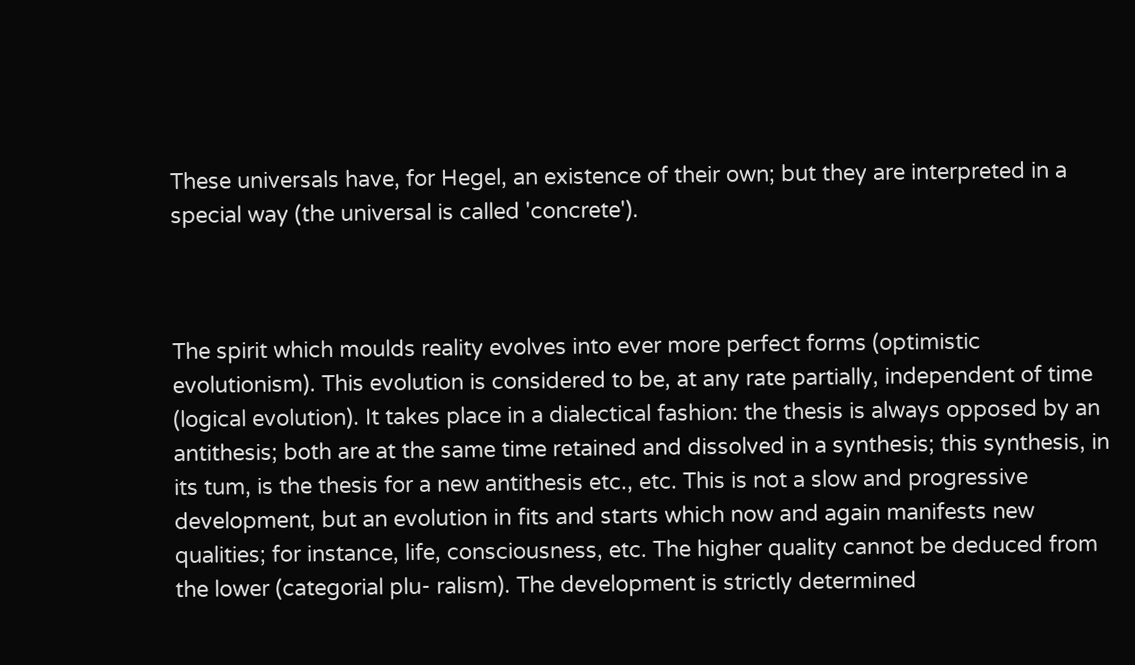These universals have, for Hegel, an existence of their own; but they are interpreted in a special way (the universal is called 'concrete').



The spirit which moulds reality evolves into ever more perfect forms (optimistic evolutionism). This evolution is considered to be, at any rate partially, independent of time (logical evolution). It takes place in a dialectical fashion: the thesis is always opposed by an antithesis; both are at the same time retained and dissolved in a synthesis; this synthesis, in its tum, is the thesis for a new antithesis etc., etc. This is not a slow and progressive development, but an evolution in fits and starts which now and again manifests new qualities; for instance, life, consciousness, etc. The higher quality cannot be deduced from the lower (categorial plu- ralism). The development is strictly determined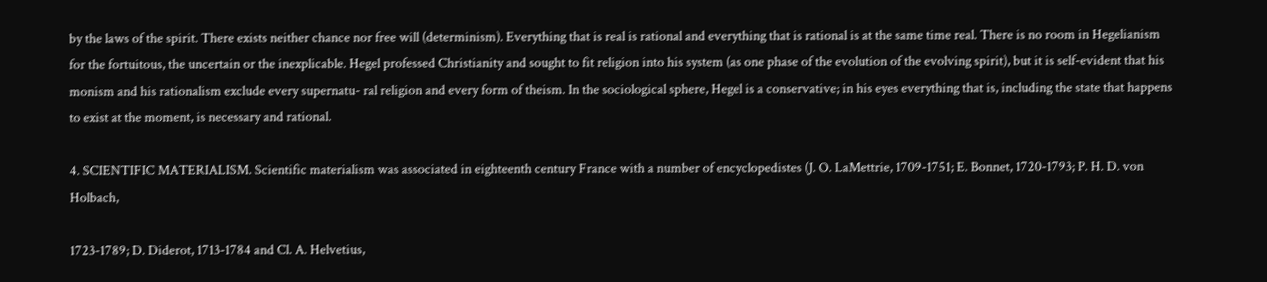by the laws of the spirit. There exists neither chance nor free will (determinism). Everything that is real is rational and everything that is rational is at the same time real. There is no room in Hegelianism for the fortuitous, the uncertain or the inexplicable. Hegel professed Christianity and sought to fit religion into his system (as one phase of the evolution of the evolving spirit), but it is self-evident that his monism and his rationalism exclude every supernatu- ral religion and every form of theism. In the sociological sphere, Hegel is a conservative; in his eyes everything that is, including the state that happens to exist at the moment, is necessary and rational.

4. SCIENTIFIC MATERIALISM. Scientific materialism was associated in eighteenth century France with a number of encyclopedistes (J. O. LaMettrie, 1709-1751; E. Bonnet, 1720-1793; P. H. D. von Holbach,

1723-1789; D. Diderot, 1713-1784 and Cl. A. Helvetius,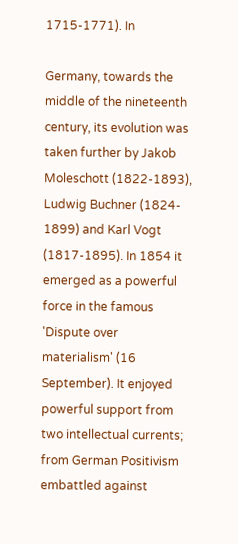1715-1771). In

Germany, towards the middle of the nineteenth century, its evolution was taken further by Jakob Moleschott (1822-1893), Ludwig Buchner (1824- 1899) and Karl Vogt (1817-1895). In 1854 it emerged as a powerful force in the famous 'Dispute over materialism' (16 September). It enjoyed powerful support from two intellectual currents; from German Positivism embattled against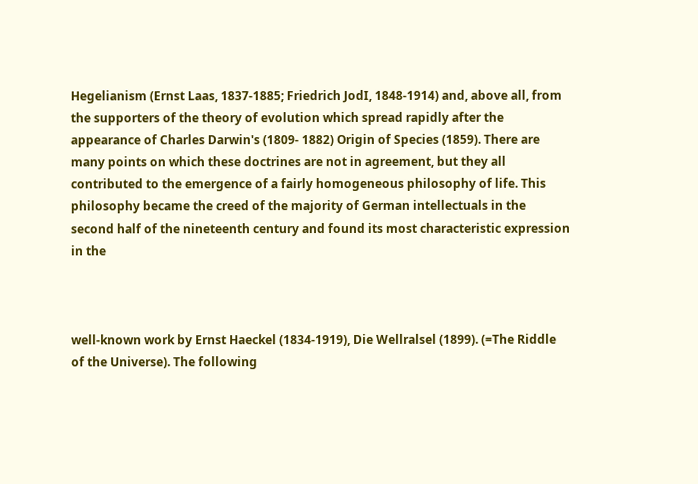Hegelianism (Ernst Laas, 1837-1885; Friedrich JodI, 1848-1914) and, above all, from the supporters of the theory of evolution which spread rapidly after the appearance of Charles Darwin's (1809- 1882) Origin of Species (1859). There are many points on which these doctrines are not in agreement, but they all contributed to the emergence of a fairly homogeneous philosophy of life. This philosophy became the creed of the majority of German intellectuals in the second half of the nineteenth century and found its most characteristic expression in the



well-known work by Ernst Haeckel (1834-1919), Die Wellralsel (1899). (=The Riddle of the Universe). The following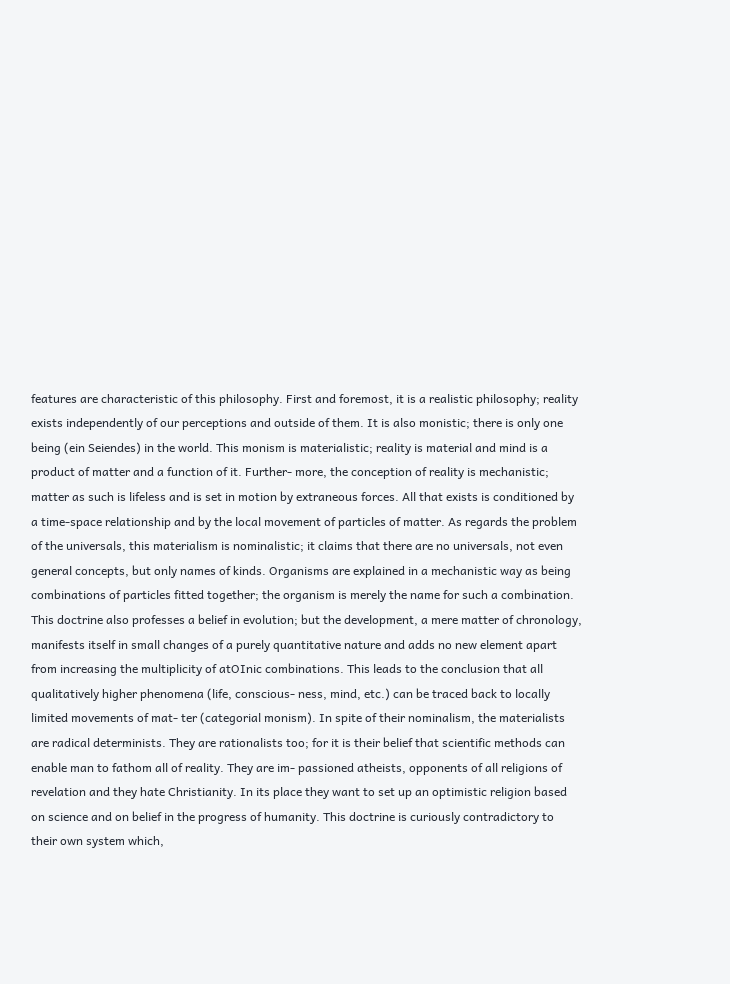features are characteristic of this philosophy. First and foremost, it is a realistic philosophy; reality exists independently of our perceptions and outside of them. It is also monistic; there is only one being (ein Seiendes) in the world. This monism is materialistic; reality is material and mind is a product of matter and a function of it. Further- more, the conception of reality is mechanistic; matter as such is lifeless and is set in motion by extraneous forces. All that exists is conditioned by a time-space relationship and by the local movement of particles of matter. As regards the problem of the universals, this materialism is nominalistic; it claims that there are no universals, not even general concepts, but only names of kinds. Organisms are explained in a mechanistic way as being combinations of particles fitted together; the organism is merely the name for such a combination. This doctrine also professes a belief in evolution; but the development, a mere matter of chronology, manifests itself in small changes of a purely quantitative nature and adds no new element apart from increasing the multiplicity of atOInic combinations. This leads to the conclusion that all qualitatively higher phenomena (life, conscious- ness, mind, etc.) can be traced back to locally limited movements of mat- ter (categorial monism). In spite of their nominalism, the materialists are radical determinists. They are rationalists too; for it is their belief that scientific methods can enable man to fathom all of reality. They are im- passioned atheists, opponents of all religions of revelation and they hate Christianity. In its place they want to set up an optimistic religion based on science and on belief in the progress of humanity. This doctrine is curiously contradictory to their own system which,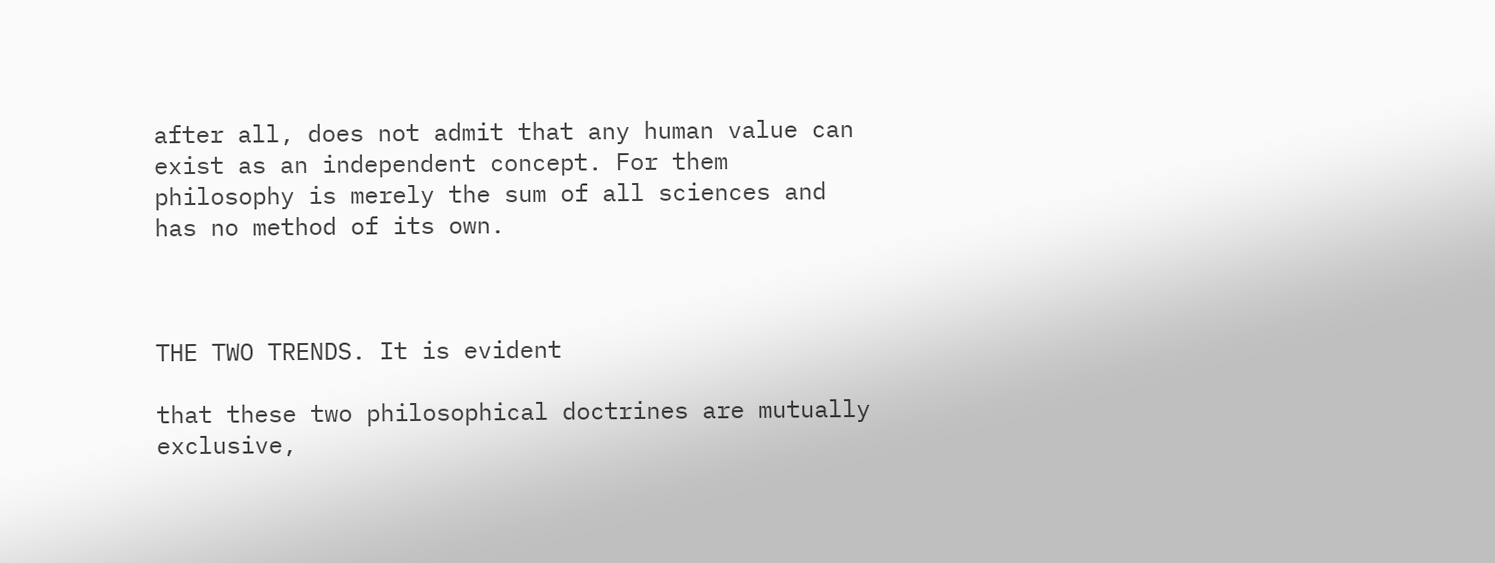after all, does not admit that any human value can exist as an independent concept. For them philosophy is merely the sum of all sciences and has no method of its own.



THE TWO TRENDS. It is evident

that these two philosophical doctrines are mutually exclusive,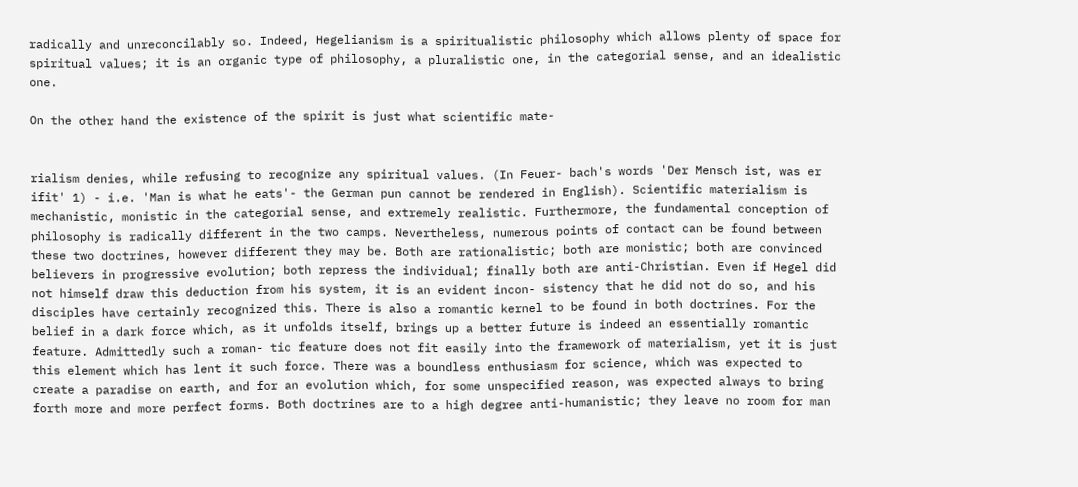radically and unreconcilably so. Indeed, Hegelianism is a spiritualistic philosophy which allows plenty of space for spiritual values; it is an organic type of philosophy, a pluralistic one, in the categorial sense, and an idealistic one.

On the other hand the existence of the spirit is just what scientific mate-


rialism denies, while refusing to recognize any spiritual values. (In Feuer- bach's words 'Der Mensch ist, was er ifit' 1) - i.e. 'Man is what he eats'- the German pun cannot be rendered in English). Scientific materialism is mechanistic, monistic in the categorial sense, and extremely realistic. Furthermore, the fundamental conception of philosophy is radically different in the two camps. Nevertheless, numerous points of contact can be found between these two doctrines, however different they may be. Both are rationalistic; both are monistic; both are convinced believers in progressive evolution; both repress the individual; finally both are anti-Christian. Even if Hegel did not himself draw this deduction from his system, it is an evident incon- sistency that he did not do so, and his disciples have certainly recognized this. There is also a romantic kernel to be found in both doctrines. For the belief in a dark force which, as it unfolds itself, brings up a better future is indeed an essentially romantic feature. Admittedly such a roman- tic feature does not fit easily into the framework of materialism, yet it is just this element which has lent it such force. There was a boundless enthusiasm for science, which was expected to create a paradise on earth, and for an evolution which, for some unspecified reason, was expected always to bring forth more and more perfect forms. Both doctrines are to a high degree anti-humanistic; they leave no room for man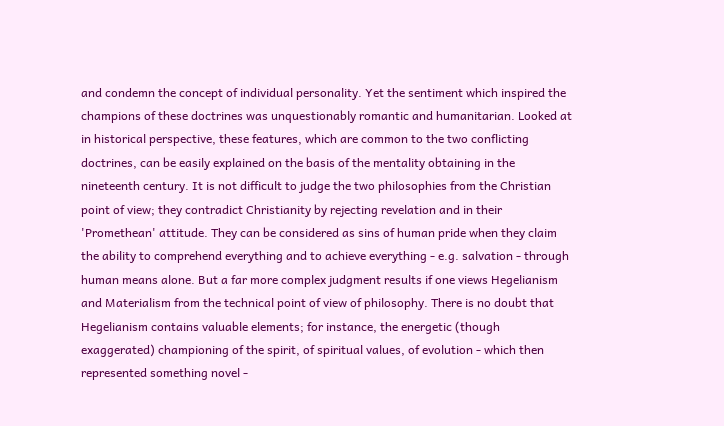and condemn the concept of individual personality. Yet the sentiment which inspired the champions of these doctrines was unquestionably romantic and humanitarian. Looked at in historical perspective, these features, which are common to the two conflicting doctrines, can be easily explained on the basis of the mentality obtaining in the nineteenth century. It is not difficult to judge the two philosophies from the Christian point of view; they contradict Christianity by rejecting revelation and in their 'Promethean' attitude. They can be considered as sins of human pride when they claim the ability to comprehend everything and to achieve everything - e.g. salvation - through human means alone. But a far more complex judgment results if one views Hegelianism and Materialism from the technical point of view of philosophy. There is no doubt that Hegelianism contains valuable elements; for instance, the energetic (though exaggerated) championing of the spirit, of spiritual values, of evolution - which then represented something novel -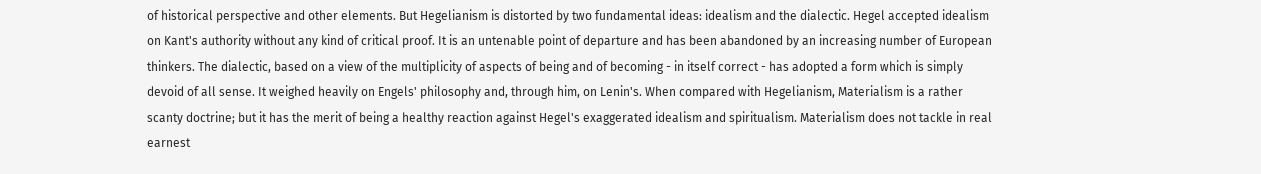of historical perspective and other elements. But Hegelianism is distorted by two fundamental ideas: idealism and the dialectic. Hegel accepted idealism on Kant's authority without any kind of critical proof. It is an untenable point of departure and has been abandoned by an increasing number of European thinkers. The dialectic, based on a view of the multiplicity of aspects of being and of becoming - in itself correct - has adopted a form which is simply devoid of all sense. It weighed heavily on Engels' philosophy and, through him, on Lenin's. When compared with Hegelianism, Materialism is a rather scanty doctrine; but it has the merit of being a healthy reaction against Hegel's exaggerated idealism and spiritualism. Materialism does not tackle in real earnest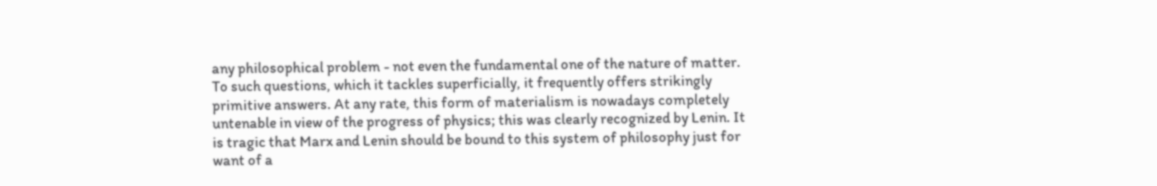any philosophical problem - not even the fundamental one of the nature of matter. To such questions, which it tackles superficially, it frequently offers strikingly primitive answers. At any rate, this form of materialism is nowadays completely untenable in view of the progress of physics; this was clearly recognized by Lenin. It is tragic that Marx and Lenin should be bound to this system of philosophy just for want of a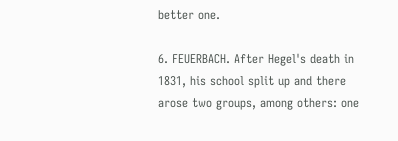better one.

6. FEUERBACH. After Hegel's death in 1831, his school split up and there arose two groups, among others: one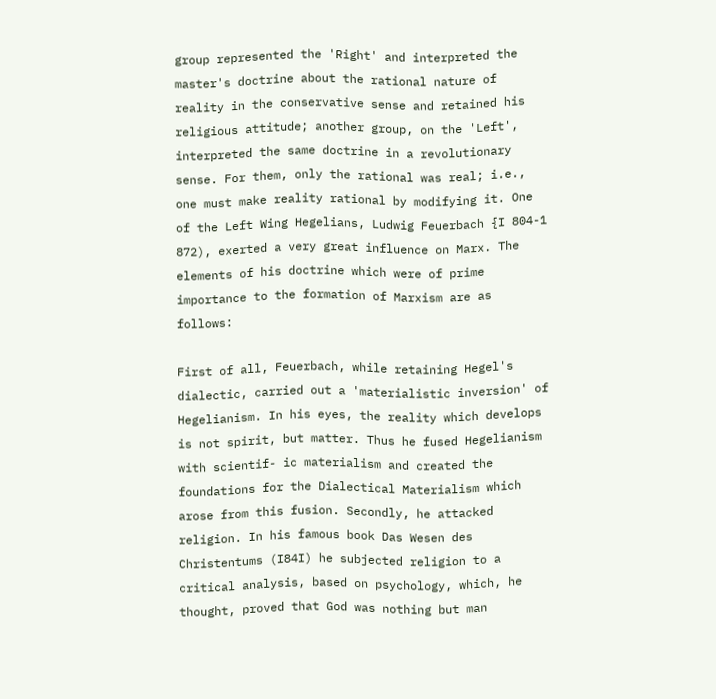group represented the 'Right' and interpreted the master's doctrine about the rational nature of reality in the conservative sense and retained his religious attitude; another group, on the 'Left', interpreted the same doctrine in a revolutionary sense. For them, only the rational was real; i.e., one must make reality rational by modifying it. One of the Left Wing Hegelians, Ludwig Feuerbach {I 804-1 872), exerted a very great influence on Marx. The elements of his doctrine which were of prime importance to the formation of Marxism are as follows:

First of all, Feuerbach, while retaining Hegel's dialectic, carried out a 'materialistic inversion' of Hegelianism. In his eyes, the reality which develops is not spirit, but matter. Thus he fused Hegelianism with scientif- ic materialism and created the foundations for the Dialectical Materialism which arose from this fusion. Secondly, he attacked religion. In his famous book Das Wesen des Christentums (I84I) he subjected religion to a critical analysis, based on psychology, which, he thought, proved that God was nothing but man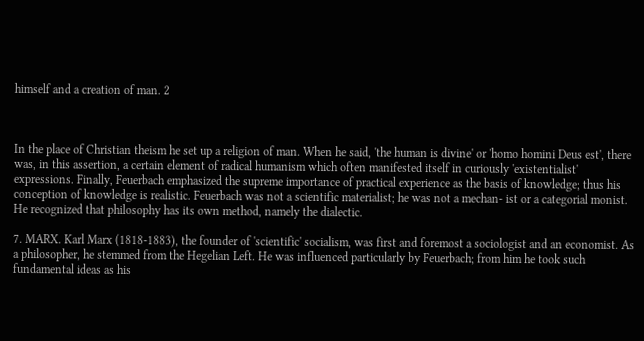himself and a creation of man. 2



In the place of Christian theism he set up a religion of man. When he said, 'the human is divine' or 'homo homini Deus est', there was, in this assertion, a certain element of radical humanism which often manifested itself in curiously 'existentialist' expressions. Finally, Feuerbach emphasized the supreme importance of practical experience as the basis of knowledge; thus his conception of knowledge is realistic. Feuerbach was not a scientific materialist; he was not a mechan- ist or a categorial monist. He recognized that philosophy has its own method, namely the dialectic.

7. MARX. Karl Marx (1818-1883), the founder of 'scientific' socialism, was first and foremost a sociologist and an economist. As a philosopher, he stemmed from the Hegelian Left. He was influenced particularly by Feuerbach; from him he took such fundamental ideas as his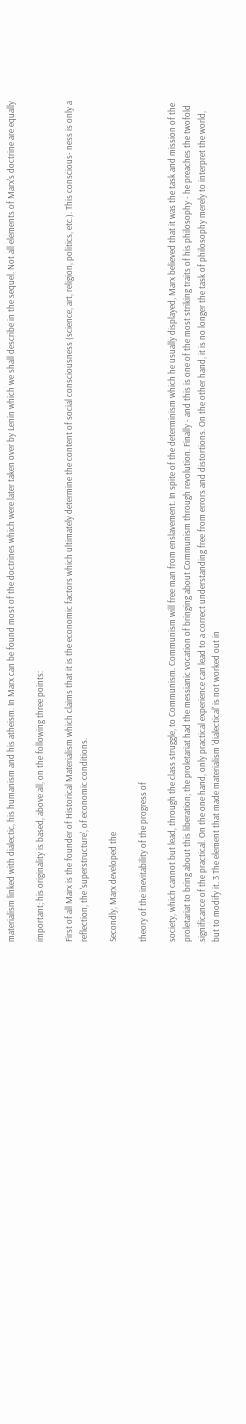materialism linked with dialectic, his humanism and his atheism. In Marx can be found most of the doctrines which were later taken over by Lenin which we shall describe in the sequel. Not all elements of Marx's doctrine are equally

important; his originality is based, above all, on the following three points:

First of all Marx is the founder of Historical Materialism which claims that it is the economic factors which ultimately determine the content of social consciousness (science, art, religion, politics, etc.). This conscious- ness is only a reflection, the 'superstructure', of economic conditions.

Secondly, Marx developed the

theory of the inevitability of the progress of

society, which cannot but lead, through the class struggle, to Communism. Communism will free man from enslavement. In spite of the determinism which he usually displayed, Marx believed that it was the task and mission of the proletariat to bring about this liberation; the proletariat had the messianic vocation of bringing about Communism through revolution. Finally - and this is one of the most striking traits of his philosophy - he preaches the twofold significance of the practical. On the one hand, only practical experience can lead to a correct understanding free from errors and distortions. On the other hand, it is no longer the task of philosophy merely to interpret the world, but to modify it. 3 The element that made materialism 'dialectical' is not worked out in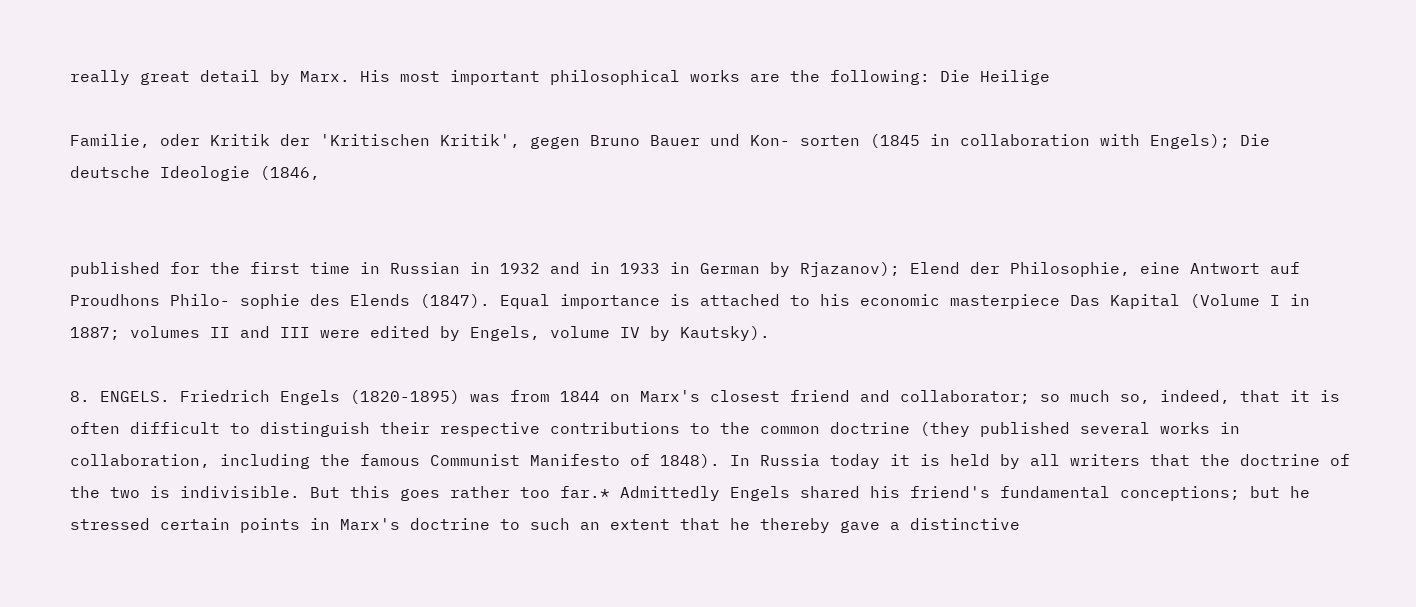really great detail by Marx. His most important philosophical works are the following: Die Heilige

Familie, oder Kritik der 'Kritischen Kritik', gegen Bruno Bauer und Kon- sorten (1845 in collaboration with Engels); Die deutsche Ideologie (1846,


published for the first time in Russian in 1932 and in 1933 in German by Rjazanov); Elend der Philosophie, eine Antwort auf Proudhons Philo- sophie des Elends (1847). Equal importance is attached to his economic masterpiece Das Kapital (Volume I in 1887; volumes II and III were edited by Engels, volume IV by Kautsky).

8. ENGELS. Friedrich Engels (1820-1895) was from 1844 on Marx's closest friend and collaborator; so much so, indeed, that it is often difficult to distinguish their respective contributions to the common doctrine (they published several works in collaboration, including the famous Communist Manifesto of 1848). In Russia today it is held by all writers that the doctrine of the two is indivisible. But this goes rather too far.* Admittedly Engels shared his friend's fundamental conceptions; but he stressed certain points in Marx's doctrine to such an extent that he thereby gave a distinctive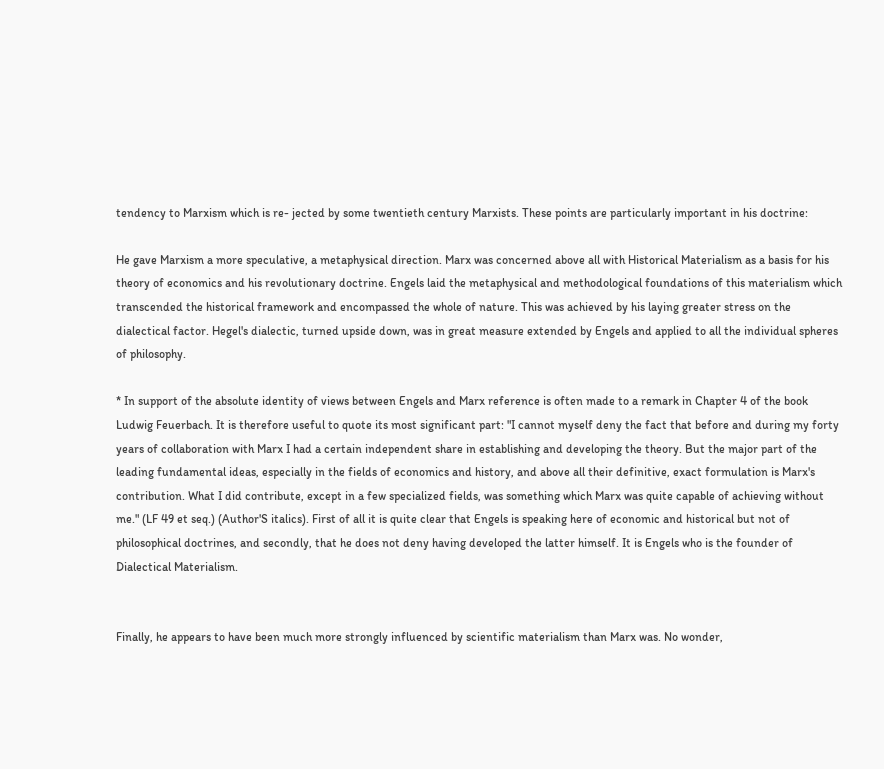tendency to Marxism which is re- jected by some twentieth century Marxists. These points are particularly important in his doctrine:

He gave Marxism a more speculative, a metaphysical direction. Marx was concerned above all with Historical Materialism as a basis for his theory of economics and his revolutionary doctrine. Engels laid the metaphysical and methodological foundations of this materialism which transcended the historical framework and encompassed the whole of nature. This was achieved by his laying greater stress on the dialectical factor. Hegel's dialectic, turned upside down, was in great measure extended by Engels and applied to all the individual spheres of philosophy.

* In support of the absolute identity of views between Engels and Marx reference is often made to a remark in Chapter 4 of the book Ludwig Feuerbach. It is therefore useful to quote its most significant part: "I cannot myself deny the fact that before and during my forty years of collaboration with Marx I had a certain independent share in establishing and developing the theory. But the major part of the leading fundamental ideas, especially in the fields of economics and history, and above all their definitive, exact formulation is Marx's contribution. What I did contribute, except in a few specialized fields, was something which Marx was quite capable of achieving without me." (LF 49 et seq.) (Author'S italics). First of all it is quite clear that Engels is speaking here of economic and historical but not of philosophical doctrines, and secondly, that he does not deny having developed the latter himself. It is Engels who is the founder of Dialectical Materialism.


Finally, he appears to have been much more strongly influenced by scientific materialism than Marx was. No wonder,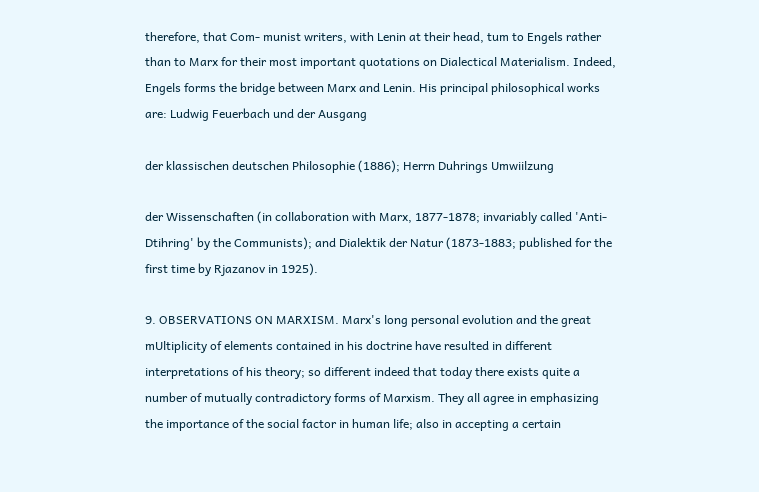therefore, that Com- munist writers, with Lenin at their head, tum to Engels rather than to Marx for their most important quotations on Dialectical Materialism. Indeed, Engels forms the bridge between Marx and Lenin. His principal philosophical works are: Ludwig Feuerbach und der Ausgang

der klassischen deutschen Philosophie (1886); Herrn Duhrings Umwiilzung

der Wissenschaften (in collaboration with Marx, 1877-1878; invariably called 'Anti-Dtihring' by the Communists); and Dialektik der Natur (1873-1883; published for the first time by Rjazanov in 1925).

9. OBSERVATIONS ON MARXISM. Marx's long personal evolution and the great mUltiplicity of elements contained in his doctrine have resulted in different interpretations of his theory; so different indeed that today there exists quite a number of mutually contradictory forms of Marxism. They all agree in emphasizing the importance of the social factor in human life; also in accepting a certain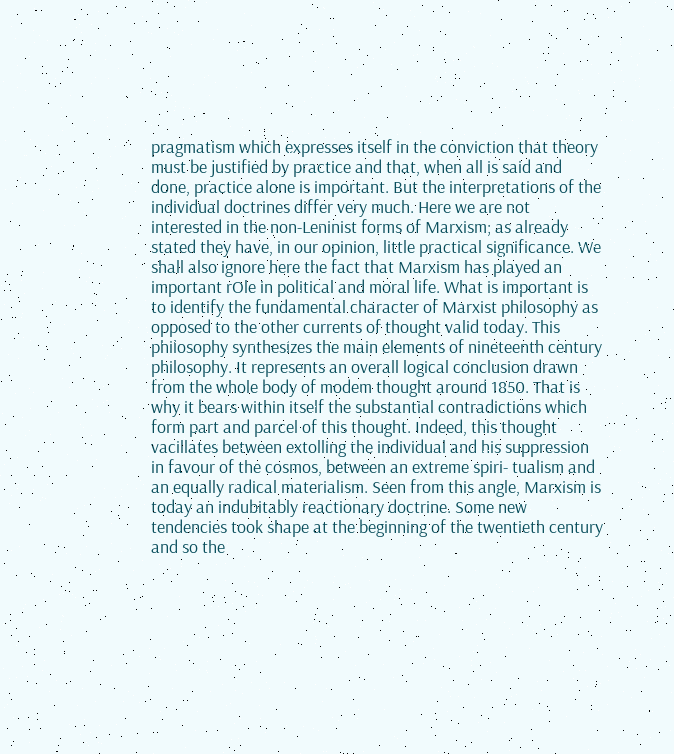pragmatism which expresses itself in the conviction that theory must be justified by practice and that, when all is said and done, practice alone is important. But the interpretations of the individual doctrines differ very much. Here we are not interested in the non-Leninist forms of Marxism; as already stated they have, in our opinion, little practical significance. We shall also ignore here the fact that Marxism has played an important rOle in political and moral life. What is important is to identify the fundamental character of Marxist philosophy as opposed to the other currents of thought valid today. This philosophy synthesizes the main elements of nineteenth century philosophy. It represents an overall logical conclusion drawn from the whole body of modem thought around 1850. That is why it bears within itself the substantial contradictions which form part and parcel of this thought. Indeed, this thought vacillates between extolling the individual and his suppression in favour of the cosmos, between an extreme spiri- tualism and an equally radical materialism. Seen from this angle, Marxism is today an indubitably reactionary doctrine. Some new tendencies took shape at the beginning of the twentieth century and so the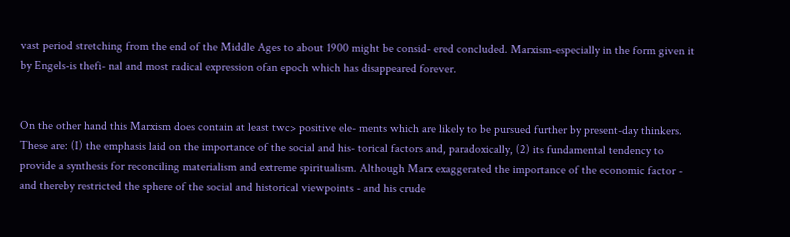vast period stretching from the end of the Middle Ages to about 1900 might be consid- ered concluded. Marxism-especially in the form given it by Engels-is thefi- nal and most radical expression ofan epoch which has disappeared forever.


On the other hand this Marxism does contain at least twc> positive ele- ments which are likely to be pursued further by present-day thinkers. These are: (I) the emphasis laid on the importance of the social and his- torical factors and, paradoxically, (2) its fundamental tendency to provide a synthesis for reconciling materialism and extreme spiritualism. Although Marx exaggerated the importance of the economic factor - and thereby restricted the sphere of the social and historical viewpoints - and his crude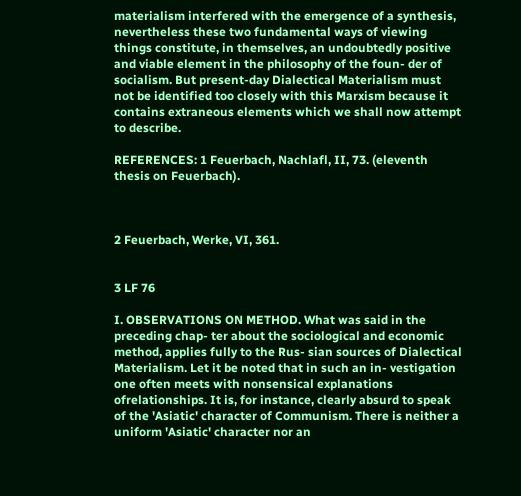materialism interfered with the emergence of a synthesis, nevertheless these two fundamental ways of viewing things constitute, in themselves, an undoubtedly positive and viable element in the philosophy of the foun- der of socialism. But present-day Dialectical Materialism must not be identified too closely with this Marxism because it contains extraneous elements which we shall now attempt to describe.

REFERENCES: 1 Feuerbach, Nachlafl, II, 73. (eleventh thesis on Feuerbach).



2 Feuerbach, Werke, VI, 361.


3 LF 76

I. OBSERVATIONS ON METHOD. What was said in the preceding chap- ter about the sociological and economic method, applies fully to the Rus- sian sources of Dialectical Materialism. Let it be noted that in such an in- vestigation one often meets with nonsensical explanations ofrelationships. It is, for instance, clearly absurd to speak of the 'Asiatic' character of Communism. There is neither a uniform 'Asiatic' character nor an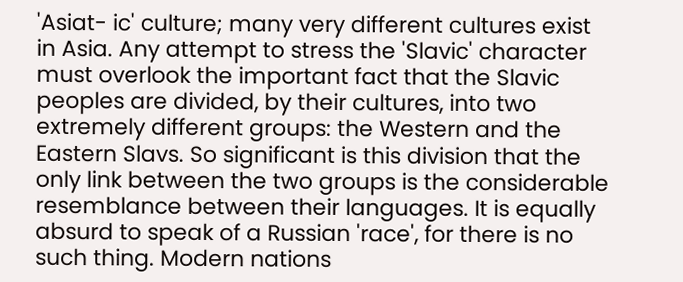'Asiat- ic' culture; many very different cultures exist in Asia. Any attempt to stress the 'Slavic' character must overlook the important fact that the Slavic peoples are divided, by their cultures, into two extremely different groups: the Western and the Eastern Slavs. So significant is this division that the only link between the two groups is the considerable resemblance between their languages. It is equally absurd to speak of a Russian 'race', for there is no such thing. Modern nations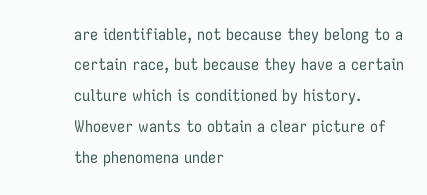are identifiable, not because they belong to a certain race, but because they have a certain culture which is conditioned by history. Whoever wants to obtain a clear picture of the phenomena under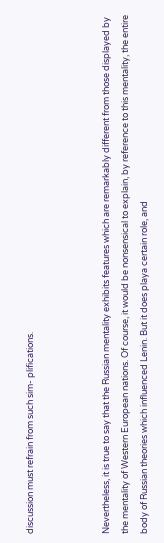discussion must refrain from such sim- plifications.



Nevertheless, it is true to say that the Russian mentality exhibits features which are remarkably different from those displayed by the mentality of Western European nations. Of course, it would be nonsensical to explain, by reference to this mentality, the entire body of Russian theories which influenced Lenin. But it does playa certain role, and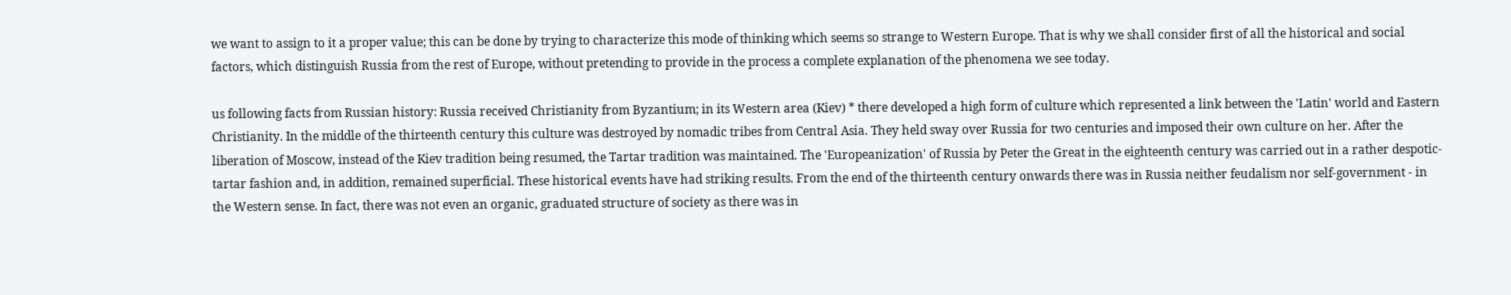we want to assign to it a proper value; this can be done by trying to characterize this mode of thinking which seems so strange to Western Europe. That is why we shall consider first of all the historical and social factors, which distinguish Russia from the rest of Europe, without pretending to provide in the process a complete explanation of the phenomena we see today.

us following facts from Russian history: Russia received Christianity from Byzantium; in its Western area (Kiev) * there developed a high form of culture which represented a link between the 'Latin' world and Eastern Christianity. In the middle of the thirteenth century this culture was destroyed by nomadic tribes from Central Asia. They held sway over Russia for two centuries and imposed their own culture on her. After the liberation of Moscow, instead of the Kiev tradition being resumed, the Tartar tradition was maintained. The 'Europeanization' of Russia by Peter the Great in the eighteenth century was carried out in a rather despotic-tartar fashion and, in addition, remained superficial. These historical events have had striking results. From the end of the thirteenth century onwards there was in Russia neither feudalism nor self-government - in the Western sense. In fact, there was not even an organic, graduated structure of society as there was in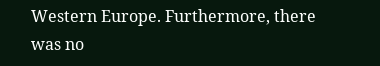Western Europe. Furthermore, there was no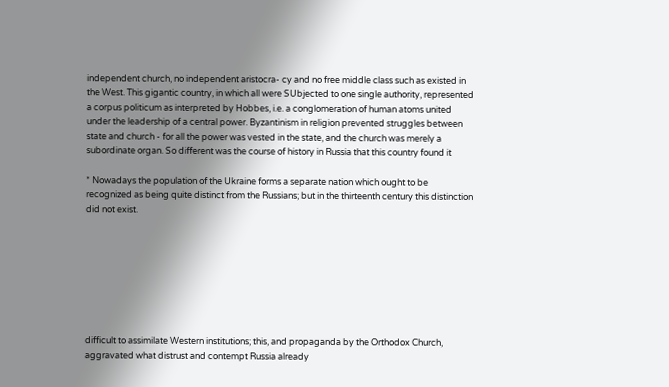independent church, no independent aristocra- cy and no free middle class such as existed in the West. This gigantic country, in which all were SUbjected to one single authority, represented a corpus politicum as interpreted by Hobbes, i.e. a conglomeration of human atoms united under the leadership of a central power. Byzantinism in religion prevented struggles between state and church - for all the power was vested in the state, and the church was merely a subordinate organ. So different was the course of history in Russia that this country found it

* Nowadays the population of the Ukraine forms a separate nation which ought to be recognized as being quite distinct from the Russians; but in the thirteenth century this distinction did not exist.








difficult to assimilate Western institutions; this, and propaganda by the Orthodox Church, aggravated what distrust and contempt Russia already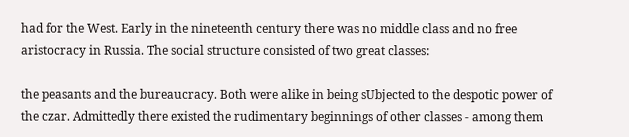had for the West. Early in the nineteenth century there was no middle class and no free aristocracy in Russia. The social structure consisted of two great classes:

the peasants and the bureaucracy. Both were alike in being sUbjected to the despotic power of the czar. Admittedly there existed the rudimentary beginnings of other classes - among them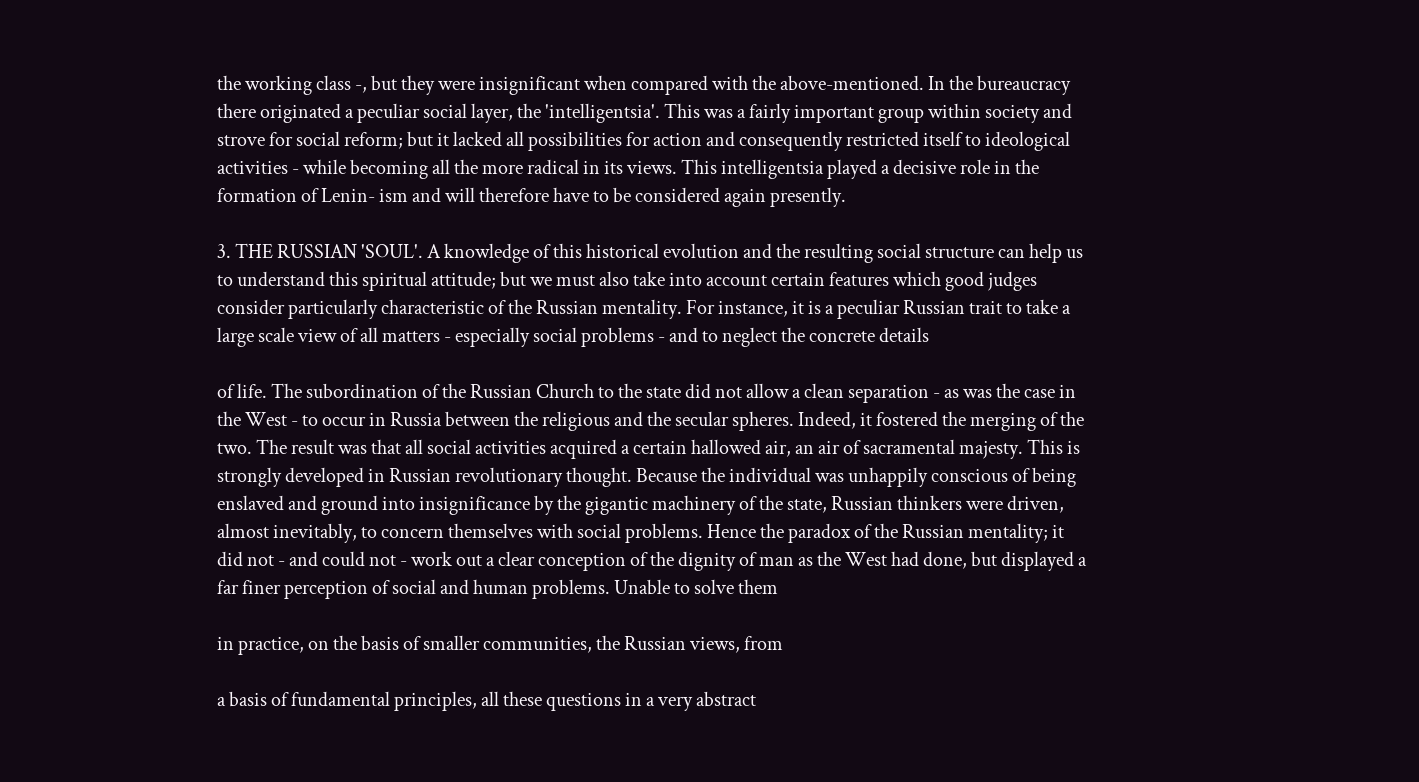the working class -, but they were insignificant when compared with the above-mentioned. In the bureaucracy there originated a peculiar social layer, the 'intelligentsia'. This was a fairly important group within society and strove for social reform; but it lacked all possibilities for action and consequently restricted itself to ideological activities - while becoming all the more radical in its views. This intelligentsia played a decisive role in the formation of Lenin- ism and will therefore have to be considered again presently.

3. THE RUSSIAN 'SOUL'. A knowledge of this historical evolution and the resulting social structure can help us to understand this spiritual attitude; but we must also take into account certain features which good judges consider particularly characteristic of the Russian mentality. For instance, it is a peculiar Russian trait to take a large scale view of all matters - especially social problems - and to neglect the concrete details

of life. The subordination of the Russian Church to the state did not allow a clean separation - as was the case in the West - to occur in Russia between the religious and the secular spheres. Indeed, it fostered the merging of the two. The result was that all social activities acquired a certain hallowed air, an air of sacramental majesty. This is strongly developed in Russian revolutionary thought. Because the individual was unhappily conscious of being enslaved and ground into insignificance by the gigantic machinery of the state, Russian thinkers were driven, almost inevitably, to concern themselves with social problems. Hence the paradox of the Russian mentality; it did not - and could not - work out a clear conception of the dignity of man as the West had done, but displayed a far finer perception of social and human problems. Unable to solve them

in practice, on the basis of smaller communities, the Russian views, from

a basis of fundamental principles, all these questions in a very abstract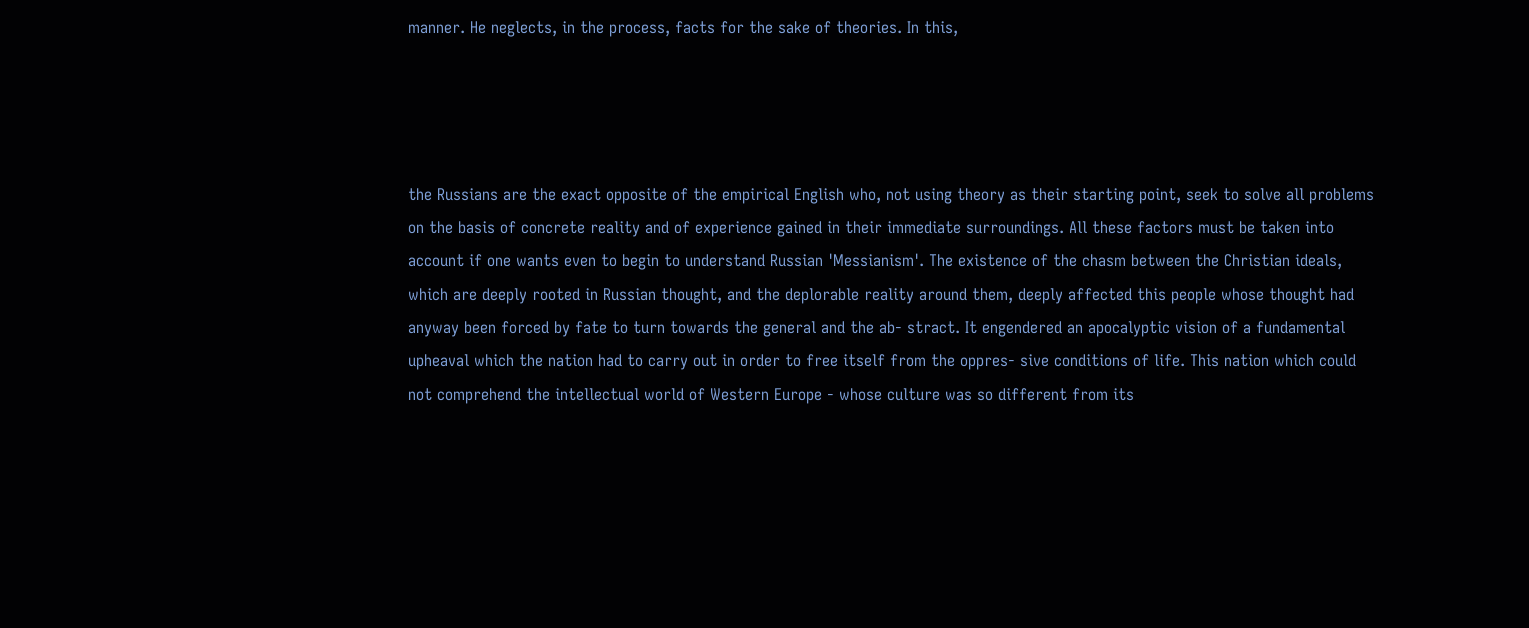manner. He neglects, in the process, facts for the sake of theories. In this,




the Russians are the exact opposite of the empirical English who, not using theory as their starting point, seek to solve all problems on the basis of concrete reality and of experience gained in their immediate surroundings. All these factors must be taken into account if one wants even to begin to understand Russian 'Messianism'. The existence of the chasm between the Christian ideals, which are deeply rooted in Russian thought, and the deplorable reality around them, deeply affected this people whose thought had anyway been forced by fate to turn towards the general and the ab- stract. It engendered an apocalyptic vision of a fundamental upheaval which the nation had to carry out in order to free itself from the oppres- sive conditions of life. This nation which could not comprehend the intellectual world of Western Europe - whose culture was so different from its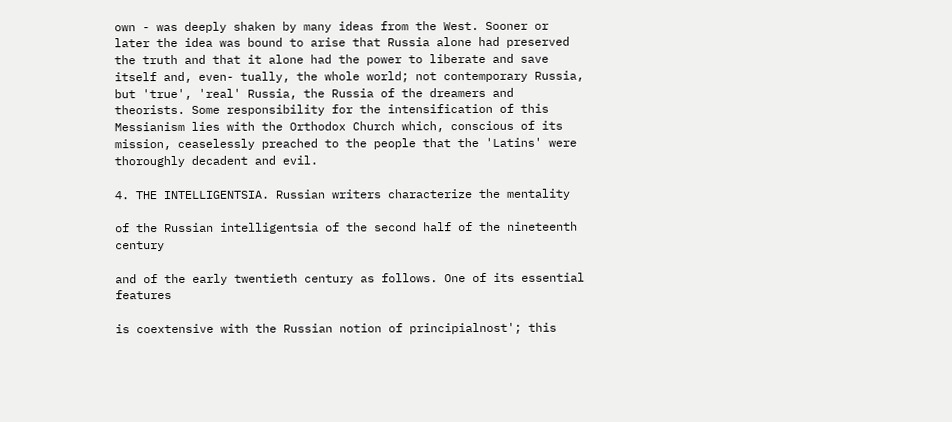own - was deeply shaken by many ideas from the West. Sooner or later the idea was bound to arise that Russia alone had preserved the truth and that it alone had the power to liberate and save itself and, even- tually, the whole world; not contemporary Russia, but 'true', 'real' Russia, the Russia of the dreamers and theorists. Some responsibility for the intensification of this Messianism lies with the Orthodox Church which, conscious of its mission, ceaselessly preached to the people that the 'Latins' were thoroughly decadent and evil.

4. THE INTELLIGENTSIA. Russian writers characterize the mentality

of the Russian intelligentsia of the second half of the nineteenth century

and of the early twentieth century as follows. One of its essential features

is coextensive with the Russian notion of principialnost'; this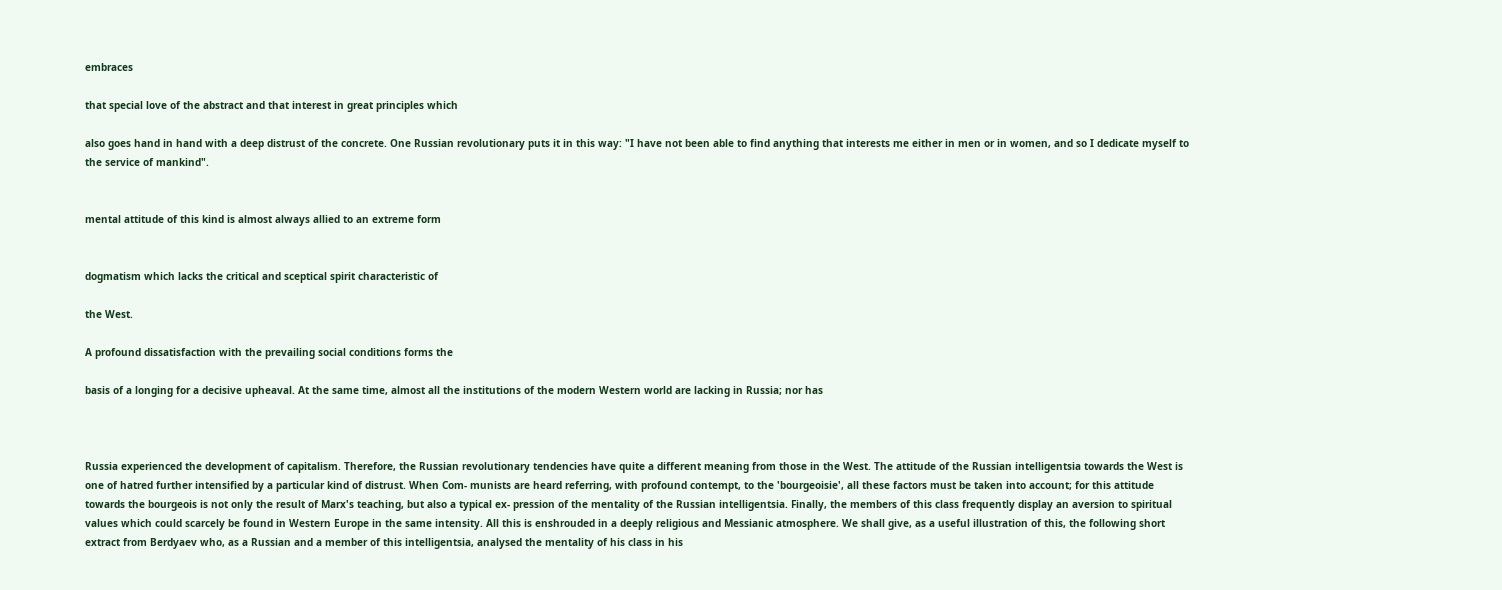embraces

that special love of the abstract and that interest in great principles which

also goes hand in hand with a deep distrust of the concrete. One Russian revolutionary puts it in this way: "I have not been able to find anything that interests me either in men or in women, and so I dedicate myself to the service of mankind".


mental attitude of this kind is almost always allied to an extreme form


dogmatism which lacks the critical and sceptical spirit characteristic of

the West.

A profound dissatisfaction with the prevailing social conditions forms the

basis of a longing for a decisive upheaval. At the same time, almost all the institutions of the modern Western world are lacking in Russia; nor has



Russia experienced the development of capitalism. Therefore, the Russian revolutionary tendencies have quite a different meaning from those in the West. The attitude of the Russian intelligentsia towards the West is one of hatred further intensified by a particular kind of distrust. When Com- munists are heard referring, with profound contempt, to the 'bourgeoisie', all these factors must be taken into account; for this attitude towards the bourgeois is not only the result of Marx's teaching, but also a typical ex- pression of the mentality of the Russian intelligentsia. Finally, the members of this class frequently display an aversion to spiritual values which could scarcely be found in Western Europe in the same intensity. All this is enshrouded in a deeply religious and Messianic atmosphere. We shall give, as a useful illustration of this, the following short extract from Berdyaev who, as a Russian and a member of this intelligentsia, analysed the mentality of his class in his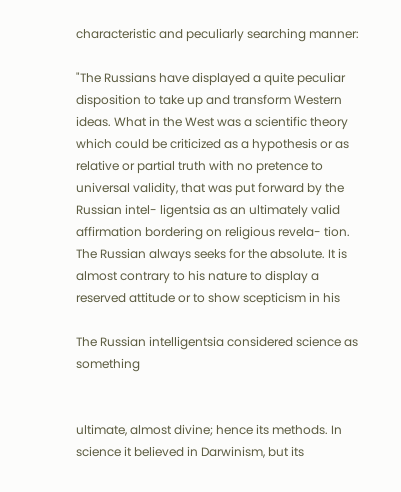characteristic and peculiarly searching manner:

"The Russians have displayed a quite peculiar disposition to take up and transform Western ideas. What in the West was a scientific theory which could be criticized as a hypothesis or as relative or partial truth with no pretence to universal validity, that was put forward by the Russian intel- ligentsia as an ultimately valid affirmation bordering on religious revela- tion. The Russian always seeks for the absolute. It is almost contrary to his nature to display a reserved attitude or to show scepticism in his

The Russian intelligentsia considered science as something


ultimate, almost divine; hence its methods. In science it believed in Darwinism, but its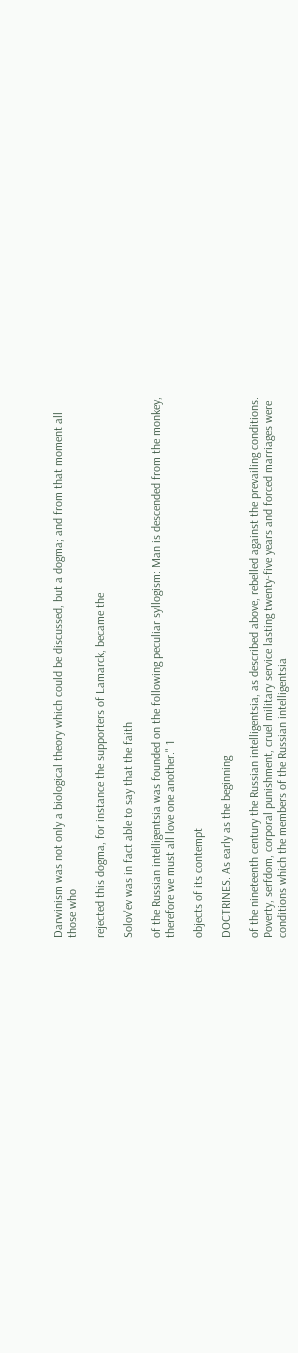Darwinism was not only a biological theory which could be discussed, but a dogma; and from that moment all those who

rejected this dogma, for instance the supporters of Lamarck, became the

Solov'ev was in fact able to say that the faith

of the Russian intelligentsia was founded on the following peculiar syllogism: Man is descended from the monkey, therefore we must all love one another." 1

objects of its contempt

DOCTRINES. As early as the beginning

of the nineteenth century the Russian intelligentsia, as described above, rebelled against the prevailing conditions. Poverty, serfdom, corporal punishment, cruel military service lasting twenty-five years and forced marriages were conditions which the members of the Russian intelligentsia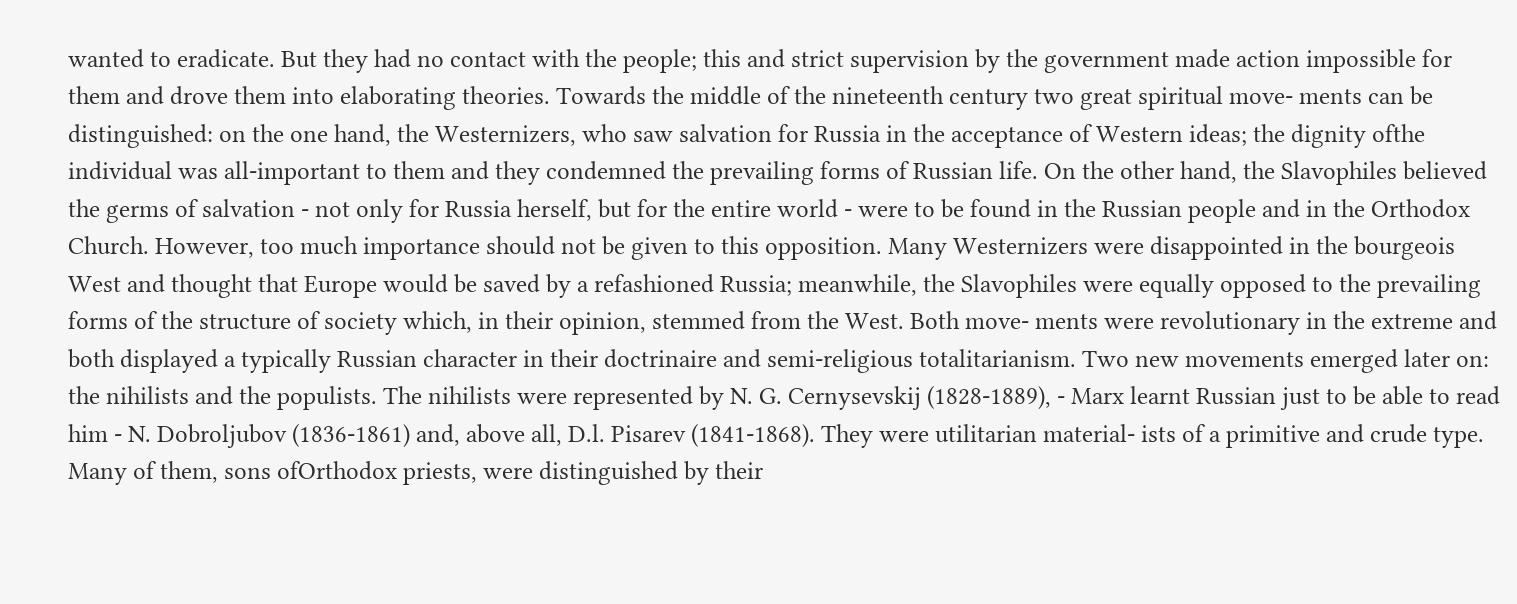wanted to eradicate. But they had no contact with the people; this and strict supervision by the government made action impossible for them and drove them into elaborating theories. Towards the middle of the nineteenth century two great spiritual move- ments can be distinguished: on the one hand, the Westernizers, who saw salvation for Russia in the acceptance of Western ideas; the dignity ofthe individual was all-important to them and they condemned the prevailing forms of Russian life. On the other hand, the Slavophiles believed the germs of salvation - not only for Russia herself, but for the entire world - were to be found in the Russian people and in the Orthodox Church. However, too much importance should not be given to this opposition. Many Westernizers were disappointed in the bourgeois West and thought that Europe would be saved by a refashioned Russia; meanwhile, the Slavophiles were equally opposed to the prevailing forms of the structure of society which, in their opinion, stemmed from the West. Both move- ments were revolutionary in the extreme and both displayed a typically Russian character in their doctrinaire and semi-religious totalitarianism. Two new movements emerged later on: the nihilists and the populists. The nihilists were represented by N. G. Cernysevskij (1828-1889), - Marx learnt Russian just to be able to read him - N. Dobroljubov (1836-1861) and, above all, D.l. Pisarev (1841-1868). They were utilitarian material- ists of a primitive and crude type. Many of them, sons ofOrthodox priests, were distinguished by their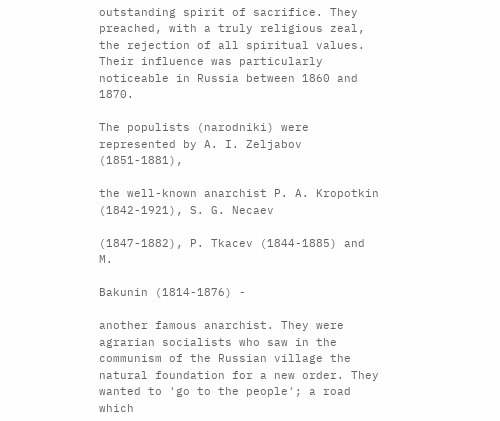outstanding spirit of sacrifice. They preached, with a truly religious zeal, the rejection of all spiritual values. Their influence was particularly noticeable in Russia between 1860 and 1870.

The populists (narodniki) were represented by A. I. Zeljabov (1851-1881),

the well-known anarchist P. A. Kropotkin (1842-1921), S. G. Necaev

(1847-1882), P. Tkacev (1844-1885) and M.

Bakunin (1814-1876) -

another famous anarchist. They were agrarian socialists who saw in the communism of the Russian village the natural foundation for a new order. They wanted to 'go to the people'; a road which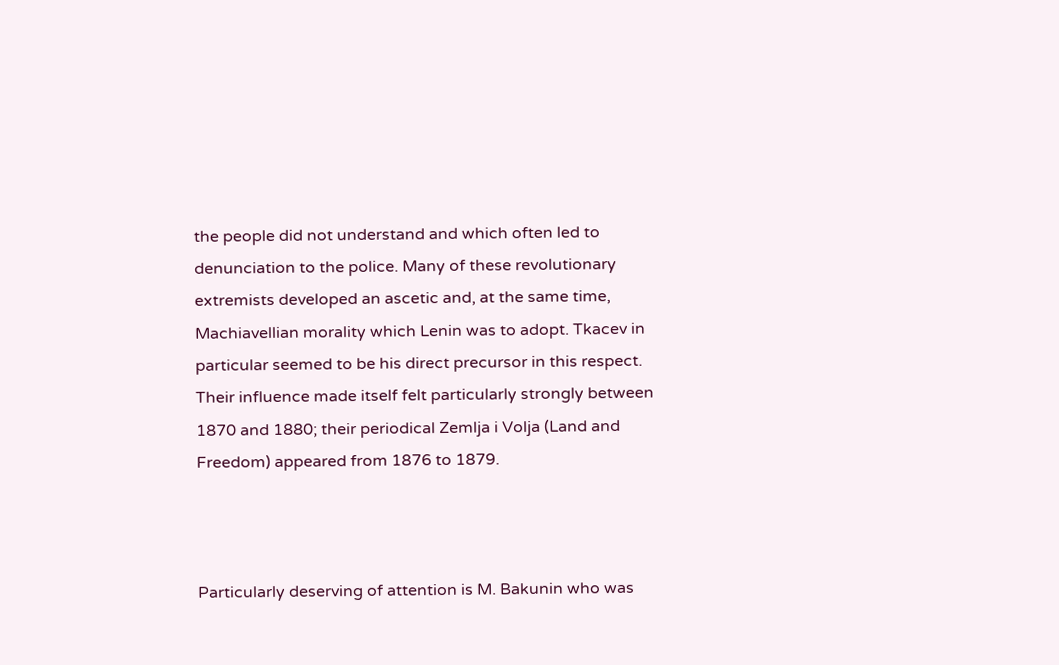the people did not understand and which often led to denunciation to the police. Many of these revolutionary extremists developed an ascetic and, at the same time, Machiavellian morality which Lenin was to adopt. Tkacev in particular seemed to be his direct precursor in this respect. Their influence made itself felt particularly strongly between 1870 and 1880; their periodical Zemlja i Volja (Land and Freedom) appeared from 1876 to 1879.



Particularly deserving of attention is M. Bakunin who was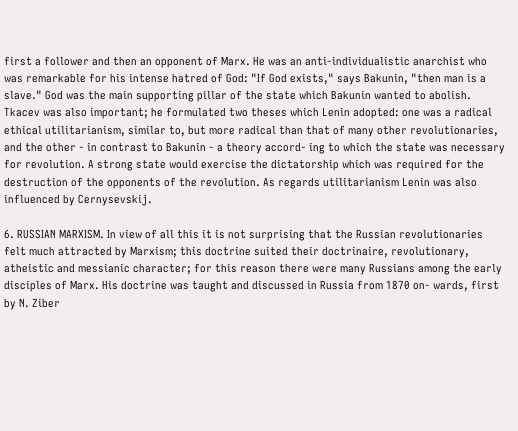first a follower and then an opponent of Marx. He was an anti-individualistic anarchist who was remarkable for his intense hatred of God: "If God exists," says Bakunin, "then man is a slave." God was the main supporting pillar of the state which Bakunin wanted to abolish. Tkacev was also important; he formulated two theses which Lenin adopted: one was a radical ethical utilitarianism, similar to, but more radical than that of many other revolutionaries, and the other - in contrast to Bakunin - a theory accord- ing to which the state was necessary for revolution. A strong state would exercise the dictatorship which was required for the destruction of the opponents of the revolution. As regards utilitarianism Lenin was also influenced by Cernysevskij.

6. RUSSIAN MARXISM. In view of all this it is not surprising that the Russian revolutionaries felt much attracted by Marxism; this doctrine suited their doctrinaire, revolutionary, atheistic and messianic character; for this reason there were many Russians among the early disciples of Marx. His doctrine was taught and discussed in Russia from 1870 on- wards, first by N. Ziber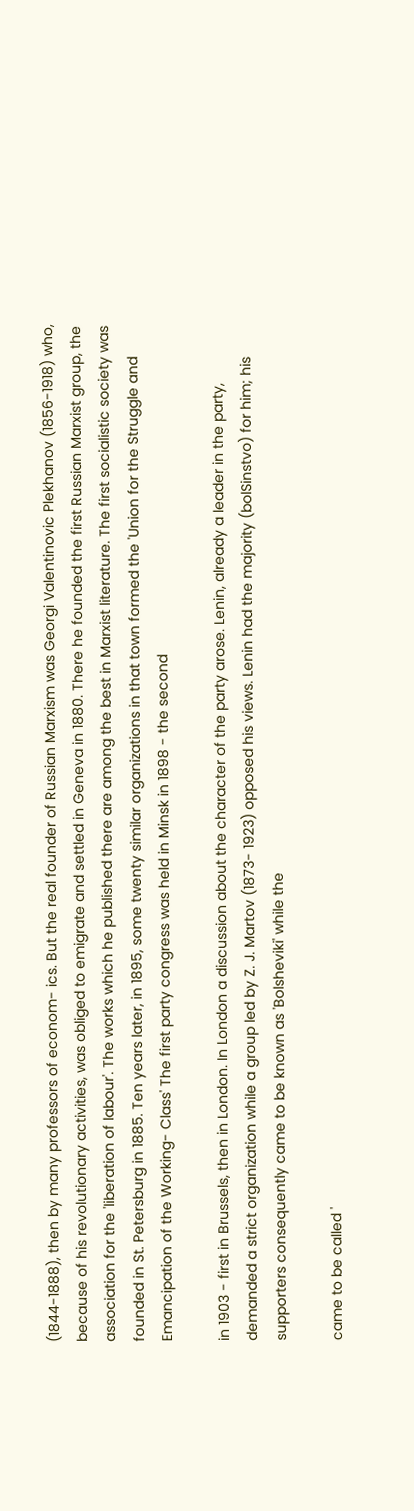(1844-1888), then by many professors of econom- ics. But the real founder of Russian Marxism was Georgi Valentinovic Plekhanov (1856-1918) who, because of his revolutionary activities, was obliged to emigrate and settled in Geneva in 1880. There he founded the first Russian Marxist group, the association for the 'liberation of labour'. The works which he published there are among the best in Marxist literature. The first socialistic society was founded in St. Petersburg in 1885. Ten years later, in 1895, some twenty similar organizations in that town formed the 'Union for the Struggle and Emancipation of the Working- Class' The first party congress was held in Minsk in 1898 - the second

in 1903 - first in Brussels, then in London. In London a discussion about the character of the party arose. Lenin, already a leader in the party, demanded a strict organization while a group led by Z. J. Martov (1873- 1923) opposed his views. Lenin had the majority (bolSinstvo) for him; his supporters consequently came to be known as 'Bolsheviki' while the

came to be called '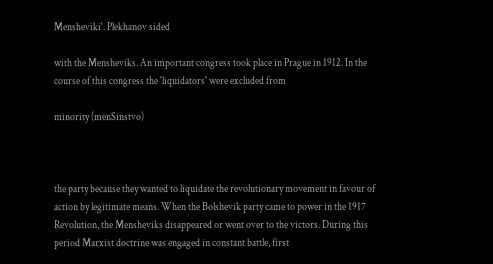Mensheviki'. Plekhanov sided

with the Mensheviks. An important congress took place in Prague in 1912. In the course of this congress the 'liquidators' were excluded from

minority (menSinstvo)



the party because they wanted to liquidate the revolutionary movement in favour of action by legitimate means. When the Bolshevik party came to power in the 1917 Revolution, the Mensheviks disappeared or went over to the victors. During this period Marxist doctrine was engaged in constant battle, first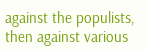against the populists, then against various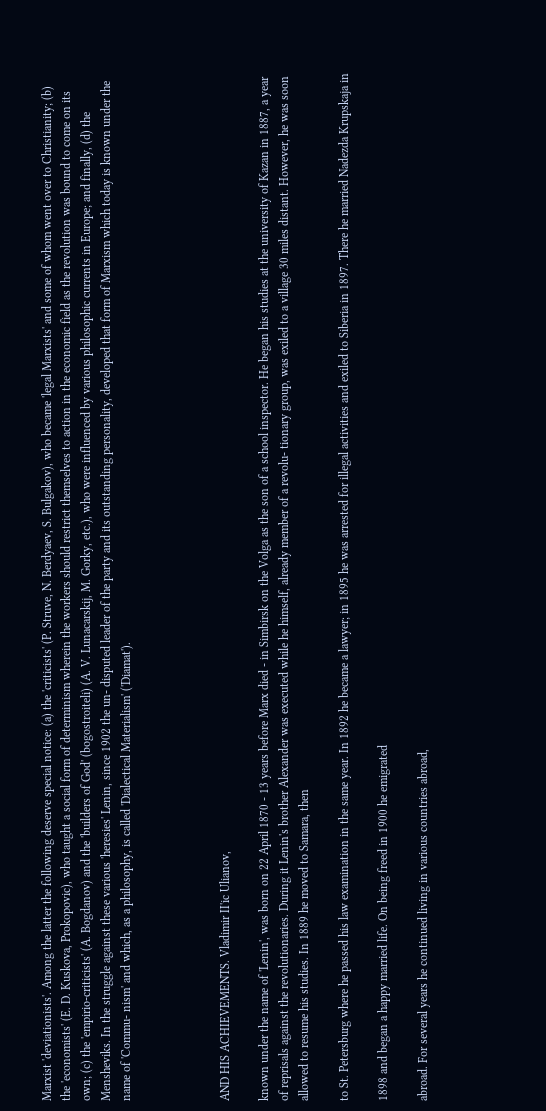Marxist 'deviationists'. Among the latter the following deserve special notice: (a) the 'criticists' (P. Struve, N. Berdyaev, S. Bulgakov), who became 'legal Marxists' and some of whom went over to Christianity; (b) the 'economists' (E. D. Kuskova, Prokopovic), who taught a social form of determinism wherein the workers should restrict themselves to action in the economic field as the revolution was bound to come on its own; (c) the 'empirio-criticists' (A. Bogdanov) and the 'builders of God' (bogostroiteli) (A. V. Lunacarskij, M. Gorky, etc.), who were influenced by various philosophic currents in Europe; and finally, (d) the Mensheviks. In the struggle against these various 'heresies' Lenin, since 1902 the un- disputed leader of the party and its outstanding personality, developed that form of Marxism which today is known under the name of 'Commu- nism' and which, as a philosophy, is called 'Dialectical Materialism' ('Diamat').




AND HIS ACHIEVEMENTS. Vladimir II'ic Ulianov,

known under the name of 'Lenin', was born on 22 April 1870 - 13 years before Marx died - in Simbirsk on the Volga as the son of a school inspector. He began his studies at the university of Kazan in 1887, a year of reprisals against the revolutionaries. During it Lenin's brother Alexander was executed while he himself, already member of a revolu- tionary group, was exiled to a village 30 miles distant. However, he was soon allowed to resume his studies. In 1889 he moved to Samara, then

to St. Petersburg where he passed his law examination in the same year. In 1892 he became a lawyer; in 1895 he was arrested for illegal activities and exiled to Siberia in 1897. There he married Nadezda Krupskaja in

1898 and began a happy married life. On being freed in 1900 he emigrated

abroad. For several years he continued living in various countries abroad,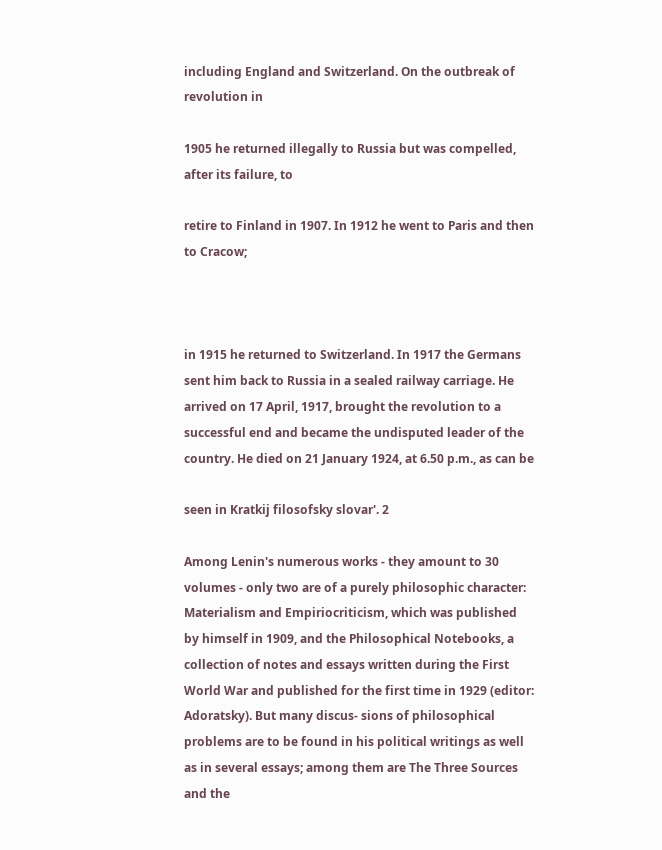including England and Switzerland. On the outbreak of revolution in

1905 he returned illegally to Russia but was compelled, after its failure, to

retire to Finland in 1907. In 1912 he went to Paris and then to Cracow;



in 1915 he returned to Switzerland. In 1917 the Germans sent him back to Russia in a sealed railway carriage. He arrived on 17 April, 1917, brought the revolution to a successful end and became the undisputed leader of the country. He died on 21 January 1924, at 6.50 p.m., as can be

seen in Kratkij filosofsky slovar'. 2

Among Lenin's numerous works - they amount to 30 volumes - only two are of a purely philosophic character: Materialism and Empiriocriticism, which was published by himself in 1909, and the Philosophical Notebooks, a collection of notes and essays written during the First World War and published for the first time in 1929 (editor: Adoratsky). But many discus- sions of philosophical problems are to be found in his political writings as well as in several essays; among them are The Three Sources and the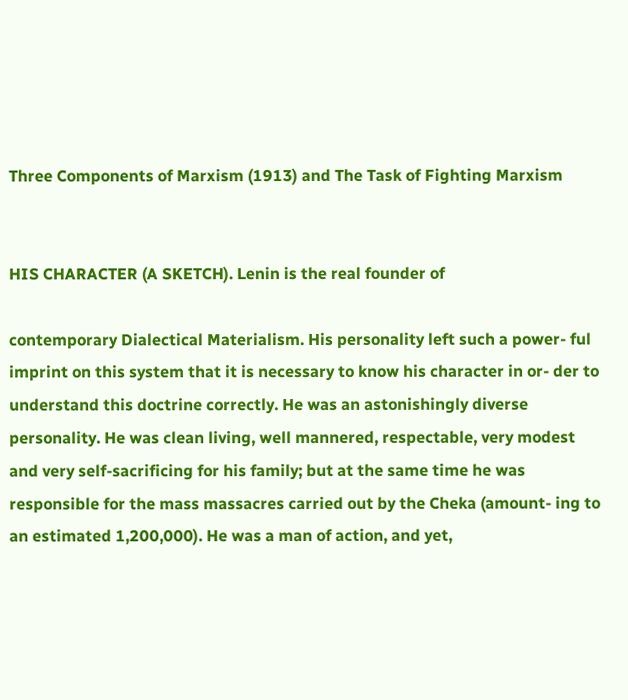Three Components of Marxism (1913) and The Task of Fighting Marxism


HIS CHARACTER (A SKETCH). Lenin is the real founder of

contemporary Dialectical Materialism. His personality left such a power- ful imprint on this system that it is necessary to know his character in or- der to understand this doctrine correctly. He was an astonishingly diverse personality. He was clean living, well mannered, respectable, very modest and very self-sacrificing for his family; but at the same time he was responsible for the mass massacres carried out by the Cheka (amount- ing to an estimated 1,200,000). He was a man of action, and yet,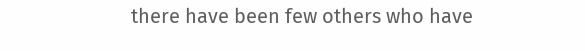there have been few others who have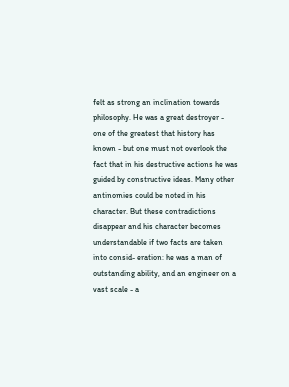felt as strong an inclination towards philosophy. He was a great destroyer - one of the greatest that history has known - but one must not overlook the fact that in his destructive actions he was guided by constructive ideas. Many other antinomies could be noted in his character. But these contradictions disappear and his character becomes understandable if two facts are taken into consid- eration: he was a man of outstanding ability, and an engineer on a vast scale - a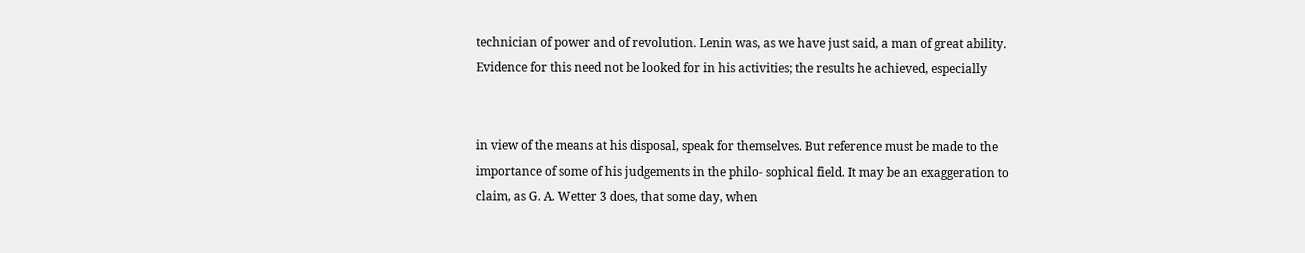technician of power and of revolution. Lenin was, as we have just said, a man of great ability. Evidence for this need not be looked for in his activities; the results he achieved, especially


in view of the means at his disposal, speak for themselves. But reference must be made to the importance of some of his judgements in the philo- sophical field. It may be an exaggeration to claim, as G. A. Wetter 3 does, that some day, when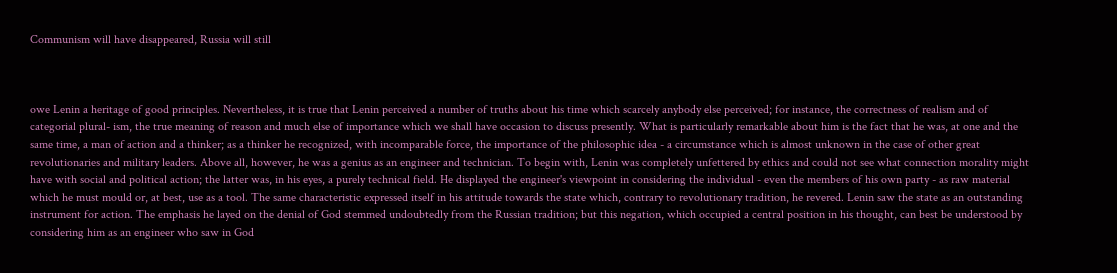Communism will have disappeared, Russia will still



owe Lenin a heritage of good principles. Nevertheless, it is true that Lenin perceived a number of truths about his time which scarcely anybody else perceived; for instance, the correctness of realism and of categorial plural- ism, the true meaning of reason and much else of importance which we shall have occasion to discuss presently. What is particularly remarkable about him is the fact that he was, at one and the same time, a man of action and a thinker; as a thinker he recognized, with incomparable force, the importance of the philosophic idea - a circumstance which is almost unknown in the case of other great revolutionaries and military leaders. Above all, however, he was a genius as an engineer and technician. To begin with, Lenin was completely unfettered by ethics and could not see what connection morality might have with social and political action; the latter was, in his eyes, a purely technical field. He displayed the engineer's viewpoint in considering the individual - even the members of his own party - as raw material which he must mould or, at best, use as a tool. The same characteristic expressed itself in his attitude towards the state which, contrary to revolutionary tradition, he revered. Lenin saw the state as an outstanding instrument for action. The emphasis he layed on the denial of God stemmed undoubtedly from the Russian tradition; but this negation, which occupied a central position in his thought, can best be understood by considering him as an engineer who saw in God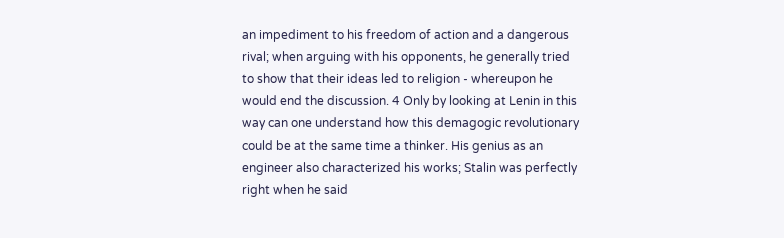an impediment to his freedom of action and a dangerous rival; when arguing with his opponents, he generally tried to show that their ideas led to religion - whereupon he would end the discussion. 4 Only by looking at Lenin in this way can one understand how this demagogic revolutionary could be at the same time a thinker. His genius as an engineer also characterized his works; Stalin was perfectly right when he said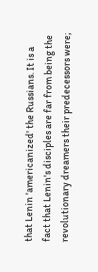that Lenin 'americanized' the Russians. It is a fact that Lenin's disciples are far from being the revolutionary dreamers their predecessors were;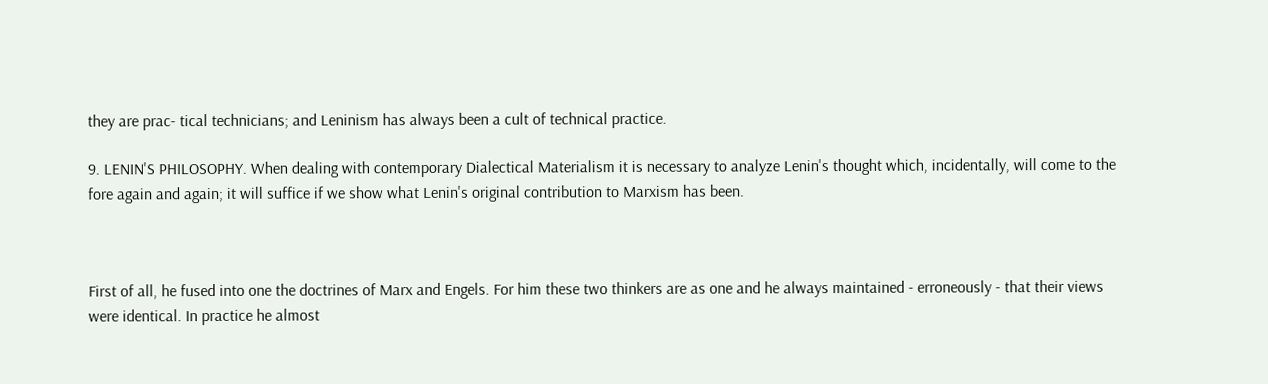they are prac- tical technicians; and Leninism has always been a cult of technical practice.

9. LENIN'S PHILOSOPHY. When dealing with contemporary Dialectical Materialism it is necessary to analyze Lenin's thought which, incidentally, will come to the fore again and again; it will suffice if we show what Lenin's original contribution to Marxism has been.



First of all, he fused into one the doctrines of Marx and Engels. For him these two thinkers are as one and he always maintained - erroneously - that their views were identical. In practice he almost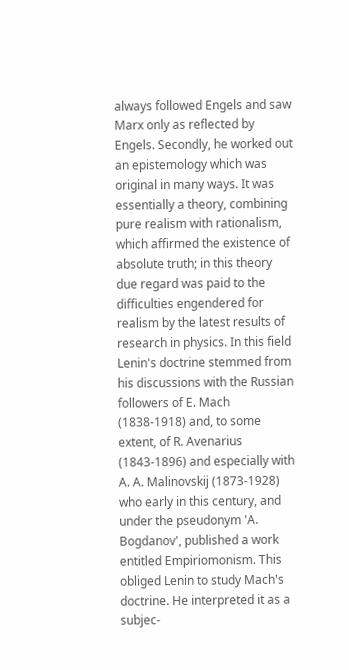always followed Engels and saw Marx only as reflected by Engels. Secondly, he worked out an epistemology which was original in many ways. It was essentially a theory, combining pure realism with rationalism, which affirmed the existence of absolute truth; in this theory due regard was paid to the difficulties engendered for realism by the latest results of research in physics. In this field Lenin's doctrine stemmed from his discussions with the Russian followers of E. Mach (1838-1918) and, to some extent, of R. Avenarius (1843-1896) and especially with A. A. Malinovskij (1873-1928) who early in this century, and under the pseudonym 'A. Bogdanov', published a work entitled Empiriomonism. This obliged Lenin to study Mach's doctrine. He interpreted it as a subjec-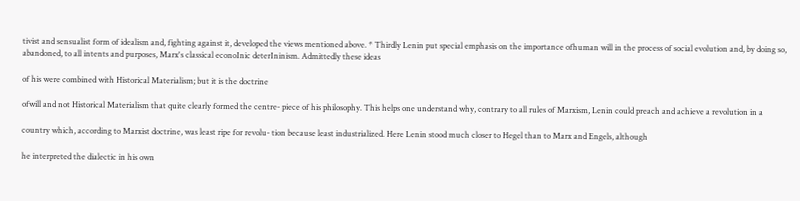tivist and sensualist form of idealism and, fighting against it, developed the views mentioned above. * Thirdly Lenin put special emphasis on the importance ofhuman will in the process of social evolution and, by doing so, abandoned, to all intents and purposes, Marx's classical econoInic deterIninism. Admittedly these ideas

of his were combined with Historical Materialism; but it is the doctrine

ofwill and not Historical Materialism that quite clearly formed the centre- piece of his philosophy. This helps one understand why, contrary to all rules of Marxism, Lenin could preach and achieve a revolution in a

country which, according to Marxist doctrine, was least ripe for revolu- tion because least industrialized. Here Lenin stood much closer to Hegel than to Marx and Engels, although

he interpreted the dialectic in his own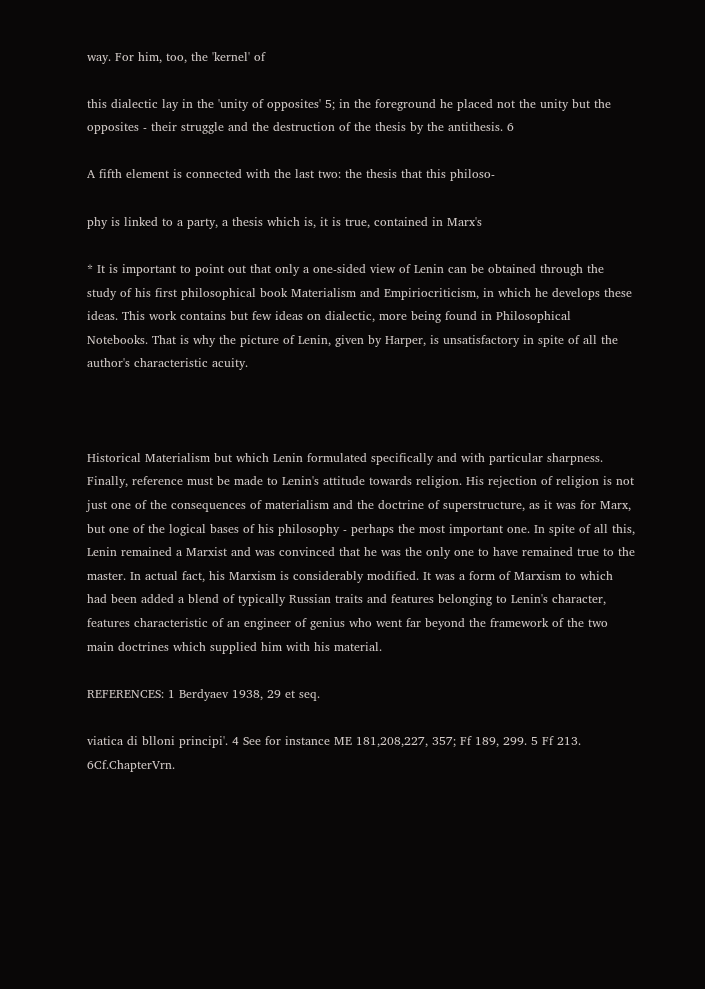way. For him, too, the 'kernel' of

this dialectic lay in the 'unity of opposites' 5; in the foreground he placed not the unity but the opposites - their struggle and the destruction of the thesis by the antithesis. 6

A fifth element is connected with the last two: the thesis that this philoso-

phy is linked to a party, a thesis which is, it is true, contained in Marx's

* It is important to point out that only a one-sided view of Lenin can be obtained through the study of his first philosophical book Materialism and Empiriocriticism, in which he develops these ideas. This work contains but few ideas on dialectic, more being found in Philosophical Notebooks. That is why the picture of Lenin, given by Harper, is unsatisfactory in spite of all the author's characteristic acuity.



Historical Materialism but which Lenin formulated specifically and with particular sharpness. Finally, reference must be made to Lenin's attitude towards religion. His rejection of religion is not just one of the consequences of materialism and the doctrine of superstructure, as it was for Marx, but one of the logical bases of his philosophy - perhaps the most important one. In spite of all this, Lenin remained a Marxist and was convinced that he was the only one to have remained true to the master. In actual fact, his Marxism is considerably modified. It was a form of Marxism to which had been added a blend of typically Russian traits and features belonging to Lenin's character, features characteristic of an engineer of genius who went far beyond the framework of the two main doctrines which supplied him with his material.

REFERENCES: 1 Berdyaev 1938, 29 et seq.

viatica di blloni principi'. 4 See for instance ME 181,208,227, 357; Ff 189, 299. 5 Ff 213. 6Cf.ChapterVrn.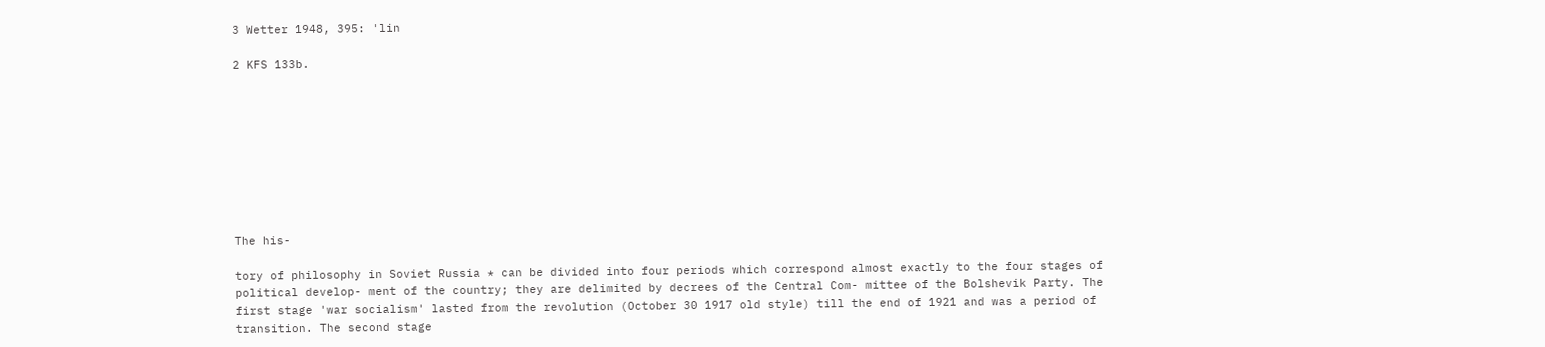3 Wetter 1948, 395: 'lin

2 KFS 133b.









The his-

tory of philosophy in Soviet Russia * can be divided into four periods which correspond almost exactly to the four stages of political develop- ment of the country; they are delimited by decrees of the Central Com- mittee of the Bolshevik Party. The first stage 'war socialism' lasted from the revolution (October 30 1917 old style) till the end of 1921 and was a period of transition. The second stage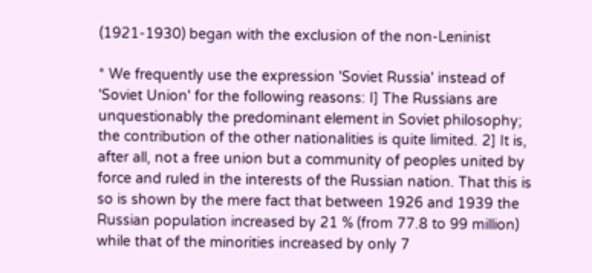(1921-1930) began with the exclusion of the non-Leninist

* We frequently use the expression 'Soviet Russia' instead of 'Soviet Union' for the following reasons: I] The Russians are unquestionably the predominant element in Soviet philosophy; the contribution of the other nationalities is quite limited. 2] It is, after all, not a free union but a community of peoples united by force and ruled in the interests of the Russian nation. That this is so is shown by the mere fact that between 1926 and 1939 the Russian population increased by 21 % (from 77.8 to 99 million) while that of the minorities increased by only 7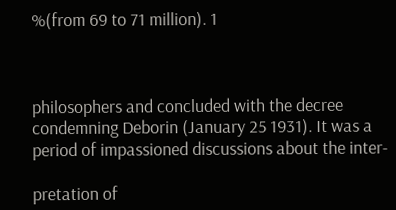%(from 69 to 71 million). 1



philosophers and concluded with the decree condemning Deborin (January 25 1931). It was a period of impassioned discussions about the inter-

pretation of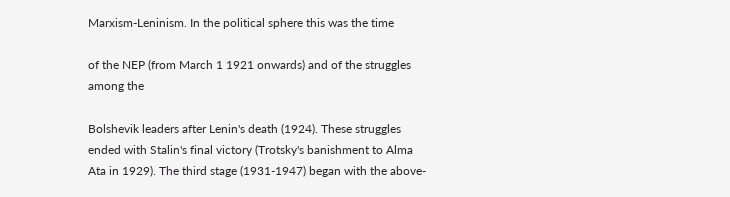Marxism-Leninism. In the political sphere this was the time

of the NEP (from March 1 1921 onwards) and of the struggles among the

Bolshevik leaders after Lenin's death (1924). These struggles ended with Stalin's final victory (Trotsky's banishment to Alma Ata in 1929). The third stage (1931-1947) began with the above-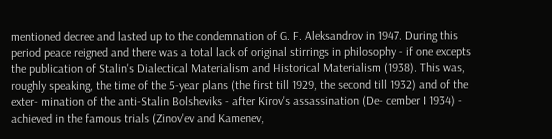mentioned decree and lasted up to the condemnation of G. F. Aleksandrov in 1947. During this period peace reigned and there was a total lack of original stirrings in philosophy - if one excepts the publication of Stalin's Dialectical Materialism and Historical Materialism (1938). This was, roughly speaking, the time of the 5-year plans (the first till 1929, the second till 1932) and of the exter- mination of the anti-Stalin Bolsheviks - after Kirov's assassination (De- cember I 1934) - achieved in the famous trials (Zinov'ev and Kamenev,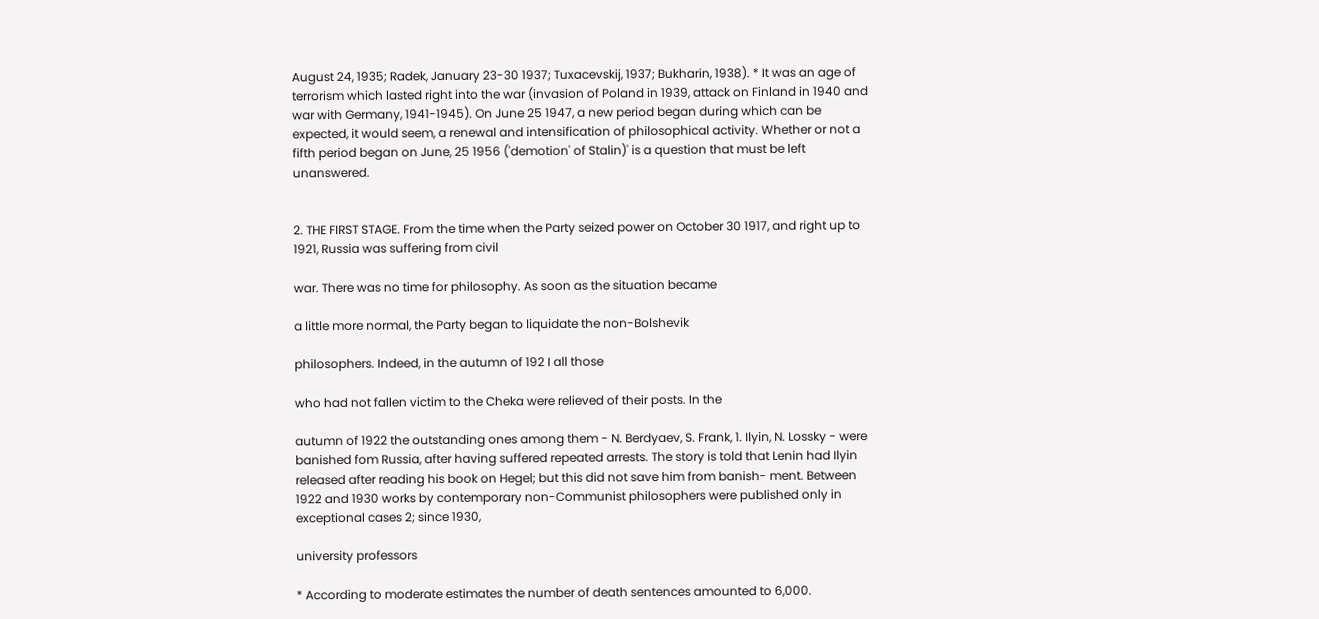August 24, 1935; Radek, January 23-30 1937; Tuxacevskij, 1937; Bukharin, 1938). * It was an age of terrorism which lasted right into the war (invasion of Poland in 1939, attack on Finland in 1940 and war with Germany, 1941-1945). On June 25 1947, a new period began during which can be expected, it would seem, a renewal and intensification of philosophical activity. Whether or not a fifth period began on June, 25 1956 ('demotion' of Stalin)' is a question that must be left unanswered.


2. THE FIRST STAGE. From the time when the Party seized power on October 30 1917, and right up to 1921, Russia was suffering from civil

war. There was no time for philosophy. As soon as the situation became

a little more normal, the Party began to liquidate the non-Bolshevik

philosophers. Indeed, in the autumn of 192 I all those

who had not fallen victim to the Cheka were relieved of their posts. In the

autumn of 1922 the outstanding ones among them - N. Berdyaev, S. Frank, 1. Ilyin, N. Lossky - were banished fom Russia, after having suffered repeated arrests. The story is told that Lenin had Ilyin released after reading his book on Hegel; but this did not save him from banish- ment. Between 1922 and 1930 works by contemporary non-Communist philosophers were published only in exceptional cases 2; since 1930,

university professors

* According to moderate estimates the number of death sentences amounted to 6,000.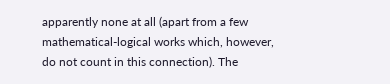apparently none at all (apart from a few mathematical-logical works which, however, do not count in this connection). The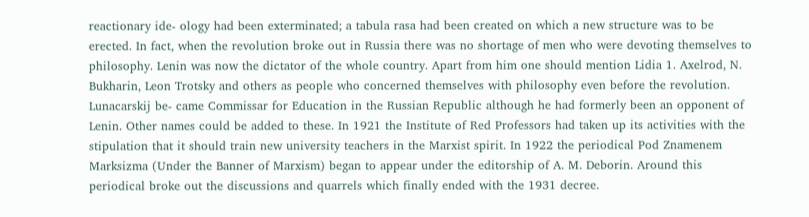reactionary ide- ology had been exterminated; a tabula rasa had been created on which a new structure was to be erected. In fact, when the revolution broke out in Russia there was no shortage of men who were devoting themselves to philosophy. Lenin was now the dictator of the whole country. Apart from him one should mention Lidia 1. Axelrod, N. Bukharin, Leon Trotsky and others as people who concerned themselves with philosophy even before the revolution. Lunacarskij be- came Commissar for Education in the Russian Republic although he had formerly been an opponent of Lenin. Other names could be added to these. In 1921 the Institute of Red Professors had taken up its activities with the stipulation that it should train new university teachers in the Marxist spirit. In 1922 the periodical Pod Znamenem Marksizma (Under the Banner of Marxism) began to appear under the editorship of A. M. Deborin. Around this periodical broke out the discussions and quarrels which finally ended with the 1931 decree.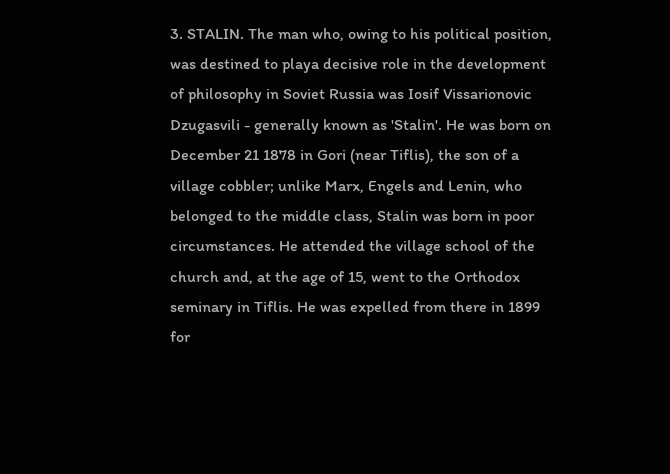3. STALIN. The man who, owing to his political position, was destined to playa decisive role in the development of philosophy in Soviet Russia was Iosif Vissarionovic Dzugasvili - generally known as 'Stalin'. He was born on December 21 1878 in Gori (near Tiflis), the son of a village cobbler; unlike Marx, Engels and Lenin, who belonged to the middle class, Stalin was born in poor circumstances. He attended the village school of the church and, at the age of 15, went to the Orthodox seminary in Tiflis. He was expelled from there in 1899 for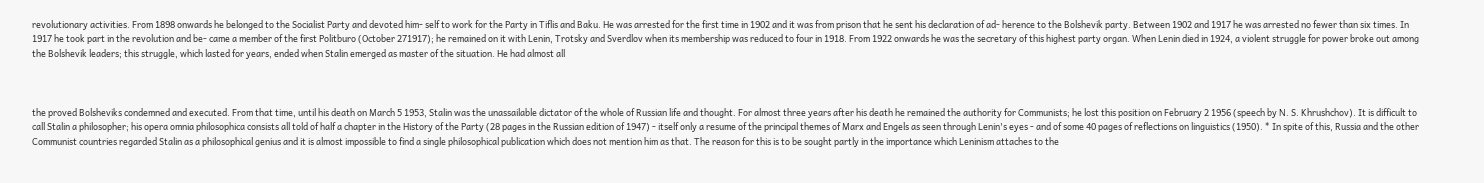revolutionary activities. From 1898 onwards he belonged to the Socialist Party and devoted him- self to work for the Party in Tiflis and Baku. He was arrested for the first time in 1902 and it was from prison that he sent his declaration of ad- herence to the Bolshevik party. Between 1902 and 1917 he was arrested no fewer than six times. In 1917 he took part in the revolution and be- came a member of the first Politburo (October 271917); he remained on it with Lenin, Trotsky and Sverdlov when its membership was reduced to four in 1918. From 1922 onwards he was the secretary of this highest party organ. When Lenin died in 1924, a violent struggle for power broke out among the Bolshevik leaders; this struggle, which lasted for years, ended when Stalin emerged as master of the situation. He had almost all



the proved Bolsheviks condemned and executed. From that time, until his death on March 5 1953, Stalin was the unassailable dictator of the whole of Russian life and thought. For almost three years after his death he remained the authority for Communists; he lost this position on February 2 1956 (speech by N. S. Khrushchov). It is difficult to call Stalin a philosopher; his opera omnia philosophica consists all told of half a chapter in the History of the Party (28 pages in the Russian edition of 1947) - itself only a resume of the principal themes of Marx and Engels as seen through Lenin's eyes - and of some 40 pages of reflections on linguistics (1950). * In spite of this, Russia and the other Communist countries regarded Stalin as a philosophical genius and it is almost impossible to find a single philosophical publication which does not mention him as that. The reason for this is to be sought partly in the importance which Leninism attaches to the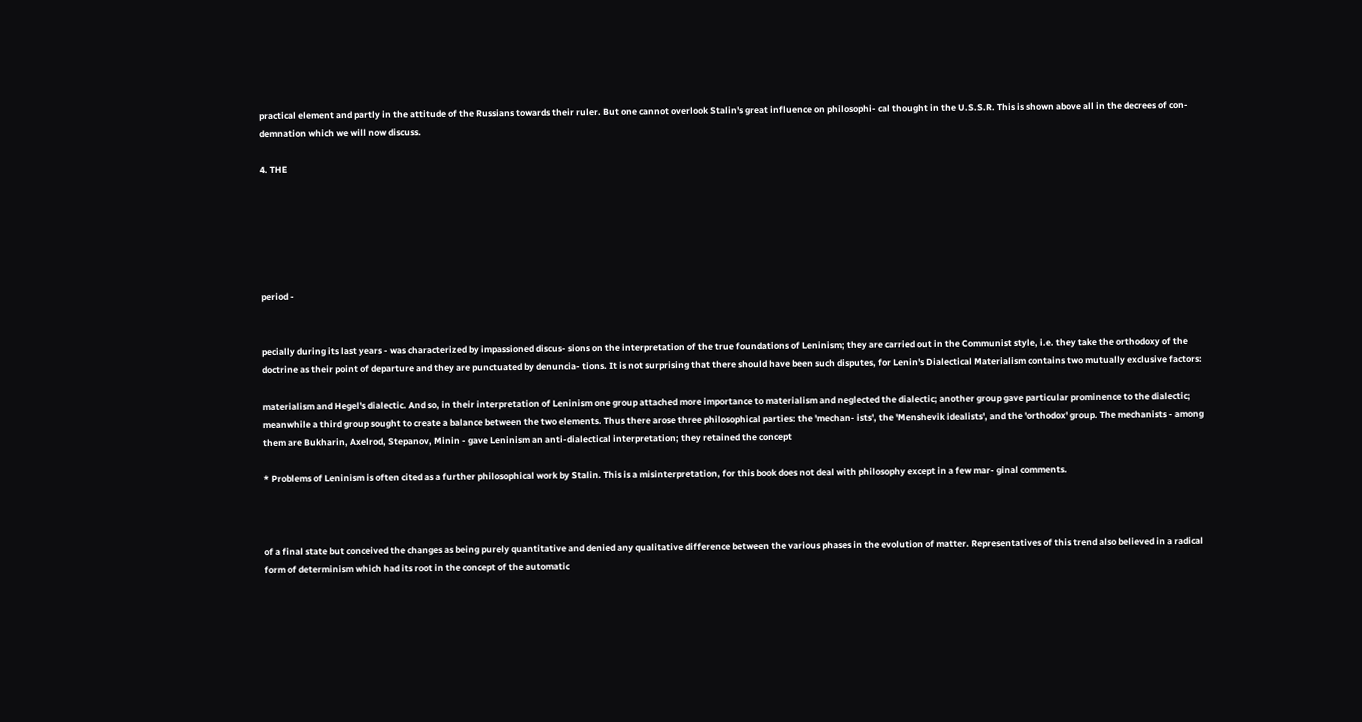practical element and partly in the attitude of the Russians towards their ruler. But one cannot overlook Stalin's great influence on philosophi- cal thought in the U.S.S.R. This is shown above all in the decrees of con- demnation which we will now discuss.

4. THE






period -


pecially during its last years - was characterized by impassioned discus- sions on the interpretation of the true foundations of Leninism; they are carried out in the Communist style, i.e. they take the orthodoxy of the doctrine as their point of departure and they are punctuated by denuncia- tions. It is not surprising that there should have been such disputes, for Lenin's Dialectical Materialism contains two mutually exclusive factors:

materialism and Hegel's dialectic. And so, in their interpretation of Leninism one group attached more importance to materialism and neglected the dialectic; another group gave particular prominence to the dialectic; meanwhile a third group sought to create a balance between the two elements. Thus there arose three philosophical parties: the 'mechan- ists', the 'Menshevik idealists', and the 'orthodox' group. The mechanists - among them are Bukharin, Axelrod, Stepanov, Minin - gave Leninism an anti-dialectical interpretation; they retained the concept

* Problems of Leninism is often cited as a further philosophical work by Stalin. This is a misinterpretation, for this book does not deal with philosophy except in a few mar- ginal comments.



of a final state but conceived the changes as being purely quantitative and denied any qualitative difference between the various phases in the evolution of matter. Representatives of this trend also believed in a radical form of determinism which had its root in the concept of the automatic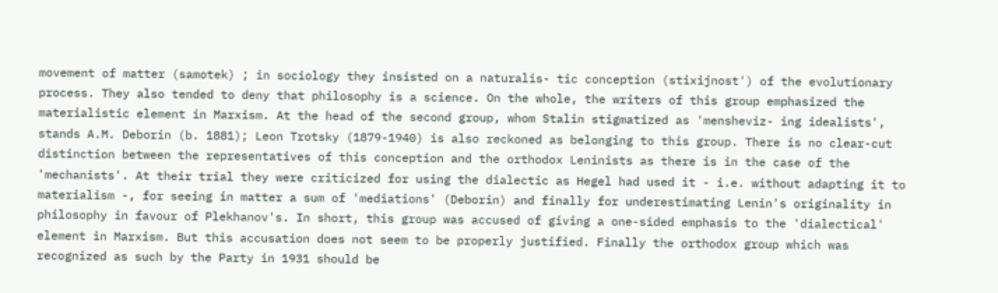movement of matter (samotek) ; in sociology they insisted on a naturalis- tic conception (stixijnost') of the evolutionary process. They also tended to deny that philosophy is a science. On the whole, the writers of this group emphasized the materialistic element in Marxism. At the head of the second group, whom Stalin stigmatized as 'mensheviz- ing idealists', stands A.M. Deborin (b. 1881); Leon Trotsky (1879-1940) is also reckoned as belonging to this group. There is no clear-cut distinction between the representatives of this conception and the orthodox Leninists as there is in the case of the 'mechanists'. At their trial they were criticized for using the dialectic as Hegel had used it - i.e. without adapting it to materialism -, for seeing in matter a sum of 'mediations' (Deborin) and finally for underestimating Lenin's originality in philosophy in favour of Plekhanov's. In short, this group was accused of giving a one-sided emphasis to the 'dialectical' element in Marxism. But this accusation does not seem to be properly justified. Finally the orthodox group which was recognized as such by the Party in 1931 should be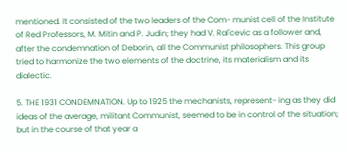mentioned. It consisted of the two leaders of the Com- munist cell of the Institute of Red Professors, M. Mitin and P. Judin; they had V. Ral'cevic as a follower and, after the condemnation of Deborin, all the Communist philosophers. This group tried to harmonize the two elements of the doctrine, its materialism and its dialectic.

5. THE 1931 CONDEMNATION. Up to 1925 the mechanists, represent- ing as they did ideas of the average, militant Communist, seemed to be in control of the situation; but in the course of that year a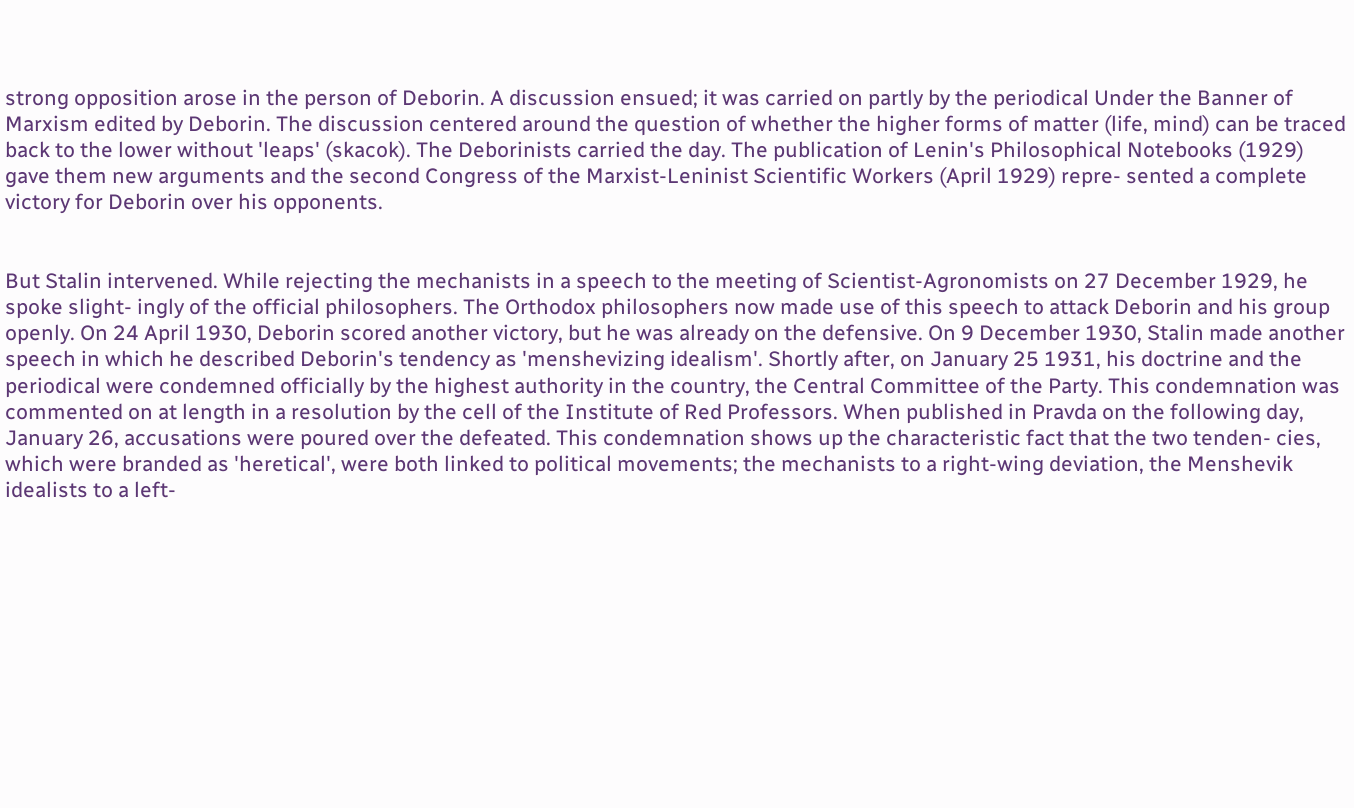strong opposition arose in the person of Deborin. A discussion ensued; it was carried on partly by the periodical Under the Banner of Marxism edited by Deborin. The discussion centered around the question of whether the higher forms of matter (life, mind) can be traced back to the lower without 'leaps' (skacok). The Deborinists carried the day. The publication of Lenin's Philosophical Notebooks (1929) gave them new arguments and the second Congress of the Marxist-Leninist Scientific Workers (April 1929) repre- sented a complete victory for Deborin over his opponents.


But Stalin intervened. While rejecting the mechanists in a speech to the meeting of Scientist-Agronomists on 27 December 1929, he spoke slight- ingly of the official philosophers. The Orthodox philosophers now made use of this speech to attack Deborin and his group openly. On 24 April 1930, Deborin scored another victory, but he was already on the defensive. On 9 December 1930, Stalin made another speech in which he described Deborin's tendency as 'menshevizing idealism'. Shortly after, on January 25 1931, his doctrine and the periodical were condemned officially by the highest authority in the country, the Central Committee of the Party. This condemnation was commented on at length in a resolution by the cell of the Institute of Red Professors. When published in Pravda on the following day, January 26, accusations were poured over the defeated. This condemnation shows up the characteristic fact that the two tenden- cies, which were branded as 'heretical', were both linked to political movements; the mechanists to a right-wing deviation, the Menshevik idealists to a left-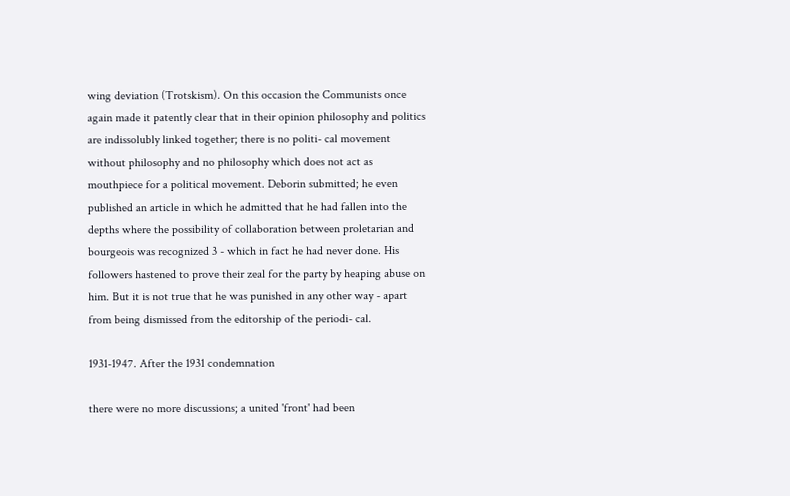wing deviation (Trotskism). On this occasion the Communists once again made it patently clear that in their opinion philosophy and politics are indissolubly linked together; there is no politi- cal movement without philosophy and no philosophy which does not act as mouthpiece for a political movement. Deborin submitted; he even published an article in which he admitted that he had fallen into the depths where the possibility of collaboration between proletarian and bourgeois was recognized 3 - which in fact he had never done. His followers hastened to prove their zeal for the party by heaping abuse on him. But it is not true that he was punished in any other way - apart from being dismissed from the editorship of the periodi- cal.

1931-1947. After the 1931 condemnation

there were no more discussions; a united 'front' had been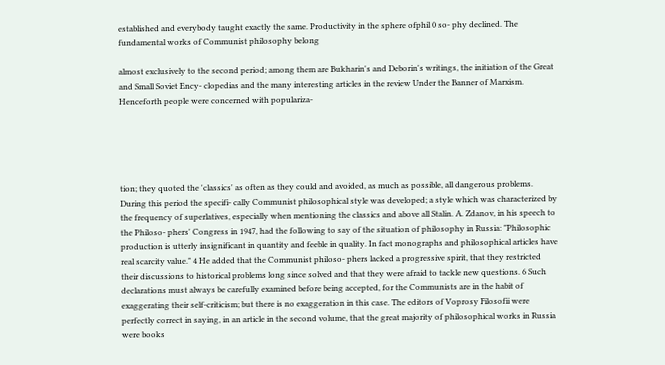established and everybody taught exactly the same. Productivity in the sphere ofphil 0 so- phy declined. The fundamental works of Communist philosophy belong

almost exclusively to the second period; among them are Bukharin's and Deborin's writings, the initiation of the Great and Small Soviet Ency- clopedias and the many interesting articles in the review Under the Banner of Marxism. Henceforth people were concerned with populariza-





tion; they quoted the 'classics' as often as they could and avoided, as much as possible, all dangerous problems. During this period the specifi- cally Communist philosophical style was developed; a style which was characterized by the frequency of superlatives, especially when mentioning the classics and above all Stalin. A. Zdanov, in his speech to the Philoso- phers' Congress in 1947, had the following to say of the situation of philosophy in Russia: "Philosophic production is utterly insignificant in quantity and feeble in quality. In fact monographs and philosophical articles have real scarcity value." 4 He added that the Communist philoso- phers lacked a progressive spirit, that they restricted their discussions to historical problems long since solved and that they were afraid to tackle new questions. 6 Such declarations must always be carefully examined before being accepted, for the Communists are in the habit of exaggerating their self-criticism; but there is no exaggeration in this case. The editors of Voprosy Filosofii were perfectly correct in saying, in an article in the second volume, that the great majority of philosophical works in Russia were books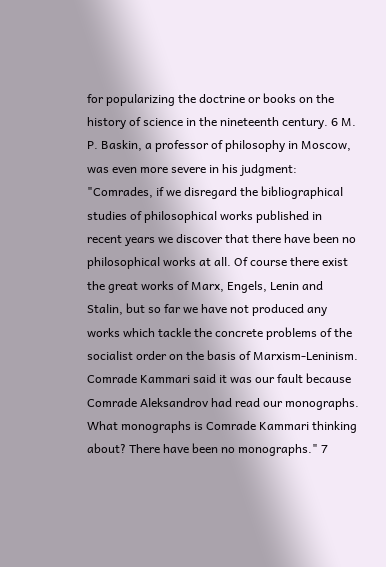for popularizing the doctrine or books on the history of science in the nineteenth century. 6 M. P. Baskin, a professor of philosophy in Moscow, was even more severe in his judgment: "Comrades, if we disregard the bibliographical studies of philosophical works published in recent years we discover that there have been no philosophical works at all. Of course there exist the great works of Marx, Engels, Lenin and Stalin, but so far we have not produced any works which tackle the concrete problems of the socialist order on the basis of Marxism-Leninism. Comrade Kammari said it was our fault because Comrade Aleksandrov had read our monographs. What monographs is Comrade Kammari thinking about? There have been no monographs." 7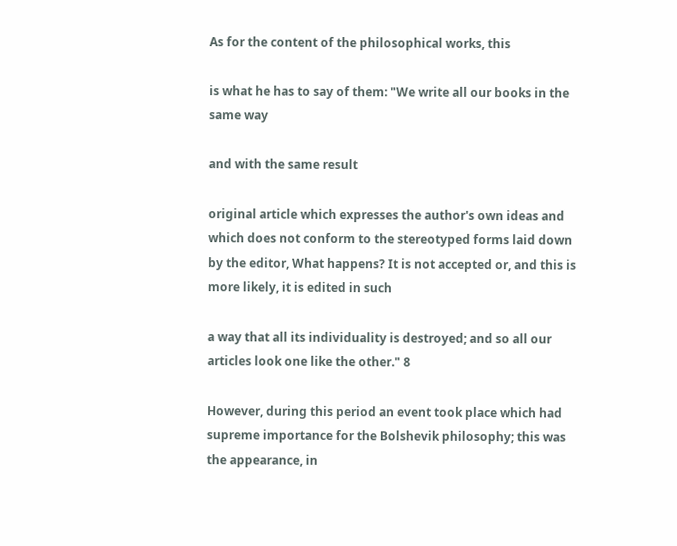As for the content of the philosophical works, this

is what he has to say of them: "We write all our books in the same way

and with the same result

original article which expresses the author's own ideas and which does not conform to the stereotyped forms laid down by the editor, What happens? It is not accepted or, and this is more likely, it is edited in such

a way that all its individuality is destroyed; and so all our articles look one like the other." 8

However, during this period an event took place which had supreme importance for the Bolshevik philosophy; this was the appearance, in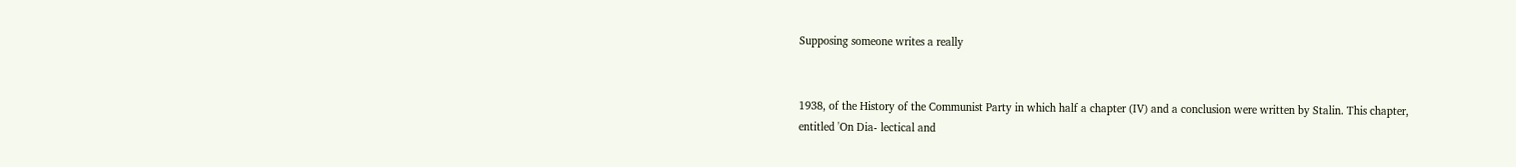Supposing someone writes a really


1938, of the History of the Communist Party in which half a chapter (IV) and a conclusion were written by Stalin. This chapter, entitled 'On Dia- lectical and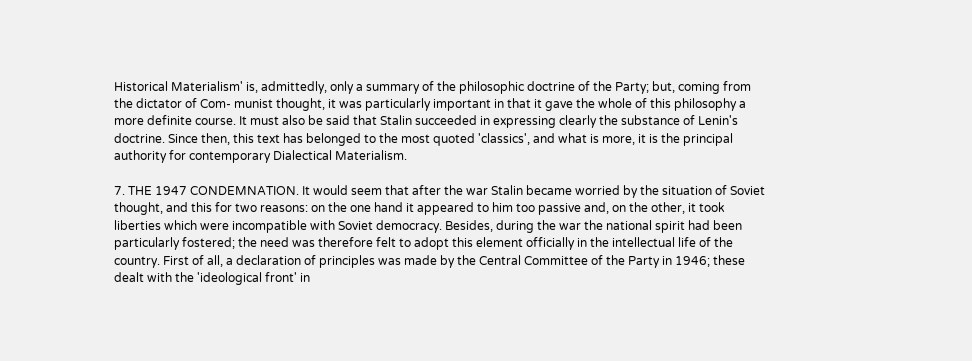Historical Materialism' is, admittedly, only a summary of the philosophic doctrine of the Party; but, coming from the dictator of Com- munist thought, it was particularly important in that it gave the whole of this philosophy a more definite course. It must also be said that Stalin succeeded in expressing clearly the substance of Lenin's doctrine. Since then, this text has belonged to the most quoted 'classics', and what is more, it is the principal authority for contemporary Dialectical Materialism.

7. THE 1947 CONDEMNATION. It would seem that after the war Stalin became worried by the situation of Soviet thought, and this for two reasons: on the one hand it appeared to him too passive and, on the other, it took liberties which were incompatible with Soviet democracy. Besides, during the war the national spirit had been particularly fostered; the need was therefore felt to adopt this element officially in the intellectual life of the country. First of all, a declaration of principles was made by the Central Committee of the Party in 1946; these dealt with the 'ideological front' in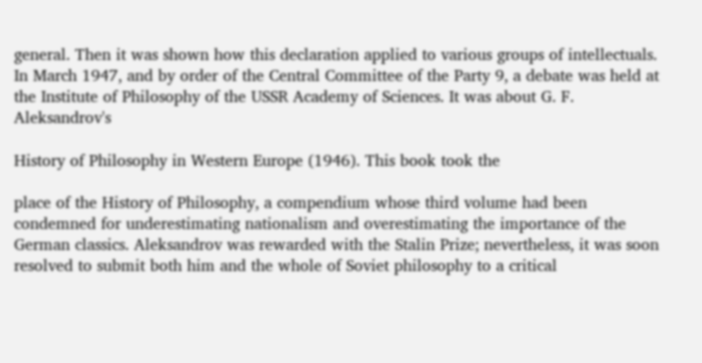general. Then it was shown how this declaration applied to various groups of intellectuals. In March 1947, and by order of the Central Committee of the Party 9, a debate was held at the Institute of Philosophy of the USSR Academy of Sciences. It was about G. F. Aleksandrov's

History of Philosophy in Western Europe (1946). This book took the

place of the History of Philosophy, a compendium whose third volume had been condemned for underestimating nationalism and overestimating the importance of the German classics. Aleksandrov was rewarded with the Stalin Prize; nevertheless, it was soon resolved to submit both him and the whole of Soviet philosophy to a critical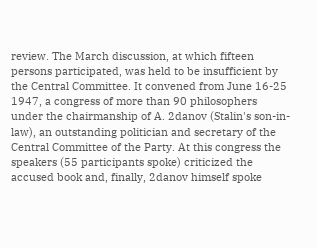review. The March discussion, at which fifteen persons participated, was held to be insufficient by the Central Committee. It convened from June 16-25 1947, a congress of more than 90 philosophers under the chairmanship of A. 2danov (Stalin's son-in-law), an outstanding politician and secretary of the Central Committee of the Party. At this congress the speakers (55 participants spoke) criticized the accused book and, finally, 2danov himself spoke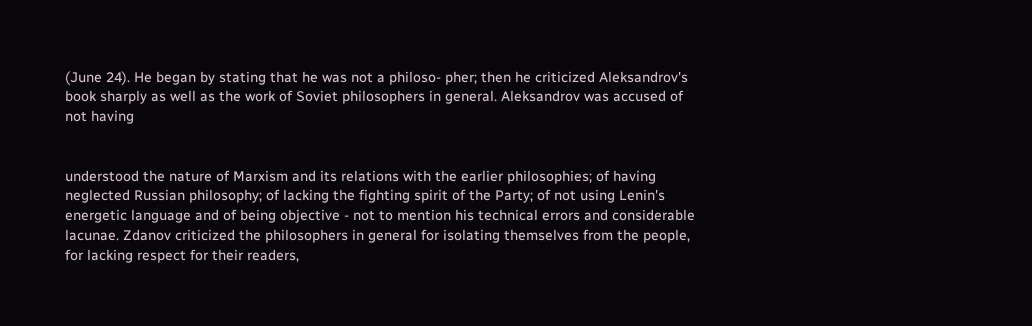(June 24). He began by stating that he was not a philoso- pher; then he criticized Aleksandrov's book sharply as well as the work of Soviet philosophers in general. Aleksandrov was accused of not having


understood the nature of Marxism and its relations with the earlier philosophies; of having neglected Russian philosophy; of lacking the fighting spirit of the Party; of not using Lenin's energetic language and of being objective - not to mention his technical errors and considerable lacunae. Zdanov criticized the philosophers in general for isolating themselves from the people, for lacking respect for their readers,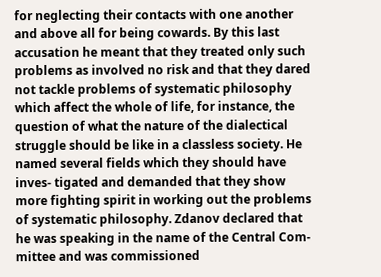for neglecting their contacts with one another and above all for being cowards. By this last accusation he meant that they treated only such problems as involved no risk and that they dared not tackle problems of systematic philosophy which affect the whole of life, for instance, the question of what the nature of the dialectical struggle should be like in a classless society. He named several fields which they should have inves- tigated and demanded that they show more fighting spirit in working out the problems of systematic philosophy. Zdanov declared that he was speaking in the name of the Central Com- mittee and was commissioned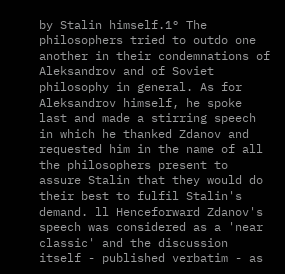by Stalin himself.1° The philosophers tried to outdo one another in their condemnations of Aleksandrov and of Soviet philosophy in general. As for Aleksandrov himself, he spoke last and made a stirring speech in which he thanked Zdanov and requested him in the name of all the philosophers present to assure Stalin that they would do their best to fulfil Stalin's demand. ll Henceforward Zdanov's speech was considered as a 'near classic' and the discussion itself - published verbatim - as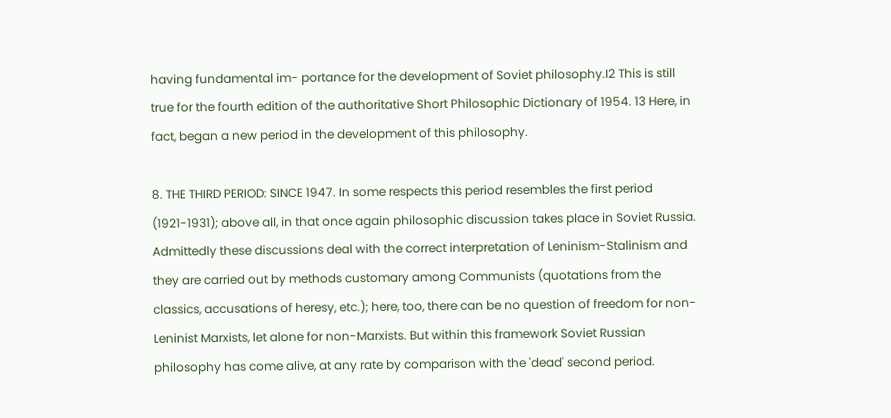having fundamental im- portance for the development of Soviet philosophy.I2 This is still true for the fourth edition of the authoritative Short Philosophic Dictionary of 1954. 13 Here, in fact, began a new period in the development of this philosophy.

8. THE THIRD PERIOD: SINCE 1947. In some respects this period resembles the first period (1921-1931); above all, in that once again philosophic discussion takes place in Soviet Russia. Admittedly these discussions deal with the correct interpretation of Leninism-Stalinism and they are carried out by methods customary among Communists (quotations from the classics, accusations of heresy, etc.); here, too, there can be no question of freedom for non-Leninist Marxists, let alone for non-Marxists. But within this framework Soviet Russian philosophy has come alive, at any rate by comparison with the 'dead' second period.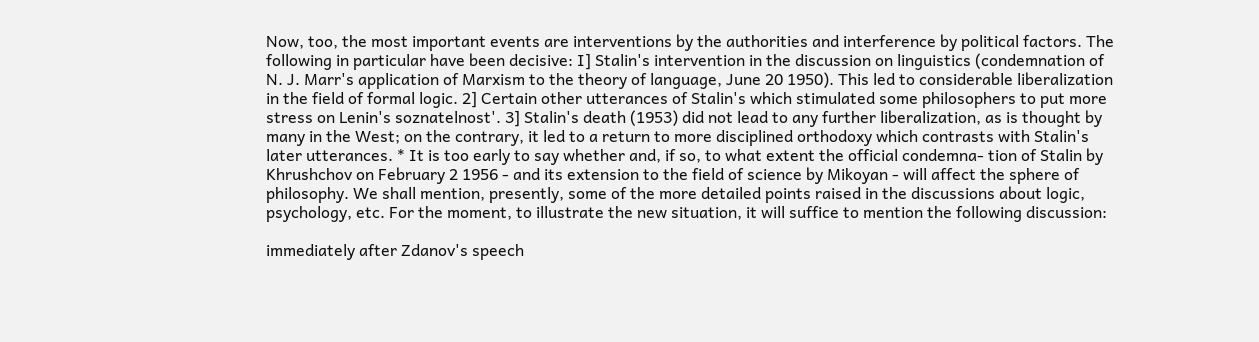Now, too, the most important events are interventions by the authorities and interference by political factors. The following in particular have been decisive: I] Stalin's intervention in the discussion on linguistics (condemnation of N. J. Marr's application of Marxism to the theory of language, June 20 1950). This led to considerable liberalization in the field of formal logic. 2] Certain other utterances of Stalin's which stimulated some philosophers to put more stress on Lenin's soznatelnost'. 3] Stalin's death (1953) did not lead to any further liberalization, as is thought by many in the West; on the contrary, it led to a return to more disciplined orthodoxy which contrasts with Stalin's later utterances. * It is too early to say whether and, if so, to what extent the official condemna- tion of Stalin by Khrushchov on February 2 1956 - and its extension to the field of science by Mikoyan - will affect the sphere of philosophy. We shall mention, presently, some of the more detailed points raised in the discussions about logic, psychology, etc. For the moment, to illustrate the new situation, it will suffice to mention the following discussion:

immediately after Zdanov's speech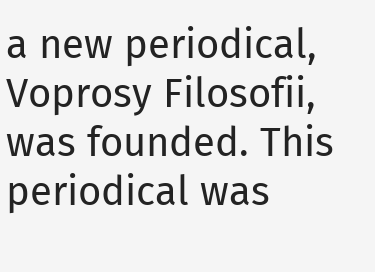a new periodical, Voprosy Filosofii, was founded. This periodical was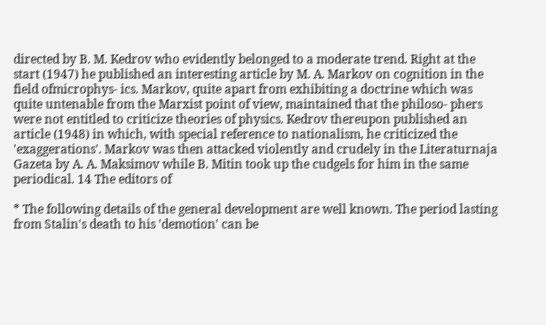directed by B. M. Kedrov who evidently belonged to a moderate trend. Right at the start (1947) he published an interesting article by M. A. Markov on cognition in the field ofmicrophys- ics. Markov, quite apart from exhibiting a doctrine which was quite untenable from the Marxist point of view, maintained that the philoso- phers were not entitled to criticize theories of physics. Kedrov thereupon published an article (1948) in which, with special reference to nationalism, he criticized the 'exaggerations'. Markov was then attacked violently and crudely in the Literaturnaja Gazeta by A. A. Maksimov while B. Mitin took up the cudgels for him in the same periodical. 14 The editors of

* The following details of the general development are well known. The period lasting from Stalin's death to his 'demotion' can be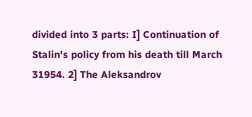divided into 3 parts: I] Continuation of Stalin's policy from his death till March 31954. 2] The Aleksandrov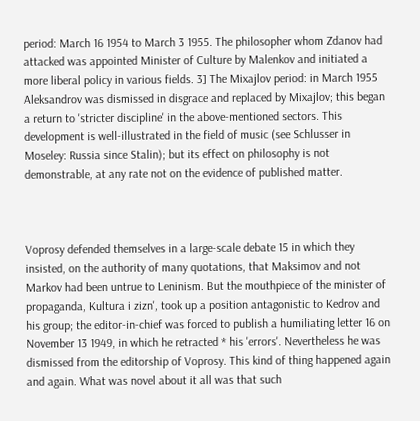period: March 16 1954 to March 3 1955. The philosopher whom Zdanov had attacked was appointed Minister of Culture by Malenkov and initiated a more liberal policy in various fields. 3] The Mixajlov period: in March 1955 Aleksandrov was dismissed in disgrace and replaced by Mixajlov; this began a return to 'stricter discipline' in the above-mentioned sectors. This development is well-illustrated in the field of music (see Schlusser in Moseley: Russia since Stalin); but its effect on philosophy is not demonstrable, at any rate not on the evidence of published matter.



Voprosy defended themselves in a large-scale debate 15 in which they insisted, on the authority of many quotations, that Maksimov and not Markov had been untrue to Leninism. But the mouthpiece of the minister of propaganda, Kultura i zizn', took up a position antagonistic to Kedrov and his group; the editor-in-chief was forced to publish a humiliating letter 16 on November 13 1949, in which he retracted * his 'errors'. Nevertheless he was dismissed from the editorship of Voprosy. This kind of thing happened again and again. What was novel about it all was that such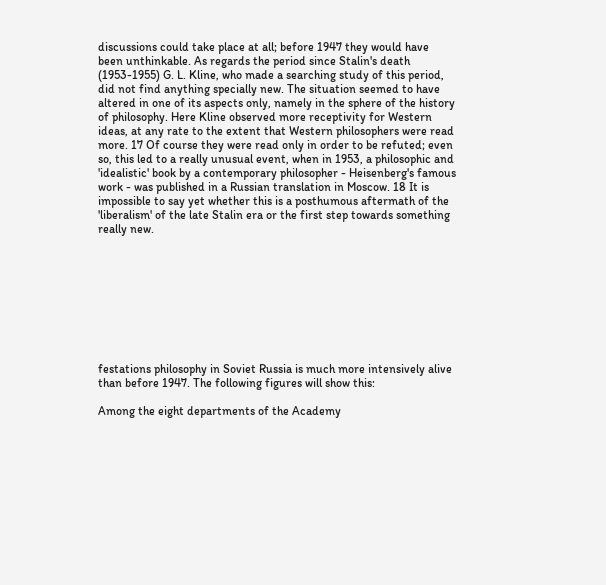discussions could take place at all; before 1947 they would have been unthinkable. As regards the period since Stalin's death (1953-1955) G. L. Kline, who made a searching study of this period, did not find anything specially new. The situation seemed to have altered in one of its aspects only, namely in the sphere of the history of philosophy. Here Kline observed more receptivity for Western ideas, at any rate to the extent that Western philosophers were read more. 17 Of course they were read only in order to be refuted; even so, this led to a really unusual event, when in 1953, a philosophic and 'idealistic' book by a contemporary philosopher - Heisenberg's famous work - was published in a Russian translation in Moscow. 18 It is impossible to say yet whether this is a posthumous aftermath of the 'liberalism' of the late Stalin era or the first step towards something really new.









festations philosophy in Soviet Russia is much more intensively alive than before 1947. The following figures will show this:

Among the eight departments of the Academy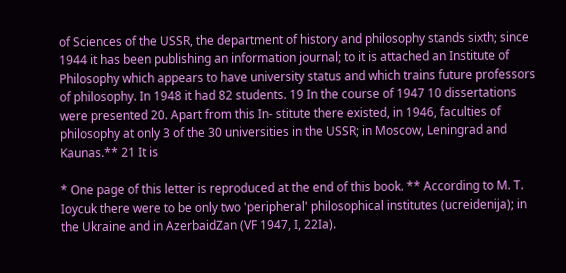of Sciences of the USSR, the department of history and philosophy stands sixth; since 1944 it has been publishing an information journal; to it is attached an Institute of Philosophy which appears to have university status and which trains future professors of philosophy. In 1948 it had 82 students. 19 In the course of 1947 10 dissertations were presented 20. Apart from this In- stitute there existed, in 1946, faculties of philosophy at only 3 of the 30 universities in the USSR; in Moscow, Leningrad and Kaunas.** 21 It is

* One page of this letter is reproduced at the end of this book. ** According to M. T. Ioycuk there were to be only two 'peripheral' philosophical institutes (ucreidenija); in the Ukraine and in AzerbaidZan (VF 1947, I, 22Ia).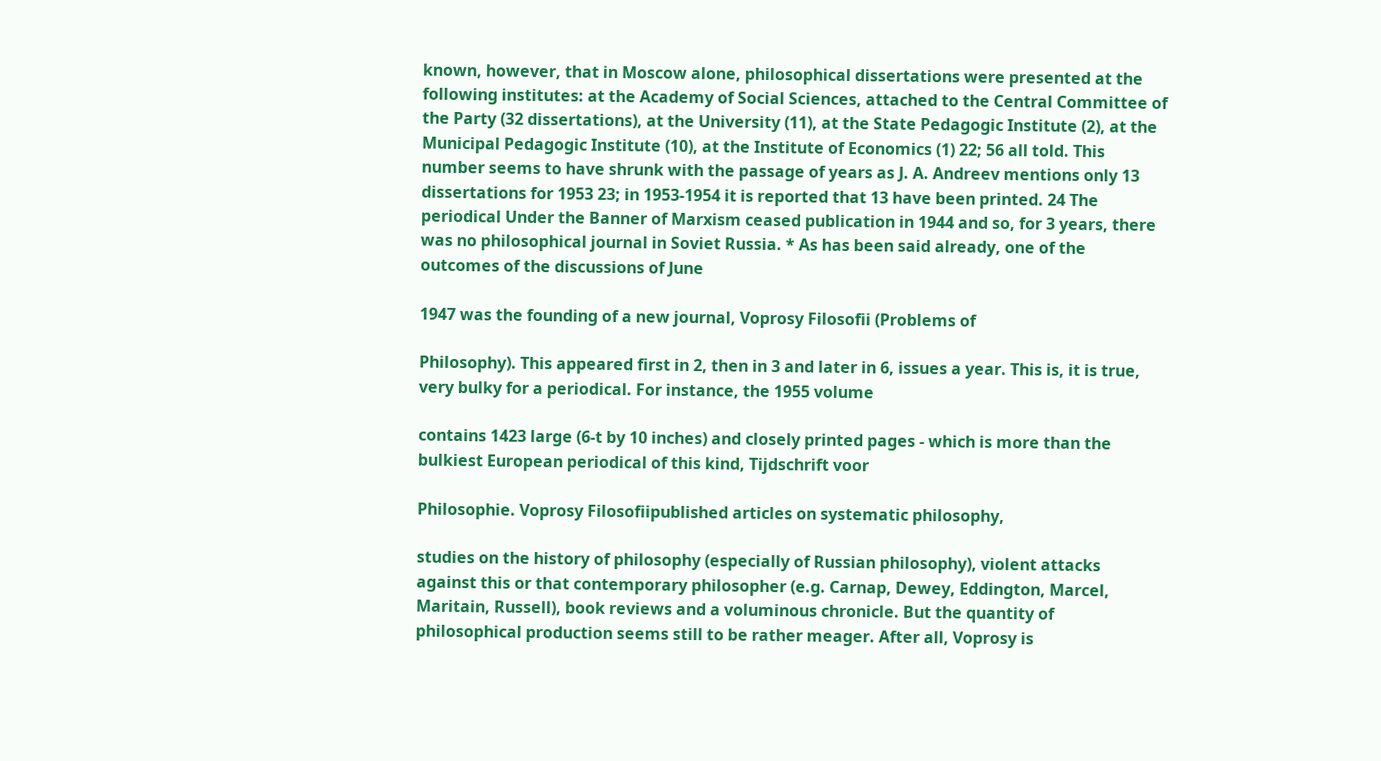known, however, that in Moscow alone, philosophical dissertations were presented at the following institutes: at the Academy of Social Sciences, attached to the Central Committee of the Party (32 dissertations), at the University (11), at the State Pedagogic Institute (2), at the Municipal Pedagogic Institute (10), at the Institute of Economics (1) 22; 56 all told. This number seems to have shrunk with the passage of years as J. A. Andreev mentions only 13 dissertations for 1953 23; in 1953-1954 it is reported that 13 have been printed. 24 The periodical Under the Banner of Marxism ceased publication in 1944 and so, for 3 years, there was no philosophical journal in Soviet Russia. * As has been said already, one of the outcomes of the discussions of June

1947 was the founding of a new journal, Voprosy Filosofii (Problems of

Philosophy). This appeared first in 2, then in 3 and later in 6, issues a year. This is, it is true, very bulky for a periodical. For instance, the 1955 volume

contains 1423 large (6-t by 10 inches) and closely printed pages - which is more than the bulkiest European periodical of this kind, Tijdschrift voor

Philosophie. Voprosy Filosofiipublished articles on systematic philosophy,

studies on the history of philosophy (especially of Russian philosophy), violent attacks against this or that contemporary philosopher (e.g. Carnap, Dewey, Eddington, Marcel, Maritain, Russell), book reviews and a voluminous chronicle. But the quantity of philosophical production seems still to be rather meager. After all, Voprosy is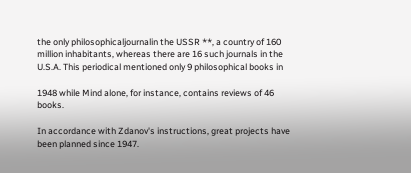the only philosophicaljournalin the USSR **, a country of 160 million inhabitants, whereas there are 16 such journals in the U.S.A. This periodical mentioned only 9 philosophical books in

1948 while Mind alone, for instance, contains reviews of 46 books.

In accordance with Zdanov's instructions, great projects have been planned since 1947.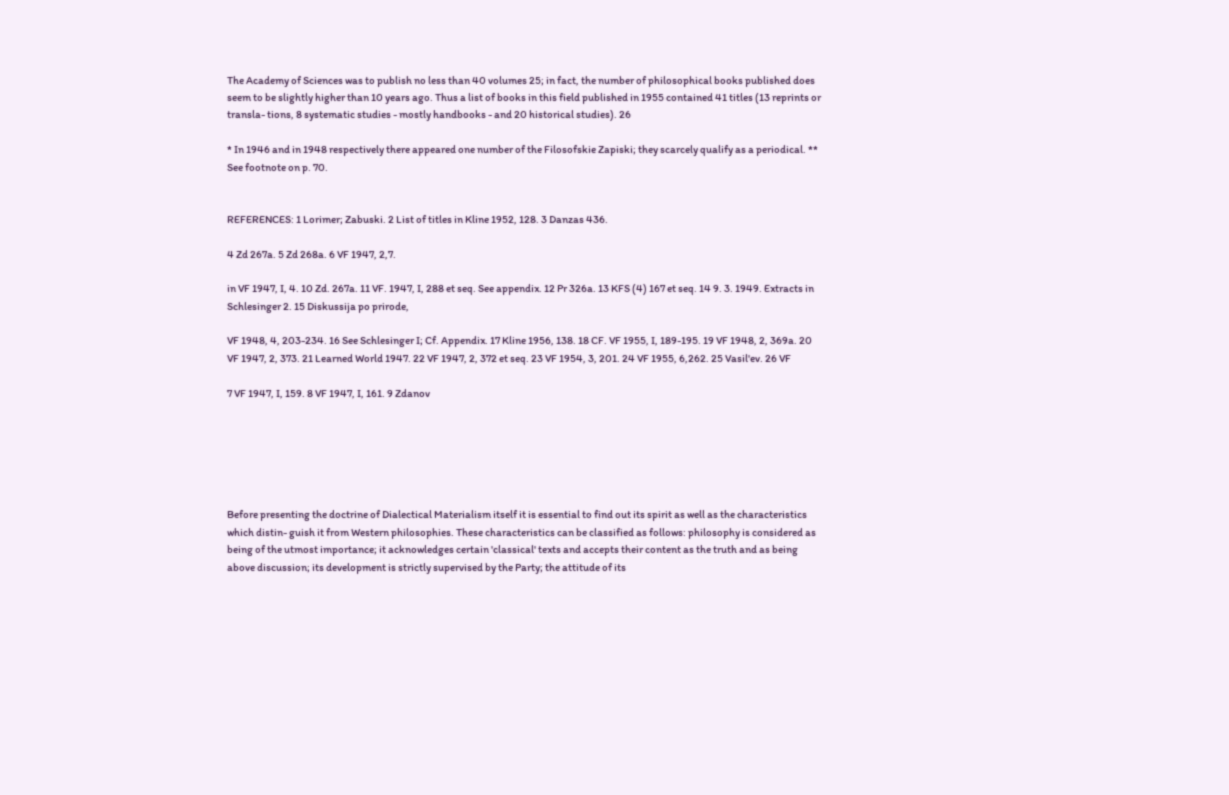The Academy of Sciences was to publish no less than 40 volumes 25; in fact, the number of philosophical books published does seem to be slightly higher than 10 years ago. Thus a list of books in this field published in 1955 contained 41 titles (13 reprints or transla- tions, 8 systematic studies - mostly handbooks - and 20 historical studies). 26

* In 1946 and in 1948 respectively there appeared one number of the Filosofskie Zapiski; they scarcely qualify as a periodical. ** See footnote on p. 70.


REFERENCES: 1 Lorimer; Zabuski. 2 List of titles in Kline 1952, 128. 3 Danzas 436.

4 Zd 267a. 5 Zd 268a. 6 VF 1947, 2,7.

in VF 1947, I, 4. 10 Zd. 267a. 11 VF. 1947, I, 288 et seq. See appendix. 12 Pr 326a. 13 KFS (4) 167 et seq. 14 9. 3. 1949. Extracts in Schlesinger 2. 15 Diskussija po prirode,

VF 1948, 4, 203-234. 16 See Schlesinger I; Cf. Appendix. 17 Kline 1956, 138. 18 CF. VF 1955, I, 189-195. 19 VF 1948, 2, 369a. 20 VF 1947, 2, 373. 21 Learned World 1947. 22 VF 1947, 2, 372 et seq. 23 VF 1954, 3, 201. 24 VF 1955, 6,262. 25 Vasil'ev. 26 VF

7 VF 1947, I, 159. 8 VF 1947, I, 161. 9 Zdanov






Before presenting the doctrine of Dialectical Materialism itself it is essential to find out its spirit as well as the characteristics which distin- guish it from Western philosophies. These characteristics can be classified as follows: philosophy is considered as being of the utmost importance; it acknowledges certain 'classical' texts and accepts their content as the truth and as being above discussion; its development is strictly supervised by the Party; the attitude of its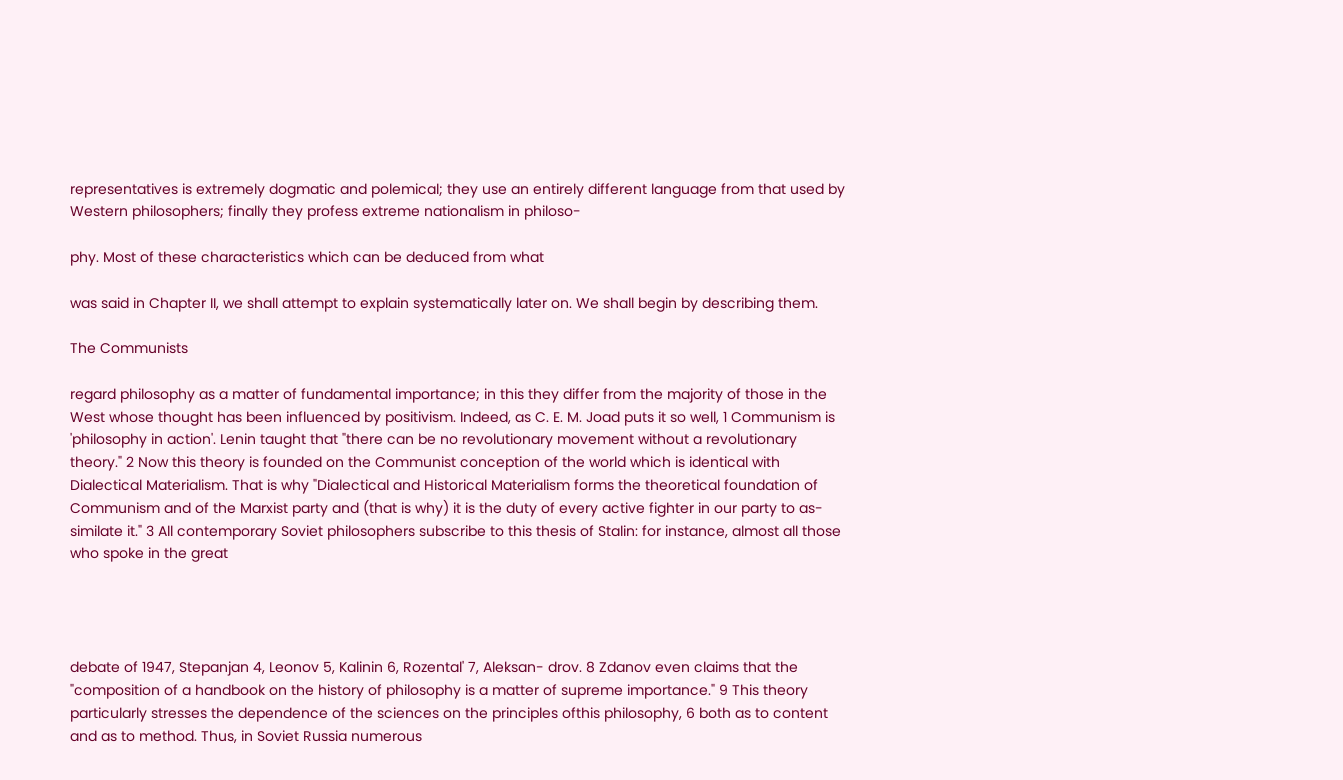representatives is extremely dogmatic and polemical; they use an entirely different language from that used by Western philosophers; finally they profess extreme nationalism in philoso-

phy. Most of these characteristics which can be deduced from what

was said in Chapter II, we shall attempt to explain systematically later on. We shall begin by describing them.

The Communists

regard philosophy as a matter of fundamental importance; in this they differ from the majority of those in the West whose thought has been influenced by positivism. Indeed, as C. E. M. Joad puts it so well, 1 Communism is 'philosophy in action'. Lenin taught that "there can be no revolutionary movement without a revolutionary theory." 2 Now this theory is founded on the Communist conception of the world which is identical with Dialectical Materialism. That is why "Dialectical and Historical Materialism forms the theoretical foundation of Communism and of the Marxist party and (that is why) it is the duty of every active fighter in our party to as- similate it." 3 All contemporary Soviet philosophers subscribe to this thesis of Stalin: for instance, almost all those who spoke in the great




debate of 1947, Stepanjan 4, Leonov 5, Kalinin 6, Rozental' 7, Aleksan- drov. 8 Zdanov even claims that the "composition of a handbook on the history of philosophy is a matter of supreme importance." 9 This theory particularly stresses the dependence of the sciences on the principles ofthis philosophy, 6 both as to content and as to method. Thus, in Soviet Russia numerous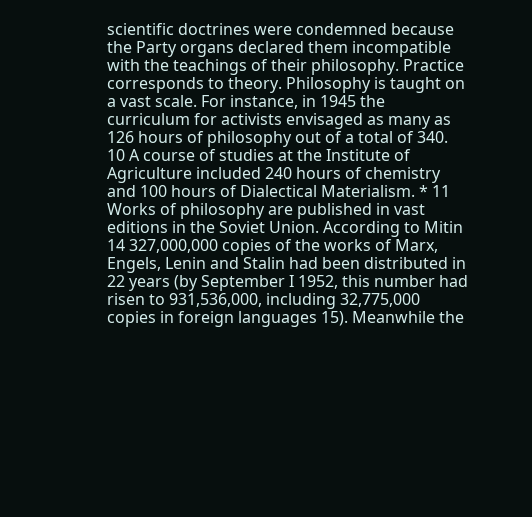scientific doctrines were condemned because the Party organs declared them incompatible with the teachings of their philosophy. Practice corresponds to theory. Philosophy is taught on a vast scale. For instance, in 1945 the curriculum for activists envisaged as many as 126 hours of philosophy out of a total of 340. 10 A course of studies at the Institute of Agriculture included 240 hours of chemistry and 100 hours of Dialectical Materialism. * 11 Works of philosophy are published in vast editions in the Soviet Union. According to Mitin 14 327,000,000 copies of the works of Marx, Engels, Lenin and Stalin had been distributed in 22 years (by September I 1952, this number had risen to 931,536,000, including 32,775,000 copies in foreign languages 15). Meanwhile the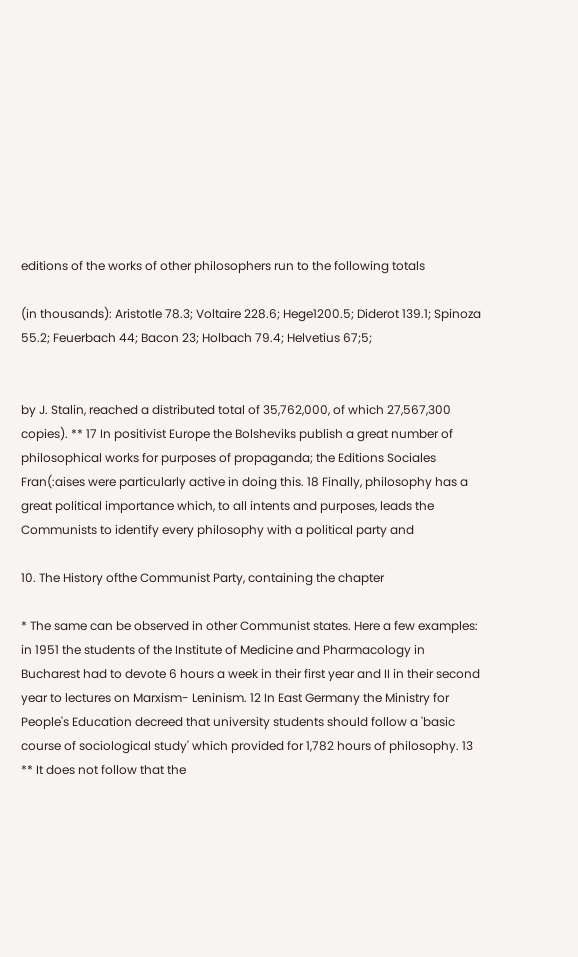editions of the works of other philosophers run to the following totals

(in thousands): Aristotle 78.3; Voltaire 228.6; Hege1200.5; Diderot 139.1; Spinoza 55.2; Feuerbach 44; Bacon 23; Holbach 79.4; Helvetius 67;5;


by J. Stalin, reached a distributed total of 35,762,000, of which 27,567,300 copies). ** 17 In positivist Europe the Bolsheviks publish a great number of philosophical works for purposes of propaganda; the Editions Sociales Fran(:aises were particularly active in doing this. 18 Finally, philosophy has a great political importance which, to all intents and purposes, leads the Communists to identify every philosophy with a political party and

10. The History ofthe Communist Party, containing the chapter

* The same can be observed in other Communist states. Here a few examples: in 1951 the students of the Institute of Medicine and Pharmacology in Bucharest had to devote 6 hours a week in their first year and II in their second year to lectures on Marxism- Leninism. 12 In East Germany the Ministry for People's Education decreed that university students should follow a 'basic course of sociological study' which provided for 1,782 hours of philosophy. 13 ** It does not follow that the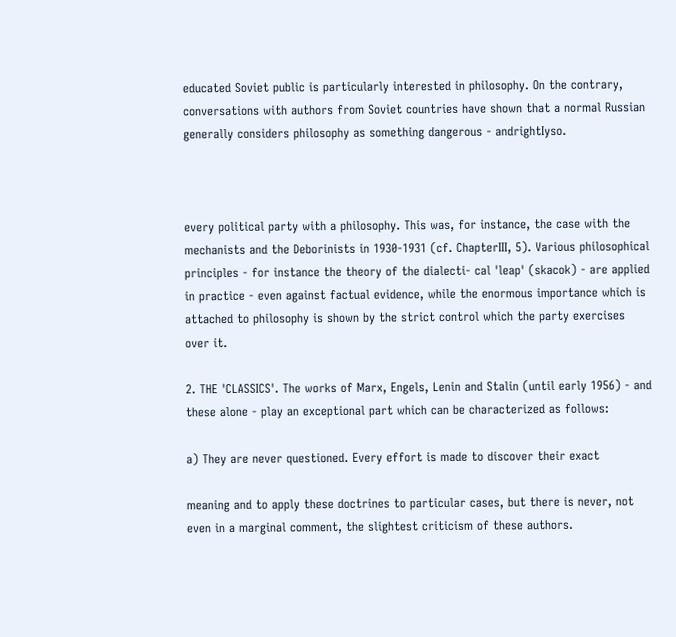educated Soviet public is particularly interested in philosophy. On the contrary, conversations with authors from Soviet countries have shown that a normal Russian generally considers philosophy as something dangerous - andrightIyso.



every political party with a philosophy. This was, for instance, the case with the mechanists and the Deborinists in 1930-1931 (cf. ChapterIII, 5). Various philosophical principles - for instance the theory of the dialecti- cal 'leap' (skacok) - are applied in practice - even against factual evidence, while the enormous importance which is attached to philosophy is shown by the strict control which the party exercises over it.

2. THE 'CLASSICS'. The works of Marx, Engels, Lenin and Stalin (until early 1956) - and these alone - play an exceptional part which can be characterized as follows:

a) They are never questioned. Every effort is made to discover their exact

meaning and to apply these doctrines to particular cases, but there is never, not even in a marginal comment, the slightest criticism of these authors.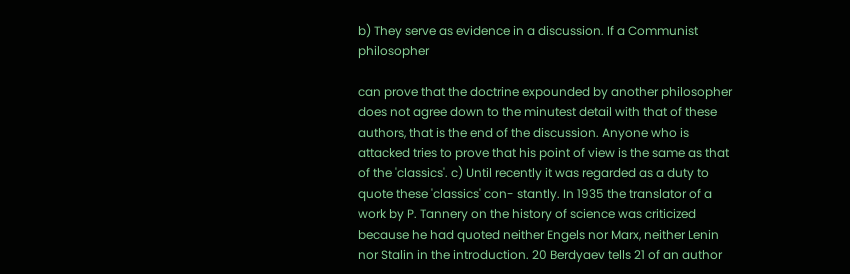b) They serve as evidence in a discussion. If a Communist philosopher

can prove that the doctrine expounded by another philosopher does not agree down to the minutest detail with that of these authors, that is the end of the discussion. Anyone who is attacked tries to prove that his point of view is the same as that of the 'classics'. c) Until recently it was regarded as a duty to quote these 'classics' con- stantly. In 1935 the translator of a work by P. Tannery on the history of science was criticized because he had quoted neither Engels nor Marx, neither Lenin nor Stalin in the introduction. 20 Berdyaev tells 21 of an author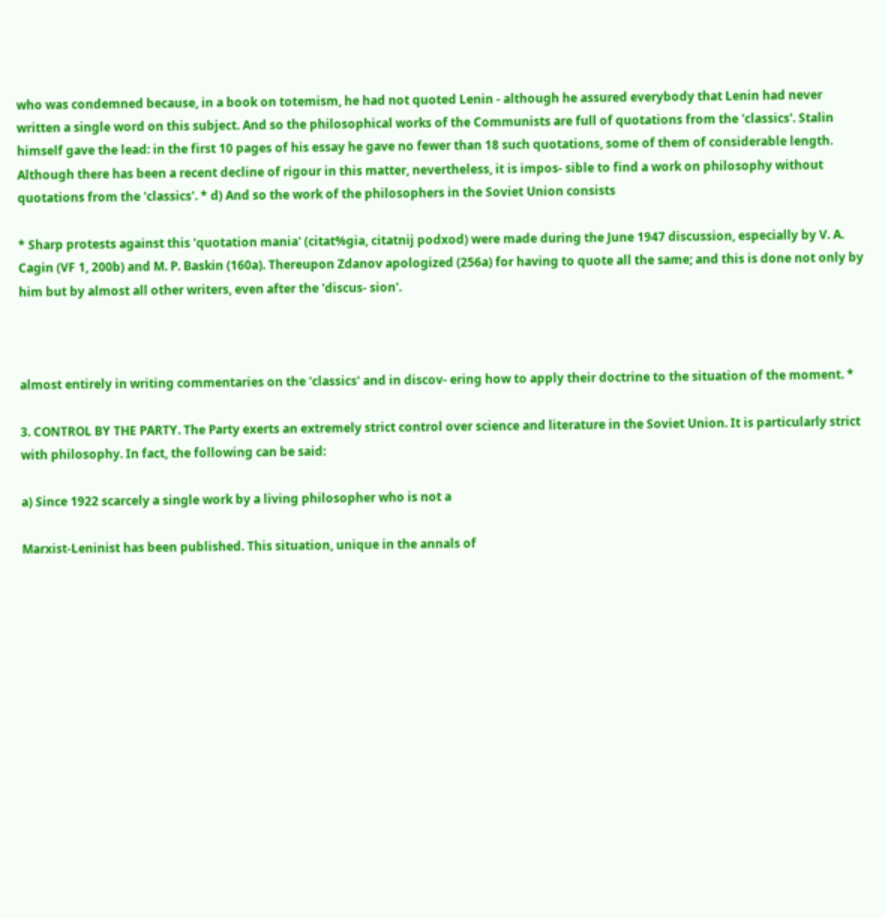who was condemned because, in a book on totemism, he had not quoted Lenin - although he assured everybody that Lenin had never written a single word on this subject. And so the philosophical works of the Communists are full of quotations from the 'classics'. Stalin himself gave the lead: in the first 10 pages of his essay he gave no fewer than 18 such quotations, some of them of considerable length. Although there has been a recent decline of rigour in this matter, nevertheless, it is impos- sible to find a work on philosophy without quotations from the 'classics'. * d) And so the work of the philosophers in the Soviet Union consists

* Sharp protests against this 'quotation mania' (citat%gia, citatnij podxod) were made during the June 1947 discussion, especially by V. A. Cagin (VF 1, 200b) and M. P. Baskin (160a). Thereupon Zdanov apologized (256a) for having to quote all the same; and this is done not only by him but by almost all other writers, even after the 'discus- sion'.



almost entirely in writing commentaries on the 'classics' and in discov- ering how to apply their doctrine to the situation of the moment. *

3. CONTROL BY THE PARTY. The Party exerts an extremely strict control over science and literature in the Soviet Union. It is particularly strict with philosophy. In fact, the following can be said:

a) Since 1922 scarcely a single work by a living philosopher who is not a

Marxist-Leninist has been published. This situation, unique in the annals of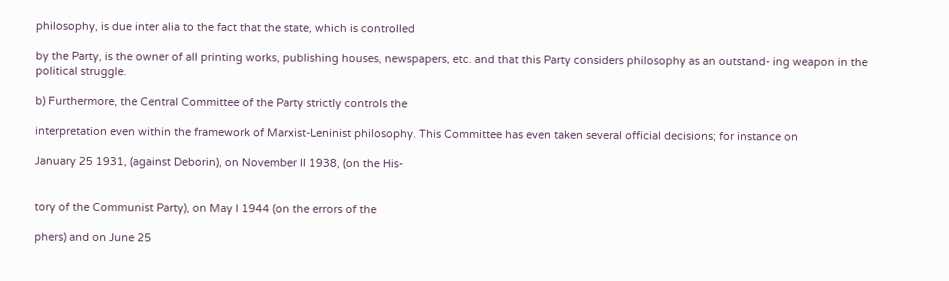philosophy, is due inter alia to the fact that the state, which is controlled

by the Party, is the owner of all printing works, publishing houses, newspapers, etc. and that this Party considers philosophy as an outstand- ing weapon in the political struggle.

b) Furthermore, the Central Committee of the Party strictly controls the

interpretation even within the framework of Marxist-Leninist philosophy. This Committee has even taken several official decisions; for instance on

January 25 1931, (against Deborin), on November II 1938, (on the His-


tory of the Communist Party), on May I 1944 (on the errors of the

phers) and on June 25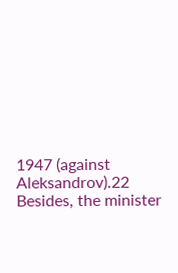1947 (against Aleksandrov).22 Besides, the minister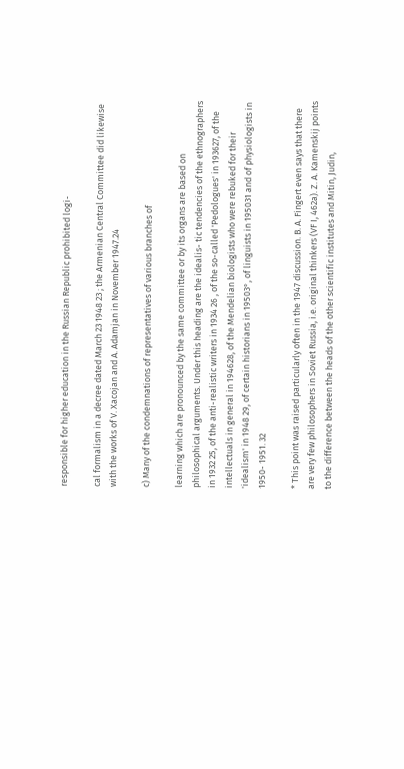responsible for higher education in the Russian Republic prohibited logi-

cal formalism in a decree dated March 23 1948 23 ; the Armenian Central Committee did likewise with the works of V. Xacojan and A. Adamjan in November 1947.24

c) Many of the condemnations of representatives of various branches of

learning which are pronounced by the same committee or by its organs are based on philosophical arguments. Under this heading are the idealis- tic tendencies of the ethnographers in 1932 25, of the anti-realistic writers in 1934 26 , of the so-called 'Pedologues' in 193627, of the intellectuals in general in 194628, of the Mendelian biologists who were rebuked for their 'idealism' in 1948 29, of certain historians in 19503°, of linguists in 195031 and of physiologists in 1950- 1951. 32

* This point was raised particularly often in the 1947 discussion. B. A. Fingert even says that there are very few philosophers in Soviet Russia, i.e. original thinkers (VF I, 462a). Z. A. Kamenskij points to the difference between the heads of the other scientific institutes and Mitin, Judin,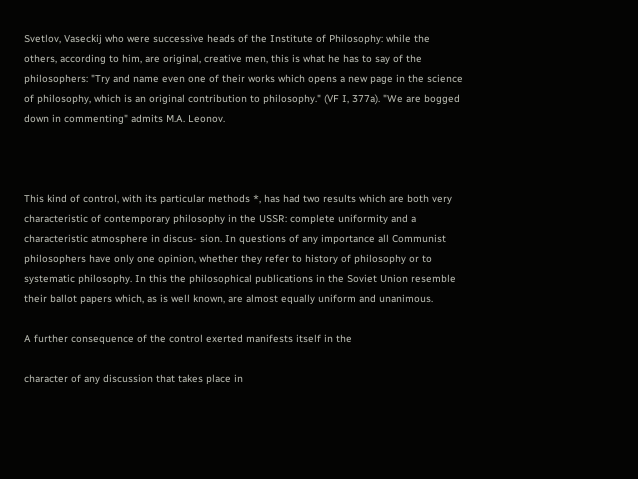Svetlov, Vaseckij who were successive heads of the Institute of Philosophy: while the others, according to him, are original, creative men, this is what he has to say of the philosophers: "Try and name even one of their works which opens a new page in the science of philosophy, which is an original contribution to philosophy." (VF I, 377a). "We are bogged down in commenting" admits M.A. Leonov.



This kind of control, with its particular methods *, has had two results which are both very characteristic of contemporary philosophy in the USSR: complete uniformity and a characteristic atmosphere in discus- sion. In questions of any importance all Communist philosophers have only one opinion, whether they refer to history of philosophy or to systematic philosophy. In this the philosophical publications in the Soviet Union resemble their ballot papers which, as is well known, are almost equally uniform and unanimous.

A further consequence of the control exerted manifests itself in the

character of any discussion that takes place in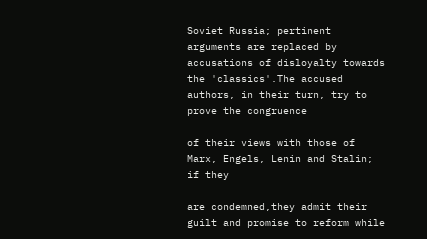Soviet Russia; pertinent arguments are replaced by accusations of disloyalty towards the 'classics'.The accused authors, in their turn, try to prove the congruence

of their views with those of Marx, Engels, Lenin and Stalin; if they

are condemned,they admit their guilt and promise to reform while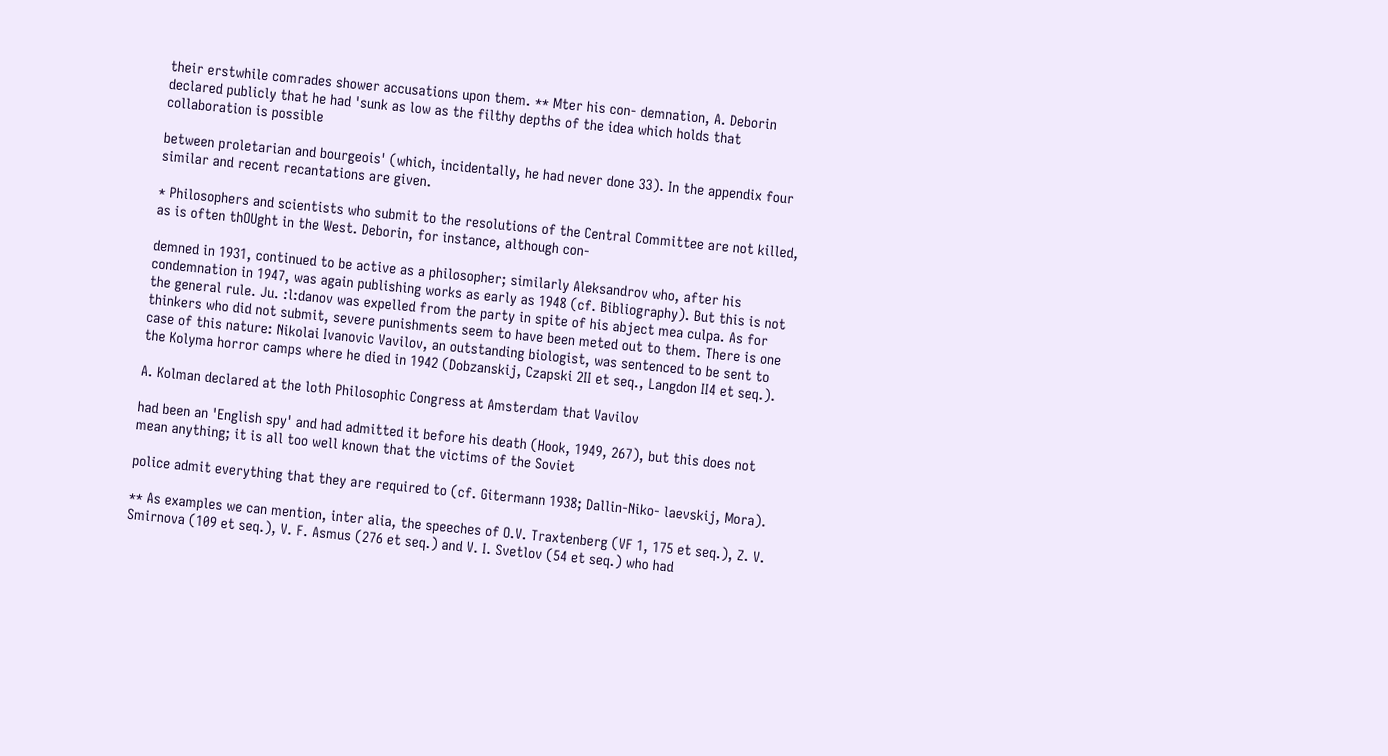their erstwhile comrades shower accusations upon them. ** Mter his con- demnation, A. Deborin declared publicly that he had 'sunk as low as the filthy depths of the idea which holds that collaboration is possible

between proletarian and bourgeois' (which, incidentally, he had never done 33). In the appendix four similar and recent recantations are given.

* Philosophers and scientists who submit to the resolutions of the Central Committee are not killed, as is often thOUght in the West. Deborin, for instance, although con-

demned in 1931, continued to be active as a philosopher; similarly Aleksandrov who, after his condemnation in 1947, was again publishing works as early as 1948 (cf. Bibliography). But this is not the general rule. Ju. :l:danov was expelled from the party in spite of his abject mea culpa. As for thinkers who did not submit, severe punishments seem to have been meted out to them. There is one case of this nature: Nikolai Ivanovic Vavilov, an outstanding biologist, was sentenced to be sent to the Kolyma horror camps where he died in 1942 (Dobzanskij, Czapski 2II et seq., Langdon II4 et seq.).

A. Kolman declared at the loth Philosophic Congress at Amsterdam that Vavilov

had been an 'English spy' and had admitted it before his death (Hook, 1949, 267), but this does not mean anything; it is all too well known that the victims of the Soviet

police admit everything that they are required to (cf. Gitermann 1938; Dallin-Niko- laevskij, Mora).

** As examples we can mention, inter alia, the speeches of O.V. Traxtenberg (VF 1, 175 et seq.), Z. V. Smirnova (109 et seq.), V. F. Asmus (276 et seq.) and V. I. Svetlov (54 et seq.) who had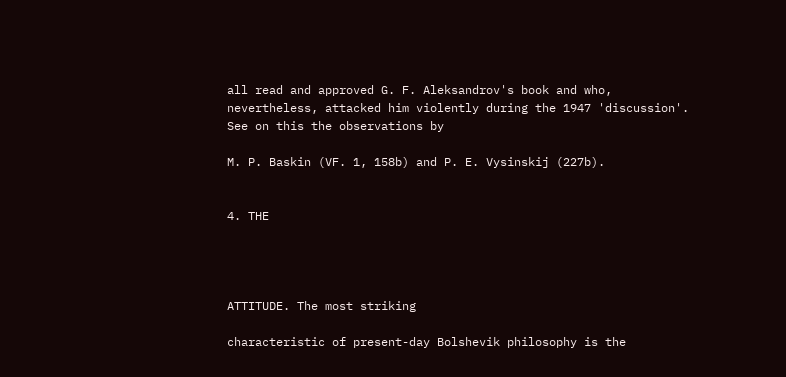all read and approved G. F. Aleksandrov's book and who, nevertheless, attacked him violently during the 1947 'discussion'. See on this the observations by

M. P. Baskin (VF. 1, 158b) and P. E. Vysinskij (227b).


4. THE




ATTITUDE. The most striking

characteristic of present-day Bolshevik philosophy is the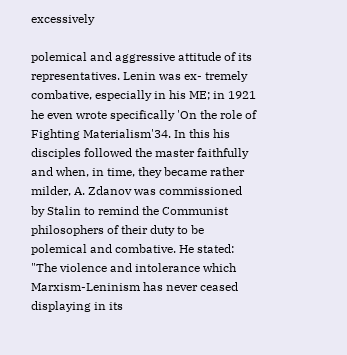excessively

polemical and aggressive attitude of its representatives. Lenin was ex- tremely combative, especially in his ME; in 1921 he even wrote specifically 'On the role of Fighting Materialism'34. In this his disciples followed the master faithfully and when, in time, they became rather milder, A. Zdanov was commissioned by Stalin to remind the Communist philosophers of their duty to be polemical and combative. He stated: "The violence and intolerance which Marxism-Leninism has never ceased displaying in its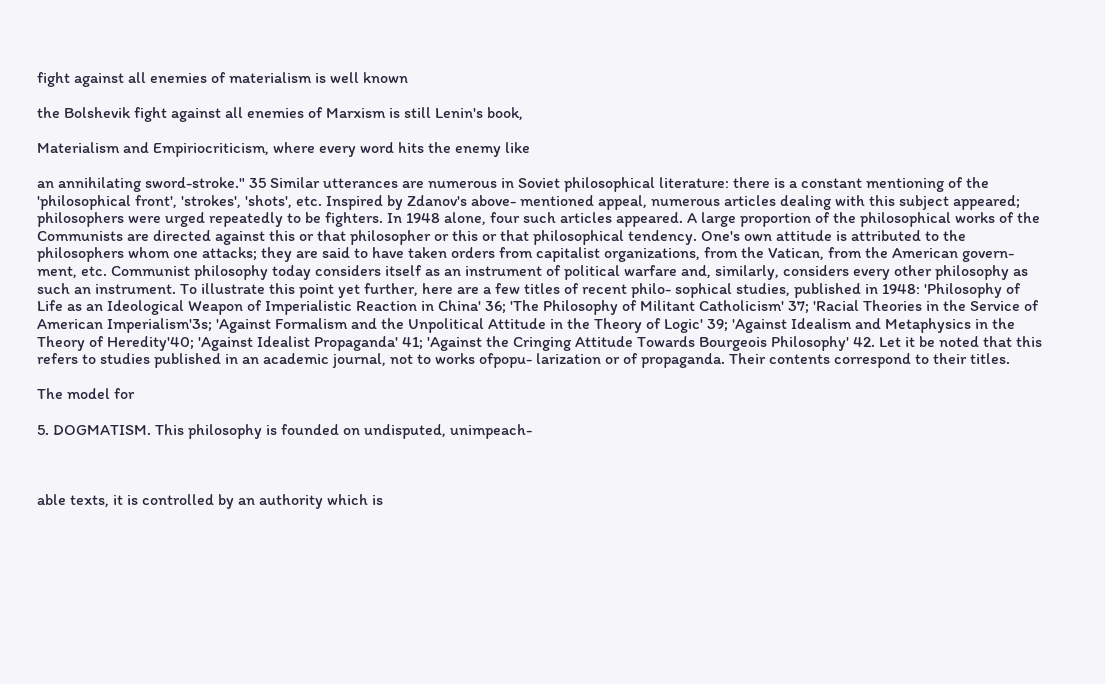fight against all enemies of materialism is well known

the Bolshevik fight against all enemies of Marxism is still Lenin's book,

Materialism and Empiriocriticism, where every word hits the enemy like

an annihilating sword-stroke." 35 Similar utterances are numerous in Soviet philosophical literature: there is a constant mentioning of the 'philosophical front', 'strokes', 'shots', etc. Inspired by Zdanov's above- mentioned appeal, numerous articles dealing with this subject appeared; philosophers were urged repeatedly to be fighters. In 1948 alone, four such articles appeared. A large proportion of the philosophical works of the Communists are directed against this or that philosopher or this or that philosophical tendency. One's own attitude is attributed to the philosophers whom one attacks; they are said to have taken orders from capitalist organizations, from the Vatican, from the American govern- ment, etc. Communist philosophy today considers itself as an instrument of political warfare and, similarly, considers every other philosophy as such an instrument. To illustrate this point yet further, here are a few titles of recent philo- sophical studies, published in 1948: 'Philosophy of Life as an Ideological Weapon of Imperialistic Reaction in China' 36; 'The Philosophy of Militant Catholicism' 37; 'Racial Theories in the Service of American Imperialism'3s; 'Against Formalism and the Unpolitical Attitude in the Theory of Logic' 39; 'Against Idealism and Metaphysics in the Theory of Heredity'40; 'Against Idealist Propaganda' 41; 'Against the Cringing Attitude Towards Bourgeois Philosophy' 42. Let it be noted that this refers to studies published in an academic journal, not to works ofpopu- larization or of propaganda. Their contents correspond to their titles.

The model for

5. DOGMATISM. This philosophy is founded on undisputed, unimpeach-



able texts, it is controlled by an authority which is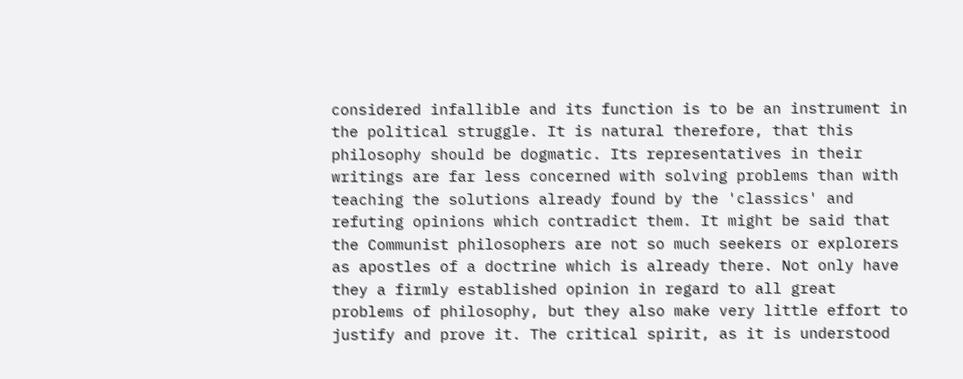considered infallible and its function is to be an instrument in the political struggle. It is natural therefore, that this philosophy should be dogmatic. Its representatives in their writings are far less concerned with solving problems than with teaching the solutions already found by the 'classics' and refuting opinions which contradict them. It might be said that the Communist philosophers are not so much seekers or explorers as apostles of a doctrine which is already there. Not only have they a firmly established opinion in regard to all great problems of philosophy, but they also make very little effort to justify and prove it. The critical spirit, as it is understood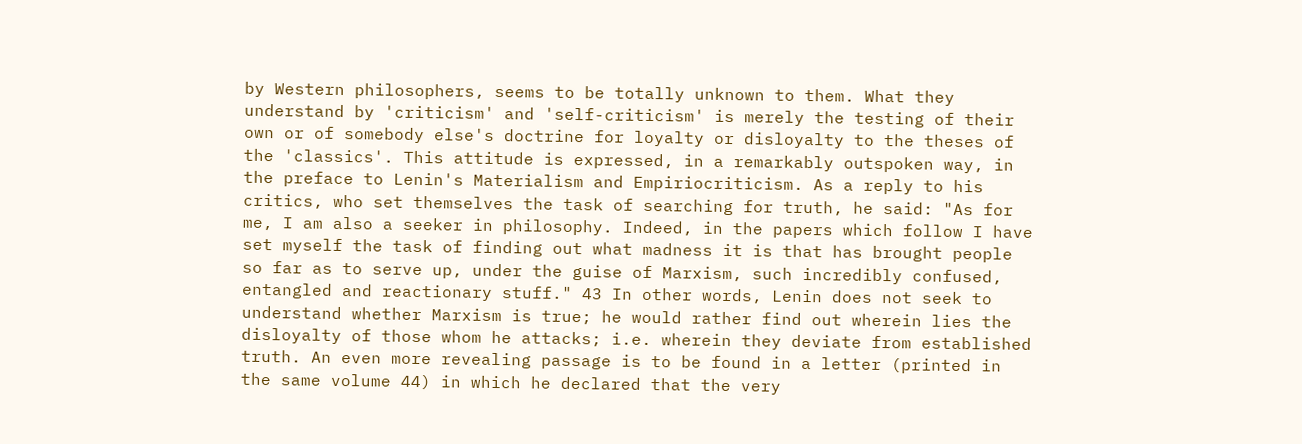by Western philosophers, seems to be totally unknown to them. What they understand by 'criticism' and 'self-criticism' is merely the testing of their own or of somebody else's doctrine for loyalty or disloyalty to the theses of the 'classics'. This attitude is expressed, in a remarkably outspoken way, in the preface to Lenin's Materialism and Empiriocriticism. As a reply to his critics, who set themselves the task of searching for truth, he said: "As for me, I am also a seeker in philosophy. Indeed, in the papers which follow I have set myself the task of finding out what madness it is that has brought people so far as to serve up, under the guise of Marxism, such incredibly confused, entangled and reactionary stuff." 43 In other words, Lenin does not seek to understand whether Marxism is true; he would rather find out wherein lies the disloyalty of those whom he attacks; i.e. wherein they deviate from established truth. An even more revealing passage is to be found in a letter (printed in the same volume 44) in which he declared that the very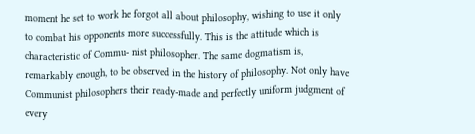moment he set to work he forgot all about philosophy, wishing to use it only to combat his opponents more successfully. This is the attitude which is characteristic of Commu- nist philosopher. The same dogmatism is, remarkably enough, to be observed in the history of philosophy. Not only have Communist philosophers their ready-made and perfectly uniform judgment of every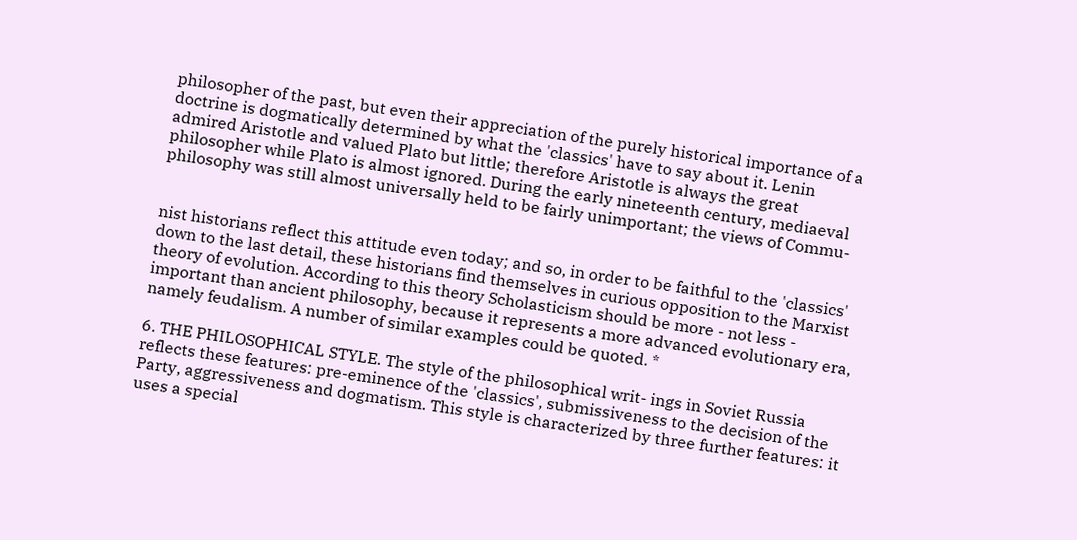philosopher of the past, but even their appreciation of the purely historical importance of a doctrine is dogmatically determined by what the 'classics' have to say about it. Lenin admired Aristotle and valued Plato but little; therefore Aristotle is always the great philosopher while Plato is almost ignored. During the early nineteenth century, mediaeval philosophy was still almost universally held to be fairly unimportant; the views of Commu-


nist historians reflect this attitude even today; and so, in order to be faithful to the 'classics' down to the last detail, these historians find themselves in curious opposition to the Marxist theory of evolution. According to this theory Scholasticism should be more - not less - important than ancient philosophy, because it represents a more advanced evolutionary era, namely feudalism. A number of similar examples could be quoted. *

6. THE PHILOSOPHICAL STYLE. The style of the philosophical writ- ings in Soviet Russia reflects these features: pre-eminence of the 'classics', submissiveness to the decision of the Party, aggressiveness and dogmatism. This style is characterized by three further features: it uses a special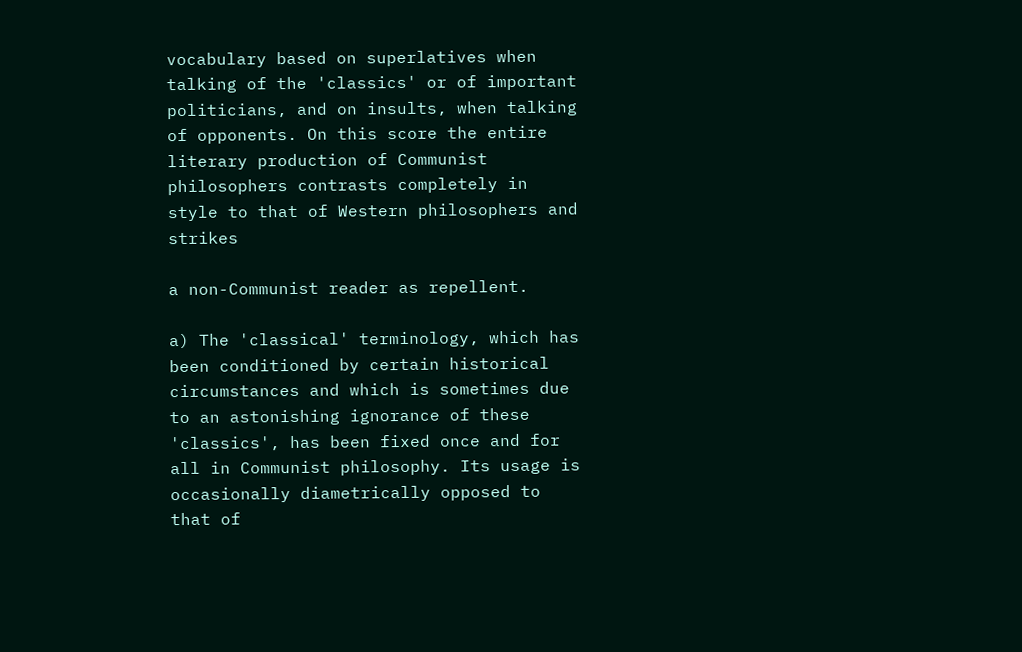vocabulary based on superlatives when talking of the 'classics' or of important politicians, and on insults, when talking of opponents. On this score the entire literary production of Communist philosophers contrasts completely in style to that of Western philosophers and strikes

a non-Communist reader as repellent.

a) The 'classical' terminology, which has been conditioned by certain historical circumstances and which is sometimes due to an astonishing ignorance of these 'classics', has been fixed once and for all in Communist philosophy. Its usage is occasionally diametrically opposed to that of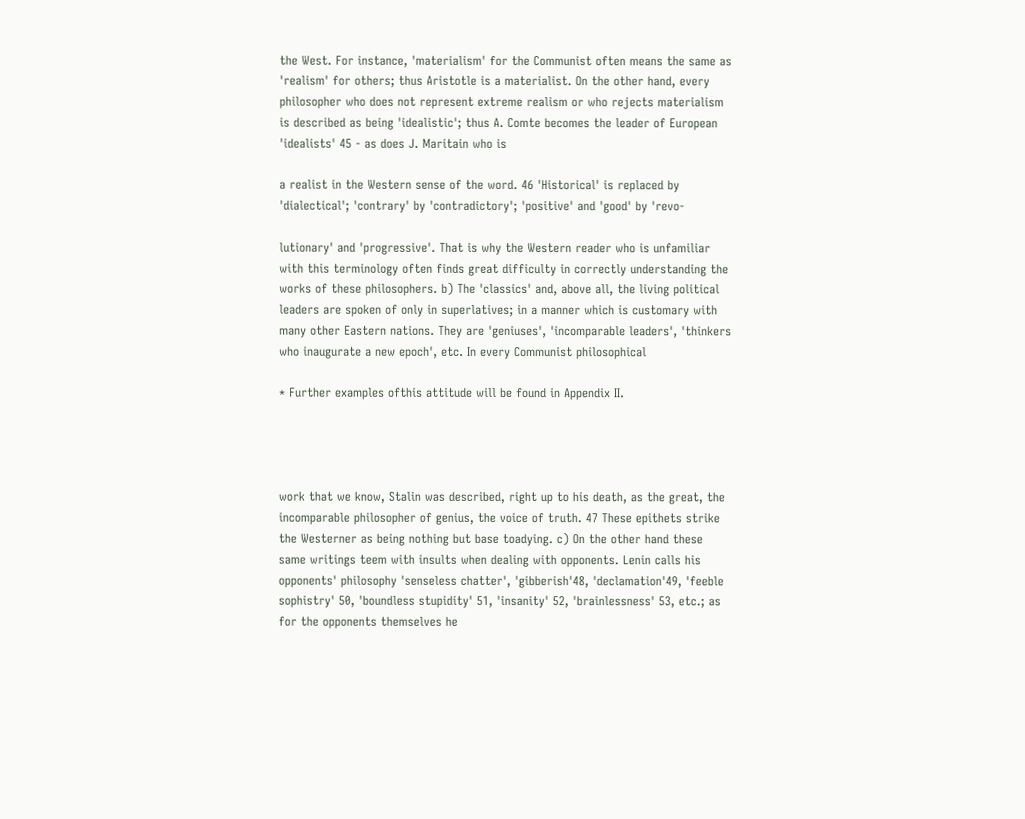the West. For instance, 'materialism' for the Communist often means the same as 'realism' for others; thus Aristotle is a materialist. On the other hand, every philosopher who does not represent extreme realism or who rejects materialism is described as being 'idealistic'; thus A. Comte becomes the leader of European 'idealists' 45 - as does J. Maritain who is

a realist in the Western sense of the word. 46 'Historical' is replaced by 'dialectical'; 'contrary' by 'contradictory'; 'positive' and 'good' by 'revo-

lutionary' and 'progressive'. That is why the Western reader who is unfamiliar with this terminology often finds great difficulty in correctly understanding the works of these philosophers. b) The 'classics' and, above all, the living political leaders are spoken of only in superlatives; in a manner which is customary with many other Eastern nations. They are 'geniuses', 'incomparable leaders', 'thinkers who inaugurate a new epoch', etc. In every Communist philosophical

* Further examples ofthis attitude will be found in Appendix II.




work that we know, Stalin was described, right up to his death, as the great, the incomparable philosopher of genius, the voice of truth. 47 These epithets strike the Westerner as being nothing but base toadying. c) On the other hand these same writings teem with insults when dealing with opponents. Lenin calls his opponents' philosophy 'senseless chatter', 'gibberish'48, 'declamation'49, 'feeble sophistry' 50, 'boundless stupidity' 51, 'insanity' 52, 'brainlessness' 53, etc.; as for the opponents themselves he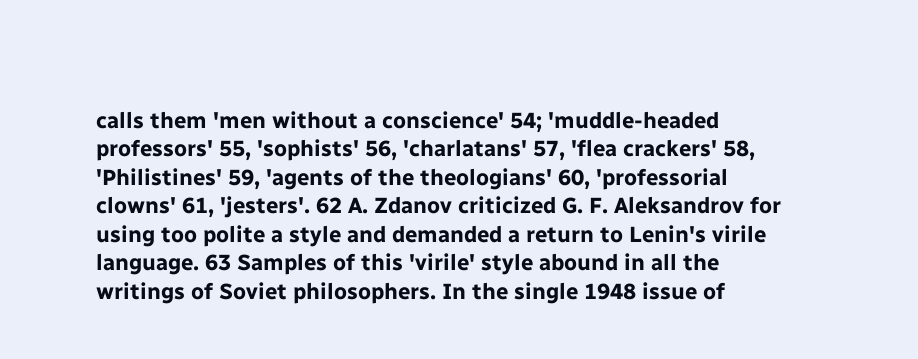calls them 'men without a conscience' 54; 'muddle-headed professors' 55, 'sophists' 56, 'charlatans' 57, 'flea crackers' 58, 'Philistines' 59, 'agents of the theologians' 60, 'professorial clowns' 61, 'jesters'. 62 A. Zdanov criticized G. F. Aleksandrov for using too polite a style and demanded a return to Lenin's virile language. 63 Samples of this 'virile' style abound in all the writings of Soviet philosophers. In the single 1948 issue of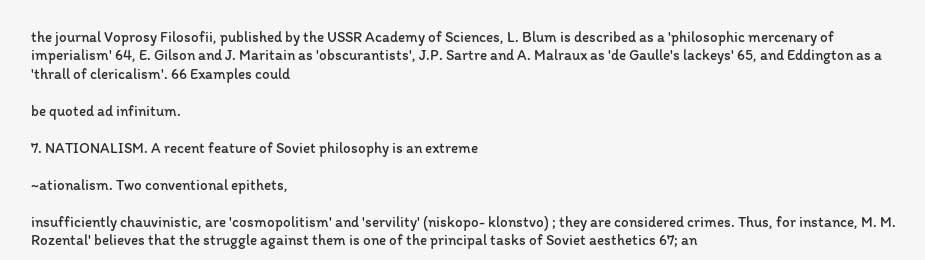the journal Voprosy Filosofii, published by the USSR Academy of Sciences, L. Blum is described as a 'philosophic mercenary of imperialism' 64, E. Gilson and J. Maritain as 'obscurantists', J.P. Sartre and A. Malraux as 'de Gaulle's lackeys' 65, and Eddington as a 'thrall of clericalism'. 66 Examples could

be quoted ad infinitum.

7. NATIONALISM. A recent feature of Soviet philosophy is an extreme

~ationalism. Two conventional epithets,

insufficiently chauvinistic, are 'cosmopolitism' and 'servility' (niskopo- klonstvo) ; they are considered crimes. Thus, for instance, M. M. Rozental' believes that the struggle against them is one of the principal tasks of Soviet aesthetics 67; an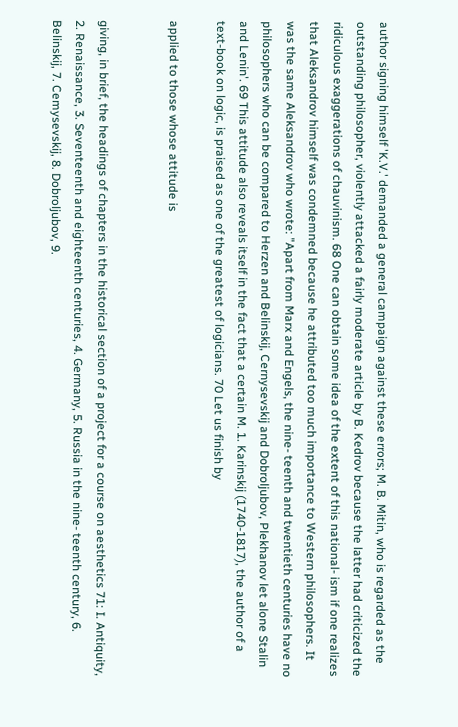author signing himself 'K.V.' demanded a general campaign against these errors; M. B. Mitin, who is regarded as the outstanding philosopher, violently attacked a fairly moderate article by B. Kedrov because the latter had criticized the ridiculous exaggerations of chauvinism. 68 One can obtain some idea of the extent of this national- ism if one realizes that Aleksandrov himself was condemned because he attributed too much importance to Western philosophers. It was the same Aleksandrov who wrote: "Apart from Marx and Engels, the nine- teenth and twentieth centuries have no philosophers who can be compared to Herzen and Belinskij, Cernysevskij and Dobroljubov, Plekhanov let alone Stalin and Lenin'. 69 This attitude also reveals itself in the fact that a certain M. 1. Karinskij (1740-1817), the author of a text-book on logic, is praised as one of the greatest of logicians. 70 Let us finish by

applied to those whose attitude is


giving, in brief, the headings of chapters in the historical section of a project for a course on aesthetics 71: I. Antiquity, 2. Renaissance, 3. Seventeenth and eighteenth centuries, 4. Germany, 5. Russia in the nine- teenth century, 6. Belinskij, 7. Cemysevskij, 8. Dobroljubov, 9.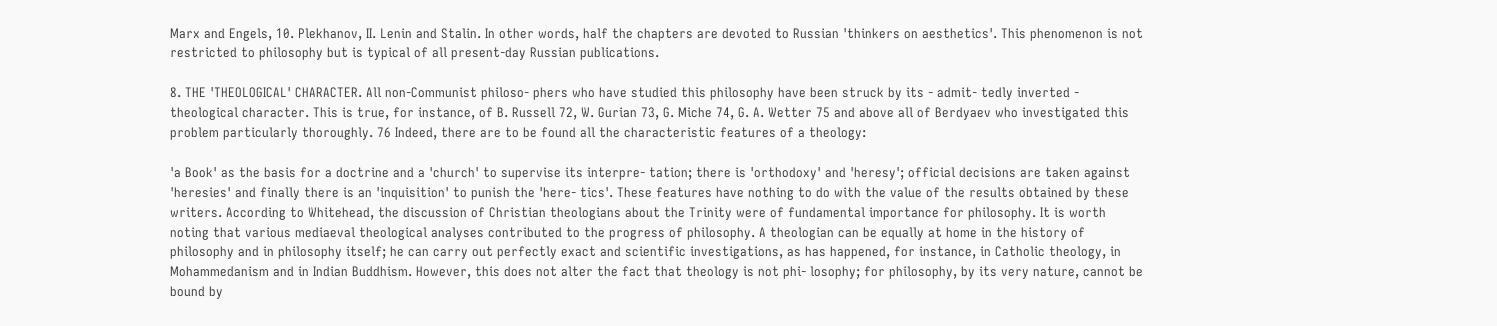Marx and Engels, 10. Plekhanov, II. Lenin and Stalin. In other words, half the chapters are devoted to Russian 'thinkers on aesthetics'. This phenomenon is not restricted to philosophy but is typical of all present-day Russian publications.

8. THE 'THEOLOGICAL' CHARACTER. All non-Communist philoso- phers who have studied this philosophy have been struck by its - admit- tedly inverted - theological character. This is true, for instance, of B. Russell 72, W. Gurian 73, G. Miche 74, G. A. Wetter 75 and above all of Berdyaev who investigated this problem particularly thoroughly. 76 Indeed, there are to be found all the characteristic features of a theology:

'a Book' as the basis for a doctrine and a 'church' to supervise its interpre- tation; there is 'orthodoxy' and 'heresy'; official decisions are taken against 'heresies' and finally there is an 'inquisition' to punish the 'here- tics'. These features have nothing to do with the value of the results obtained by these writers. According to Whitehead, the discussion of Christian theologians about the Trinity were of fundamental importance for philosophy. It is worth noting that various mediaeval theological analyses contributed to the progress of philosophy. A theologian can be equally at home in the history of philosophy and in philosophy itself; he can carry out perfectly exact and scientific investigations, as has happened, for instance, in Catholic theology, in Mohammedanism and in Indian Buddhism. However, this does not alter the fact that theology is not phi- losophy; for philosophy, by its very nature, cannot be bound by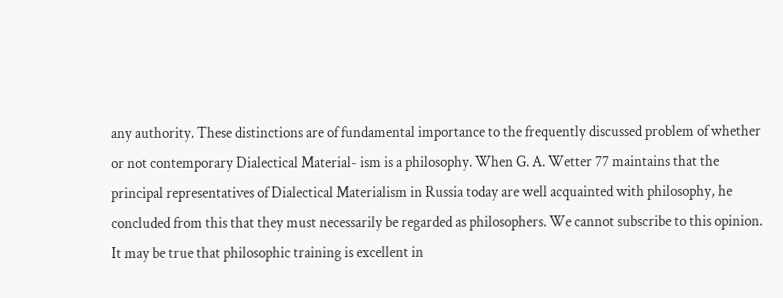any authority. These distinctions are of fundamental importance to the frequently discussed problem of whether or not contemporary Dialectical Material- ism is a philosophy. When G. A. Wetter 77 maintains that the principal representatives of Dialectical Materialism in Russia today are well acquainted with philosophy, he concluded from this that they must necessarily be regarded as philosophers. We cannot subscribe to this opinion. It may be true that philosophic training is excellent in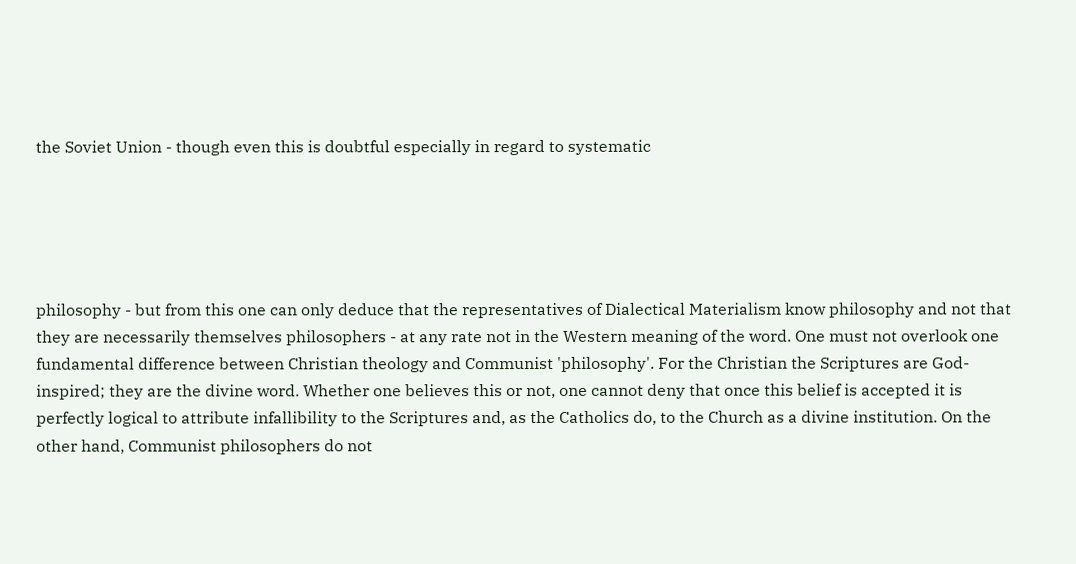the Soviet Union - though even this is doubtful especially in regard to systematic





philosophy - but from this one can only deduce that the representatives of Dialectical Materialism know philosophy and not that they are necessarily themselves philosophers - at any rate not in the Western meaning of the word. One must not overlook one fundamental difference between Christian theology and Communist 'philosophy'. For the Christian the Scriptures are God-inspired; they are the divine word. Whether one believes this or not, one cannot deny that once this belief is accepted it is perfectly logical to attribute infallibility to the Scriptures and, as the Catholics do, to the Church as a divine institution. On the other hand, Communist philosophers do not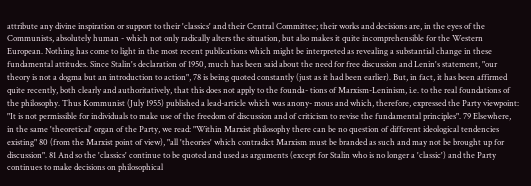attribute any divine inspiration or support to their 'classics' and their Central Committee; their works and decisions are, in the eyes of the Communists, absolutely human - which not only radically alters the situation, but also makes it quite incomprehensible for the Western European. Nothing has come to light in the most recent publications which might be interpreted as revealing a substantial change in these fundamental attitudes. Since Stalin's declaration of 1950, much has been said about the need for free discussion and Lenin's statement, "our theory is not a dogma but an introduction to action", 78 is being quoted constantly (just as it had been earlier). But, in fact, it has been affirmed quite recently, both clearly and authoritatively, that this does not apply to the founda- tions of Marxism-Leninism, i.e. to the real foundations of the philosophy. Thus Kommunist (July 1955) published a lead-article which was anony- mous and which, therefore, expressed the Party viewpoint: "It is not permissible for individuals to make use of the freedom of discussion and of criticism to revise the fundamental principles". 79 Elsewhere, in the same 'theoretical' organ of the Party, we read: "Within Marxist philosophy there can be no question of different ideological tendencies existing" 80 (from the Marxist point of view), "all 'theories' which contradict Marxism must be branded as such and may not be brought up for discussion". 81 And so the 'classics' continue to be quoted and used as arguments (except for Stalin who is no longer a 'classic') and the Party continues to make decisions on philosophical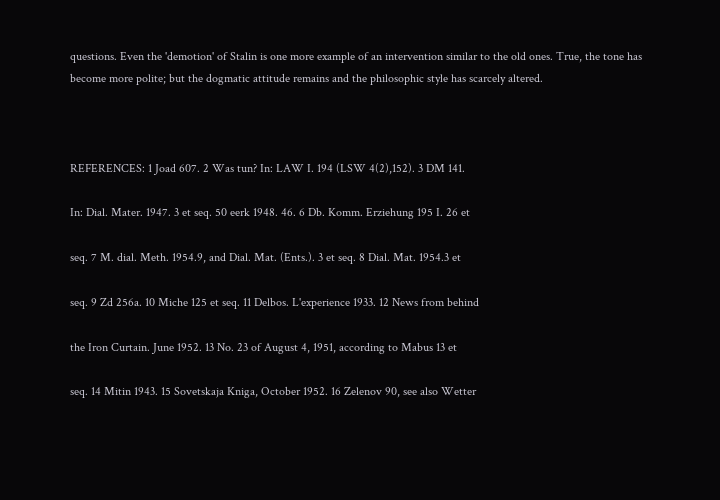questions. Even the 'demotion' of Stalin is one more example of an intervention similar to the old ones. True, the tone has become more polite; but the dogmatic attitude remains and the philosophic style has scarcely altered.



REFERENCES: 1 Joad 607. 2 Was tun? In: LAW I. 194 (LSW 4(2),152). 3 DM 141.

In: Dial. Mater. 1947. 3 et seq. 50 eerk 1948. 46. 6 Db. Komm. Erziehung 195 I. 26 et

seq. 7 M. dial. Meth. 1954.9, and Dial. Mat. (Ents.). 3 et seq. 8 Dial. Mat. 1954.3 et

seq. 9 Zd 256a. 10 Miche 125 et seq. 11 Delbos. L'experience 1933. 12 News from behind

the Iron Curtain. June 1952. 13 No. 23 of August 4, 1951, according to Mabus 13 et

seq. 14 Mitin 1943. 15 Sovetskaja Kniga, October 1952. 16 Zelenov 90, see also Wetter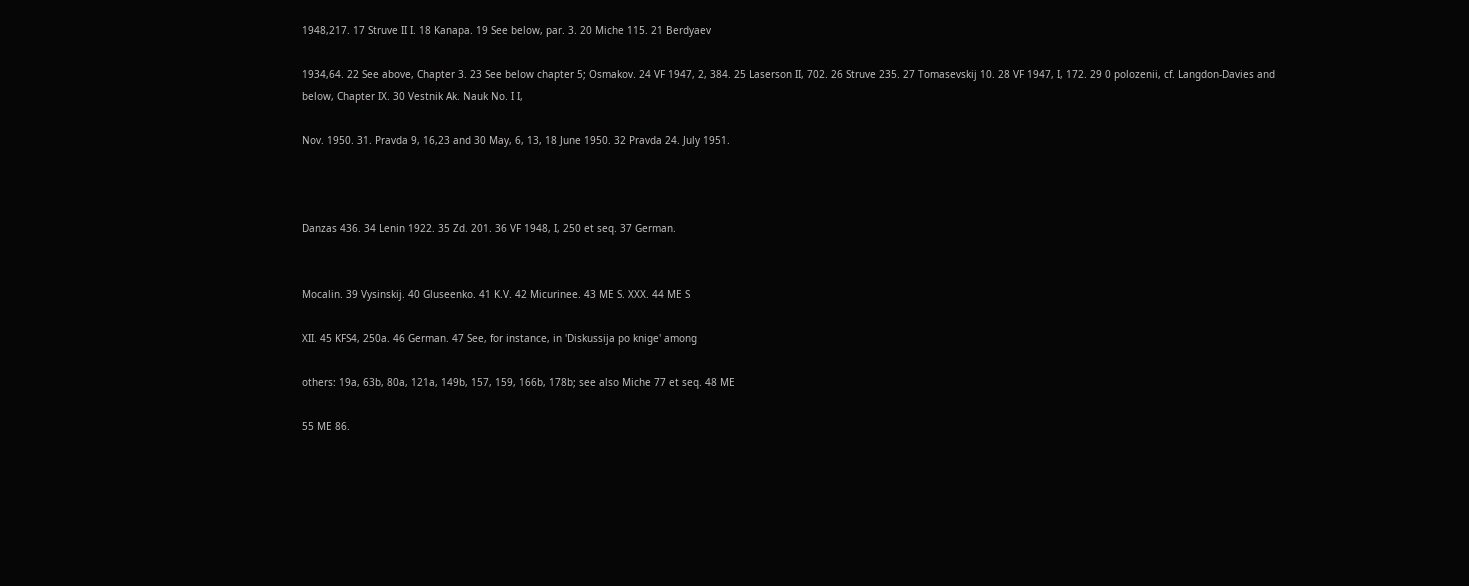1948,217. 17 Struve II I. 18 Kanapa. 19 See below, par. 3. 20 Miche 115. 21 Berdyaev

1934,64. 22 See above, Chapter 3. 23 See below chapter 5; Osmakov. 24 VF 1947, 2, 384. 25 Laserson II, 702. 26 Struve 235. 27 Tomasevskij 10. 28 VF 1947, I, 172. 29 0 polozenii, cf. Langdon-Davies and below, Chapter IX. 30 Vestnik Ak. Nauk No. I I,

Nov. 1950. 31. Pravda 9, 16,23 and 30 May, 6, 13, 18 June 1950. 32 Pravda 24. July 1951.



Danzas 436. 34 Lenin 1922. 35 Zd. 201. 36 VF 1948, I, 250 et seq. 37 German.


Mocalin. 39 Vysinskij. 40 Gluseenko. 41 K.V. 42 Micurinee. 43 ME S. XXX. 44 ME S

XII. 45 KFS4, 250a. 46 German. 47 See, for instance, in 'Diskussija po knige' among

others: 19a, 63b, 80a, 121a, 149b, 157, 159, 166b, 178b; see also Miche 77 et seq. 48 ME

55 ME 86.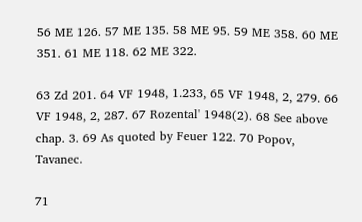56 ME 126. 57 ME 135. 58 ME 95. 59 ME 358. 60 ME 351. 61 ME 118. 62 ME 322.

63 Zd 201. 64 VF 1948, 1.233, 65 VF 1948, 2, 279. 66 VF 1948, 2, 287. 67 Rozental' 1948(2). 68 See above chap. 3. 69 As quoted by Feuer 122. 70 Popov, Tavanec.

71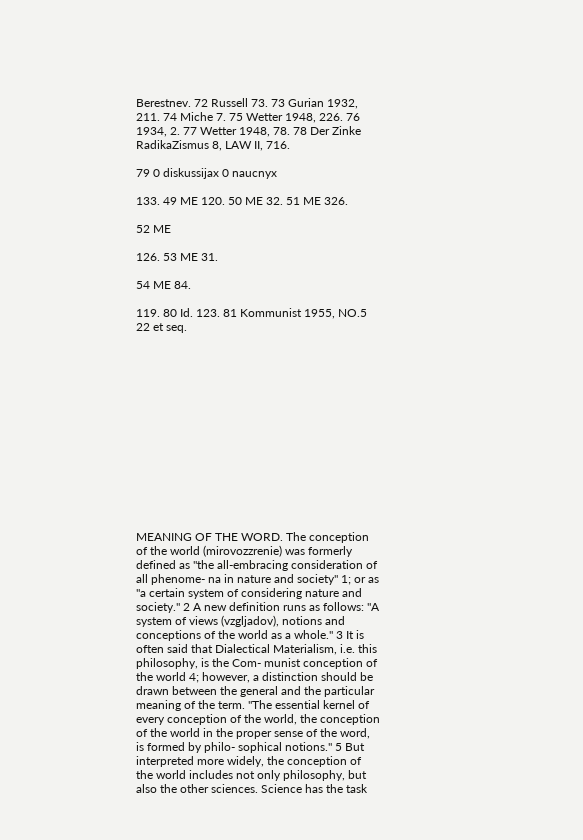Berestnev. 72 Russell 73. 73 Gurian 1932, 211. 74 Miche 7. 75 Wetter 1948, 226. 76 1934, 2. 77 Wetter 1948, 78. 78 Der Zinke RadikaZismus 8, LAW II, 716.

79 0 diskussijax 0 naucnyx

133. 49 ME 120. 50 ME 32. 51 ME 326.

52 ME

126. 53 ME 31.

54 ME 84.

119. 80 Id. 123. 81 Kommunist 1955, NO.5 22 et seq.














MEANING OF THE WORD. The conception of the world (mirovozzrenie) was formerly defined as "the all-embracing consideration of all phenome- na in nature and society" 1; or as "a certain system of considering nature and society." 2 A new definition runs as follows: "A system of views (vzgljadov), notions and conceptions of the world as a whole." 3 It is often said that Dialectical Materialism, i.e. this philosophy, is the Com- munist conception of the world 4; however, a distinction should be drawn between the general and the particular meaning of the term. "The essential kernel of every conception of the world, the conception of the world in the proper sense of the word, is formed by philo- sophical notions." 5 But interpreted more widely, the conception of the world includes not only philosophy, but also the other sciences. Science has the task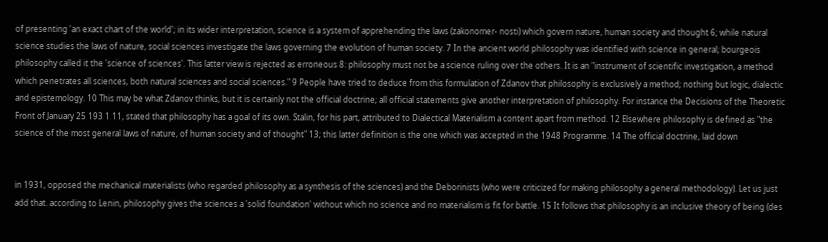of presenting 'an exact chart of the world'; in its wider interpretation, science is a system of apprehending the laws (zakonomer- nosti) which govern nature, human society and thought 6; while natural science studies the laws of nature, social sciences investigate the laws governing the evolution of human society. 7 In the ancient world philosophy was identified with science in general; bourgeois philosophy called it the 'science of sciences'. This latter view is rejected as erroneous 8: philosophy must not be a science ruling over the others. It is an "instrument of scientific investigation, a method which penetrates all sciences, both natural sciences and social sciences." 9 People have tried to deduce from this formulation of Zdanov that philosophy is exclusively a method; nothing but logic, dialectic and epistemology. 10 This may be what Zdanov thinks, but it is certainly not the official doctrine; all official statements give another interpretation of philosophy. For instance the Decisions of the Theoretic Front of January 25 193 1 11, stated that philosophy has a goal of its own. Stalin, for his part, attributed to Dialectical Materialism a content apart from method. 12 Elsewhere philosophy is defined as "the science of the most general laws of nature, of human society and of thought" 13; this latter definition is the one which was accepted in the 1948 Programme. 14 The official doctrine, laid down


in 1931, opposed the mechanical materialists (who regarded philosophy as a synthesis of the sciences) and the Deborinists (who were criticized for making philosophy a general methodology). Let us just add that. according to Lenin, philosophy gives the sciences a 'solid foundation' without which no science and no materialism is fit for battle. 15 It follows that philosophy is an inclusive theory of being (des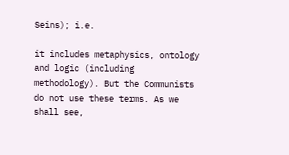Seins); i.e.

it includes metaphysics, ontology and logic (including methodology). But the Communists do not use these terms. As we shall see,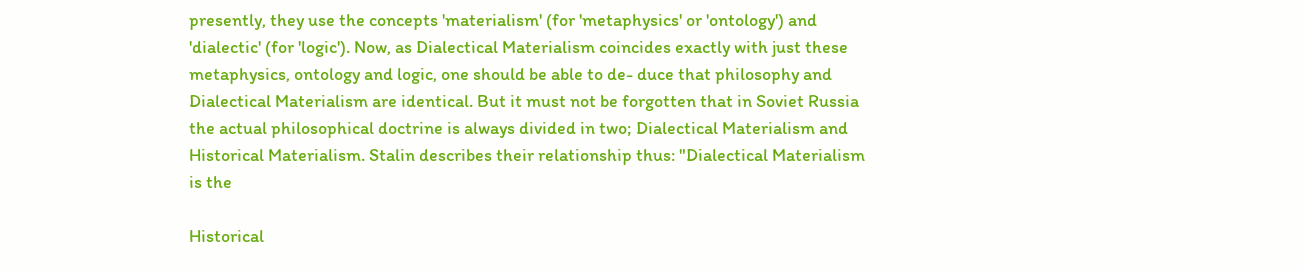presently, they use the concepts 'materialism' (for 'metaphysics' or 'ontology') and 'dialectic' (for 'logic'). Now, as Dialectical Materialism coincides exactly with just these metaphysics, ontology and logic, one should be able to de- duce that philosophy and Dialectical Materialism are identical. But it must not be forgotten that in Soviet Russia the actual philosophical doctrine is always divided in two; Dialectical Materialism and Historical Materialism. Stalin describes their relationship thus: "Dialectical Materialism is the

Historical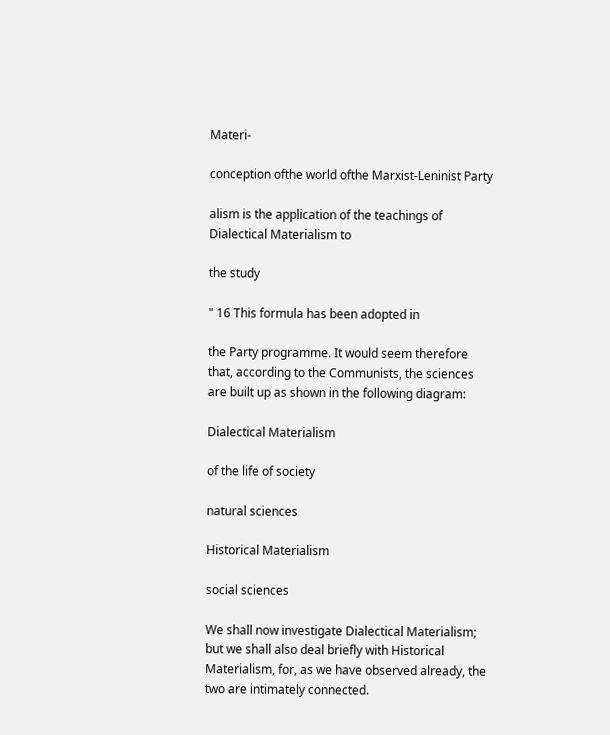Materi-

conception ofthe world ofthe Marxist-Leninist Party

alism is the application of the teachings of Dialectical Materialism to

the study

" 16 This formula has been adopted in

the Party programme. It would seem therefore that, according to the Communists, the sciences are built up as shown in the following diagram:

Dialectical Materialism

of the life of society

natural sciences

Historical Materialism

social sciences

We shall now investigate Dialectical Materialism; but we shall also deal briefly with Historical Materialism, for, as we have observed already, the two are intimately connected.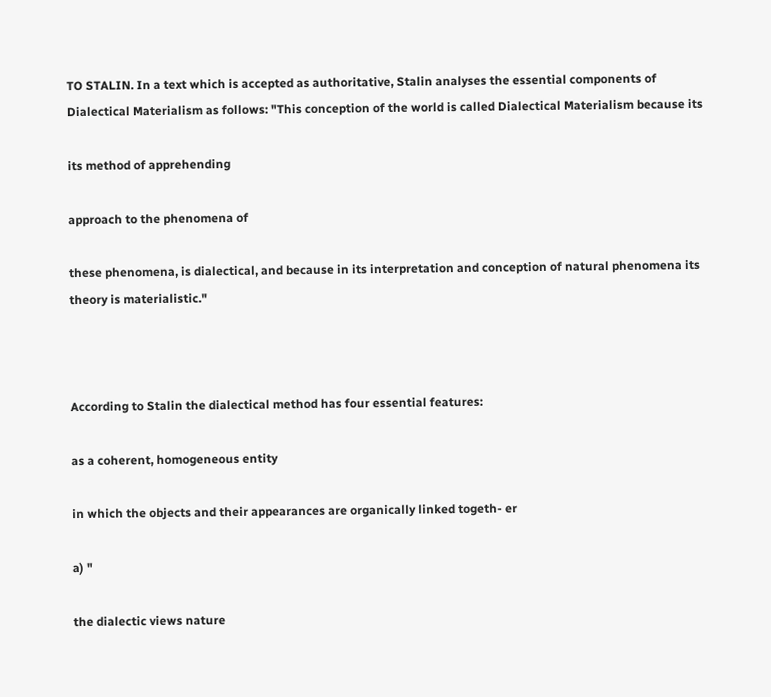TO STALIN. In a text which is accepted as authoritative, Stalin analyses the essential components of Dialectical Materialism as follows: "This conception of the world is called Dialectical Materialism because its

its method of apprehending

approach to the phenomena of

these phenomena, is dialectical, and because in its interpretation and conception of natural phenomena its theory is materialistic."



According to Stalin the dialectical method has four essential features:

as a coherent, homogeneous entity

in which the objects and their appearances are organically linked togeth- er

a) "

the dialectic views nature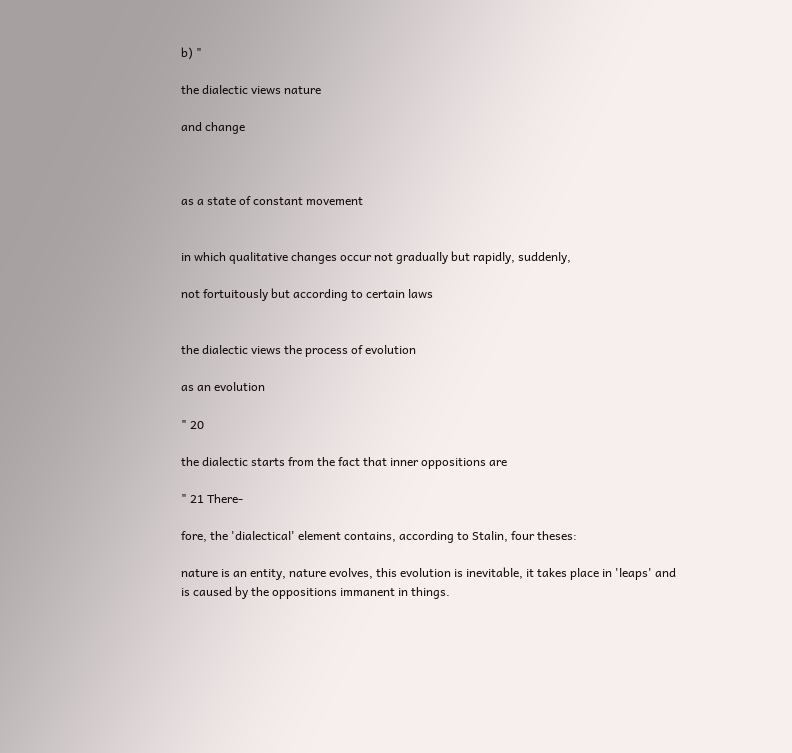b) "

the dialectic views nature

and change



as a state of constant movement


in which qualitative changes occur not gradually but rapidly, suddenly,

not fortuitously but according to certain laws


the dialectic views the process of evolution

as an evolution

" 20

the dialectic starts from the fact that inner oppositions are

" 21 There-

fore, the 'dialectical' element contains, according to Stalin, four theses:

nature is an entity, nature evolves, this evolution is inevitable, it takes place in 'leaps' and is caused by the oppositions immanent in things.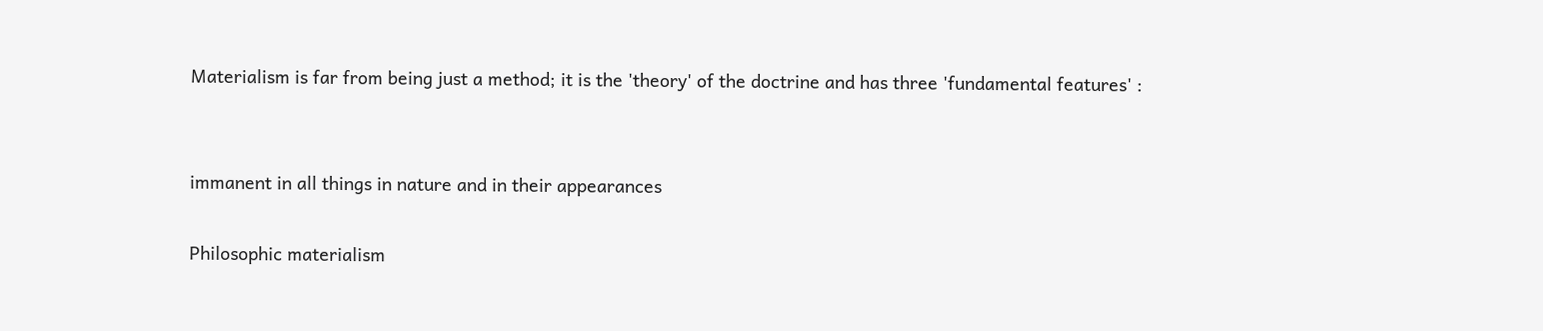Materialism is far from being just a method; it is the 'theory' of the doctrine and has three 'fundamental features' :


immanent in all things in nature and in their appearances

Philosophic materialism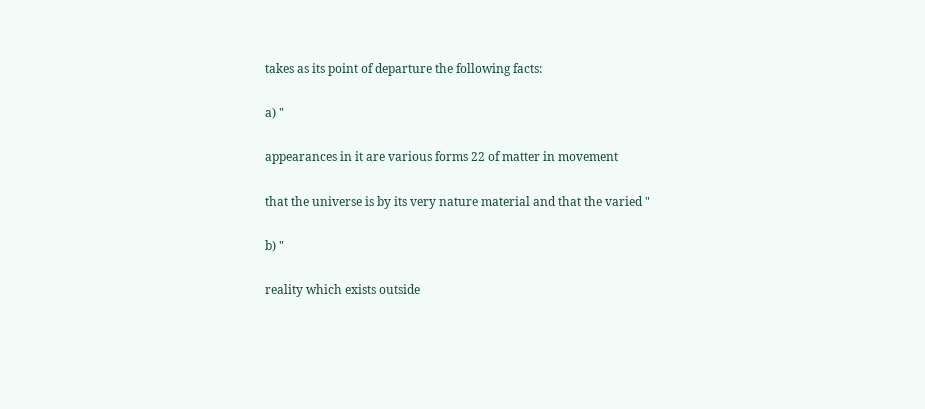takes as its point of departure the following facts:

a) "

appearances in it are various forms 22 of matter in movement

that the universe is by its very nature material and that the varied "

b) "

reality which exists outside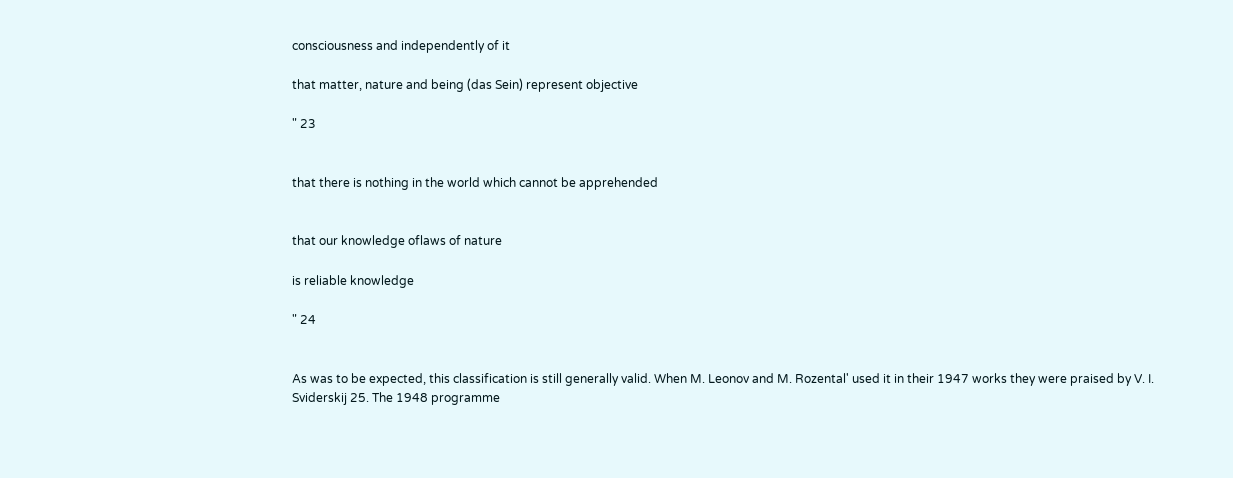consciousness and independently of it

that matter, nature and being (das Sein) represent objective

" 23


that there is nothing in the world which cannot be apprehended


that our knowledge oflaws of nature

is reliable knowledge

" 24


As was to be expected, this classification is still generally valid. When M. Leonov and M. Rozental' used it in their 1947 works they were praised by V. I. Sviderskij 25. The 1948 programme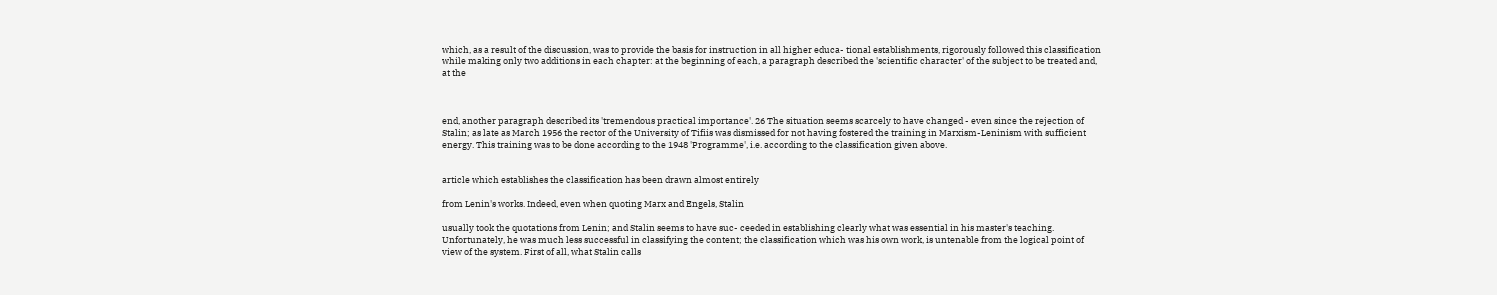which, as a result of the discussion, was to provide the basis for instruction in all higher educa- tional establishments, rigorously followed this classification while making only two additions in each chapter: at the beginning of each, a paragraph described the 'scientific character' of the subject to be treated and, at the



end, another paragraph described its 'tremendous practical importance'. 26 The situation seems scarcely to have changed - even since the rejection of Stalin; as late as March 1956 the rector of the University of Tifiis was dismissed for not having fostered the training in Marxism-Leninism with sufficient energy. This training was to be done according to the 1948 'Programme', i.e. according to the classification given above.


article which establishes the classification has been drawn almost entirely

from Lenin's works. Indeed, even when quoting Marx and Engels, Stalin

usually took the quotations from Lenin; and Stalin seems to have suc- ceeded in establishing clearly what was essential in his master's teaching. Unfortunately, he was much less successful in classifying the content; the classification which was his own work, is untenable from the logical point of view of the system. First of all, what Stalin calls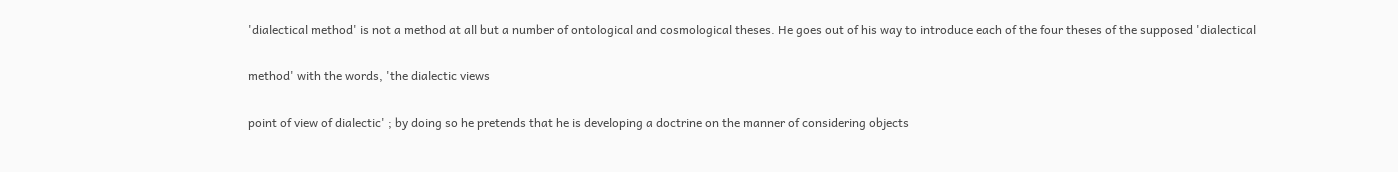'dialectical method' is not a method at all but a number of ontological and cosmological theses. He goes out of his way to introduce each of the four theses of the supposed 'dialectical

method' with the words, 'the dialectic views

point of view of dialectic' ; by doing so he pretends that he is developing a doctrine on the manner of considering objects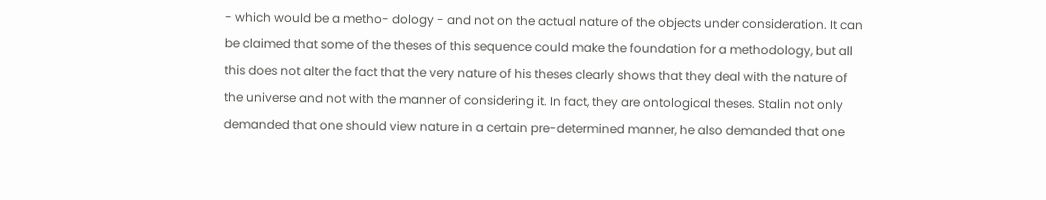- which would be a metho- dology - and not on the actual nature of the objects under consideration. It can be claimed that some of the theses of this sequence could make the foundation for a methodology, but all this does not alter the fact that the very nature of his theses clearly shows that they deal with the nature of the universe and not with the manner of considering it. In fact, they are ontological theses. Stalin not only demanded that one should view nature in a certain pre-determined manner, he also demanded that one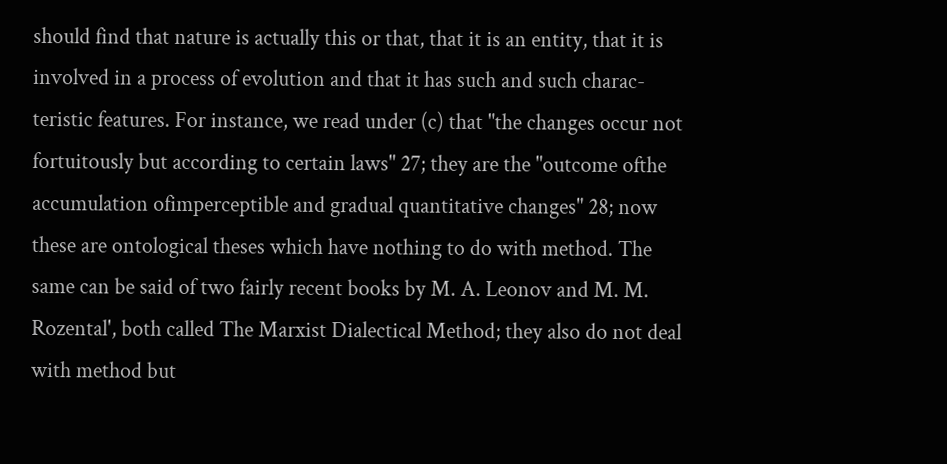should find that nature is actually this or that, that it is an entity, that it is involved in a process of evolution and that it has such and such charac- teristic features. For instance, we read under (c) that "the changes occur not fortuitously but according to certain laws" 27; they are the "outcome ofthe accumulation ofimperceptible and gradual quantitative changes" 28; now these are ontological theses which have nothing to do with method. The same can be said of two fairly recent books by M. A. Leonov and M. M. Rozental', both called The Marxist Dialectical Method; they also do not deal with method but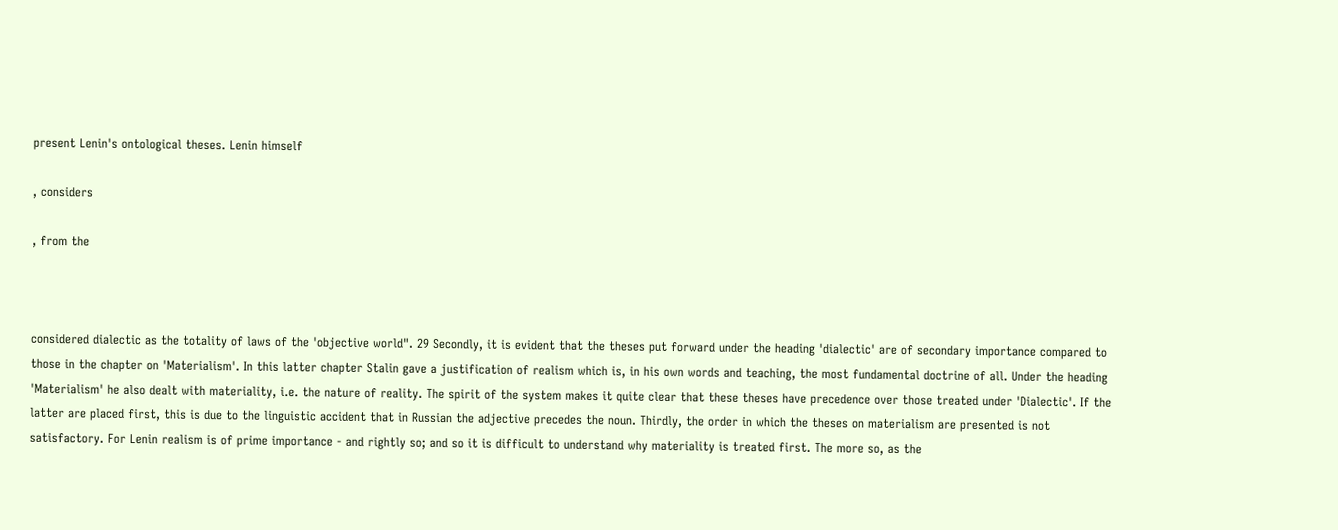present Lenin's ontological theses. Lenin himself

, considers

, from the



considered dialectic as the totality of laws of the 'objective world". 29 Secondly, it is evident that the theses put forward under the heading 'dialectic' are of secondary importance compared to those in the chapter on 'Materialism'. In this latter chapter Stalin gave a justification of realism which is, in his own words and teaching, the most fundamental doctrine of all. Under the heading 'Materialism' he also dealt with materiality, i.e. the nature of reality. The spirit of the system makes it quite clear that these theses have precedence over those treated under 'Dialectic'. If the latter are placed first, this is due to the linguistic accident that in Russian the adjective precedes the noun. Thirdly, the order in which the theses on materialism are presented is not satisfactory. For Lenin realism is of prime importance - and rightly so; and so it is difficult to understand why materiality is treated first. The more so, as the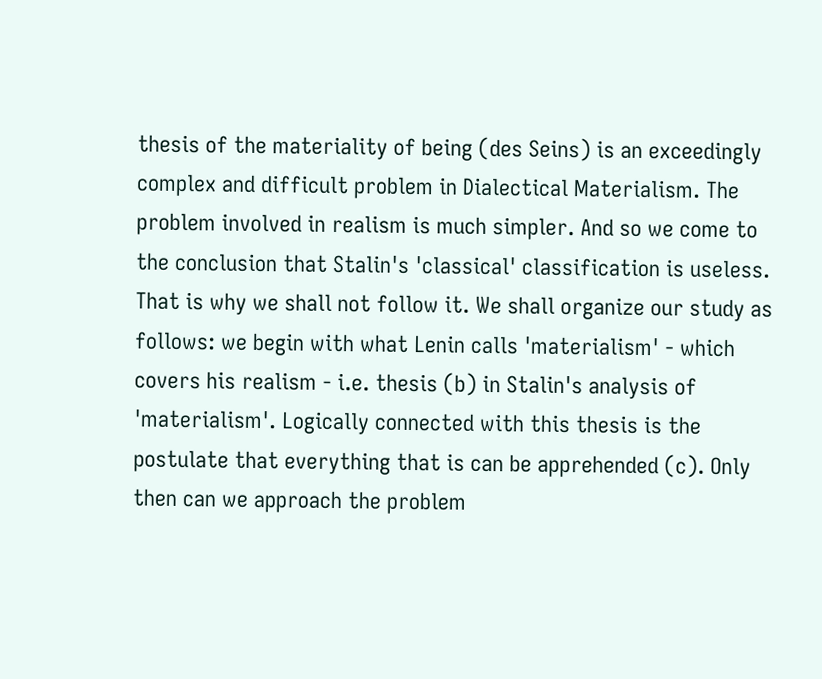thesis of the materiality of being (des Seins) is an exceedingly complex and difficult problem in Dialectical Materialism. The problem involved in realism is much simpler. And so we come to the conclusion that Stalin's 'classical' classification is useless. That is why we shall not follow it. We shall organize our study as follows: we begin with what Lenin calls 'materialism' - which covers his realism - i.e. thesis (b) in Stalin's analysis of 'materialism'. Logically connected with this thesis is the postulate that everything that is can be apprehended (c). Only then can we approach the problem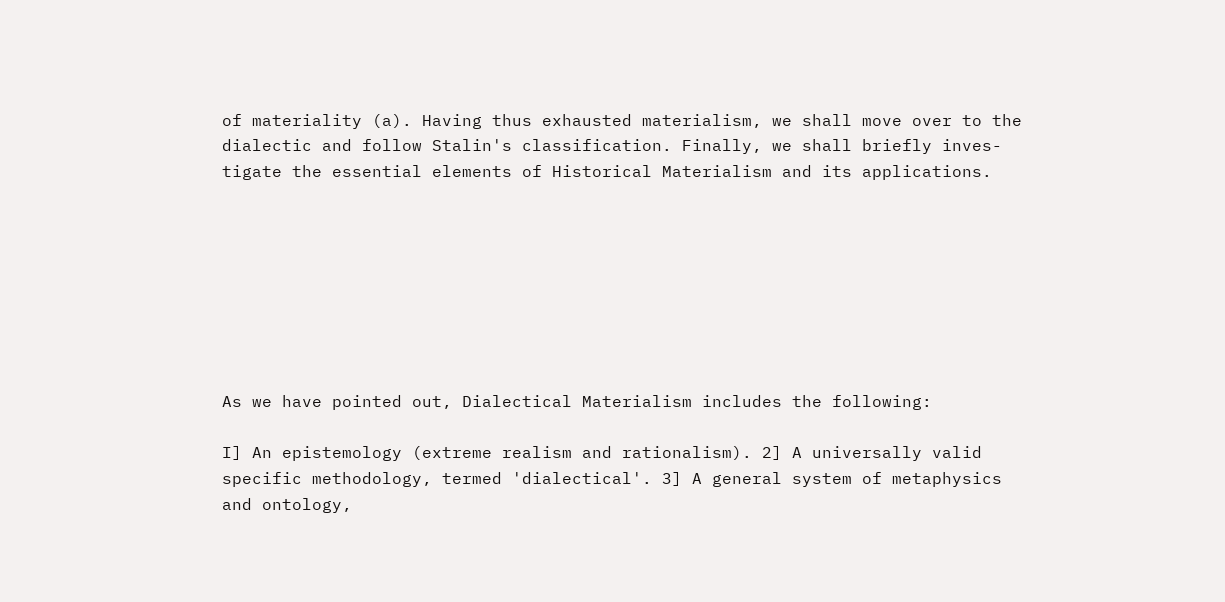of materiality (a). Having thus exhausted materialism, we shall move over to the dialectic and follow Stalin's classification. Finally, we shall briefly inves- tigate the essential elements of Historical Materialism and its applications.








As we have pointed out, Dialectical Materialism includes the following:

I] An epistemology (extreme realism and rationalism). 2] A universally valid specific methodology, termed 'dialectical'. 3] A general system of metaphysics and ontology,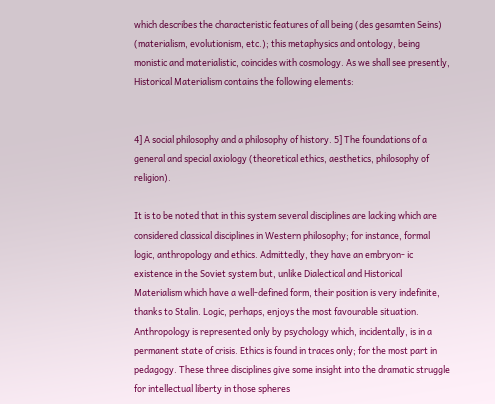which describes the characteristic features of all being (des gesamten Seins) (materialism, evolutionism, etc.); this metaphysics and ontology, being monistic and materialistic, coincides with cosmology. As we shall see presently, Historical Materialism contains the following elements:


4] A social philosophy and a philosophy of history. 5] The foundations of a general and special axiology (theoretical ethics, aesthetics, philosophy of religion).

It is to be noted that in this system several disciplines are lacking which are considered classical disciplines in Western philosophy; for instance, formal logic, anthropology and ethics. Admittedly, they have an embryon- ic existence in the Soviet system but, unlike Dialectical and Historical Materialism which have a well-defined form, their position is very indefinite, thanks to Stalin. Logic, perhaps, enjoys the most favourable situation. Anthropology is represented only by psychology which, incidentally, is in a permanent state of crisis. Ethics is found in traces only; for the most part in pedagogy. These three disciplines give some insight into the dramatic struggle for intellectual liberty in those spheres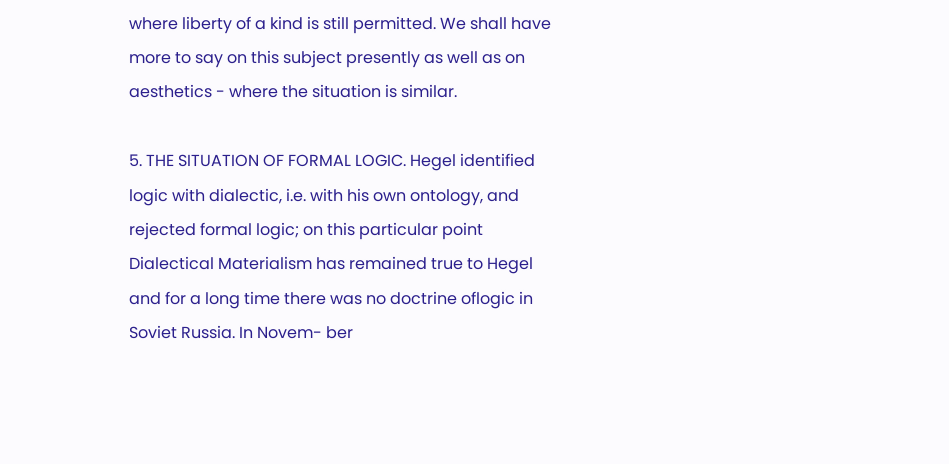where liberty of a kind is still permitted. We shall have more to say on this subject presently as well as on aesthetics - where the situation is similar.

5. THE SITUATION OF FORMAL LOGIC. Hegel identified logic with dialectic, i.e. with his own ontology, and rejected formal logic; on this particular point Dialectical Materialism has remained true to Hegel and for a long time there was no doctrine oflogic in Soviet Russia. In Novem- ber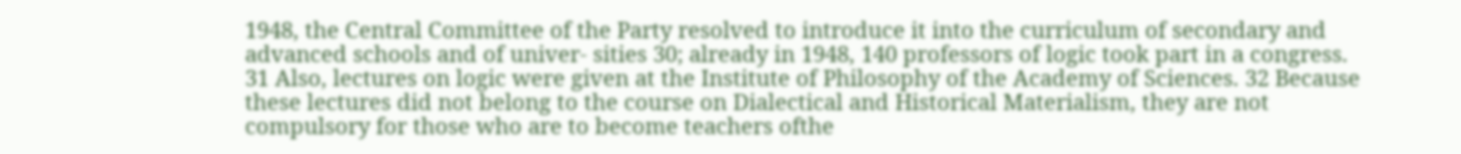1948, the Central Committee of the Party resolved to introduce it into the curriculum of secondary and advanced schools and of univer- sities 30; already in 1948, 140 professors of logic took part in a congress. 31 Also, lectures on logic were given at the Institute of Philosophy of the Academy of Sciences. 32 Because these lectures did not belong to the course on Dialectical and Historical Materialism, they are not compulsory for those who are to become teachers ofthe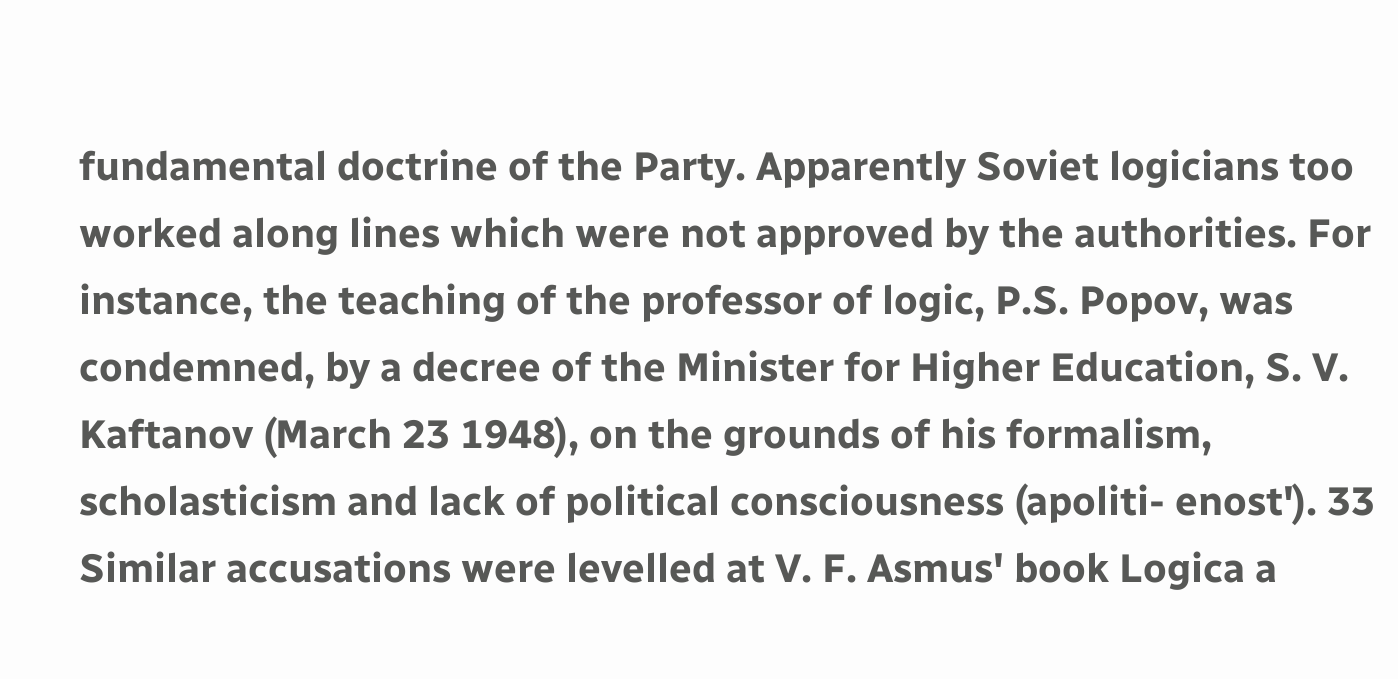fundamental doctrine of the Party. Apparently Soviet logicians too worked along lines which were not approved by the authorities. For instance, the teaching of the professor of logic, P.S. Popov, was condemned, by a decree of the Minister for Higher Education, S. V. Kaftanov (March 23 1948), on the grounds of his formalism, scholasticism and lack of political consciousness (apoliti- enost'). 33 Similar accusations were levelled at V. F. Asmus' book Logica a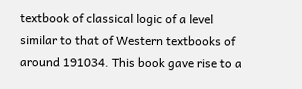textbook of classical logic of a level similar to that of Western textbooks of around 191034. This book gave rise to a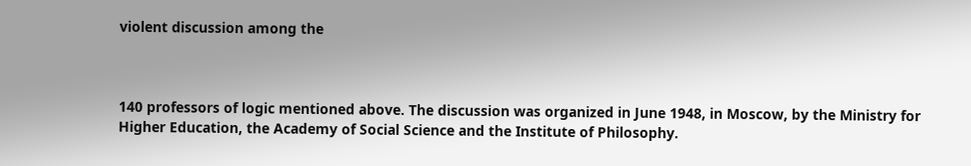violent discussion among the



140 professors of logic mentioned above. The discussion was organized in June 1948, in Moscow, by the Ministry for Higher Education, the Academy of Social Science and the Institute of Philosophy.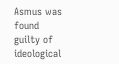Asmus was found guilty of ideological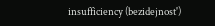insufficiency (bezidejnost')